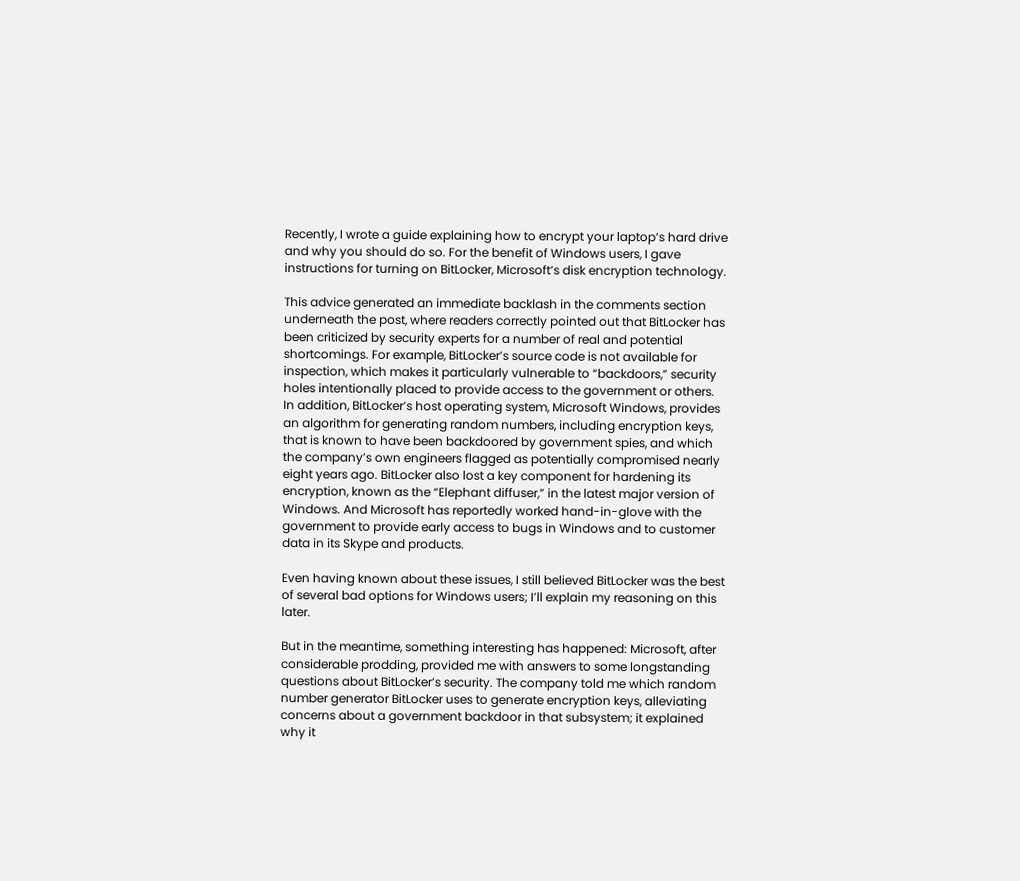Recently, I wrote a guide explaining how to encrypt your laptop’s hard drive and why you should do so. For the benefit of Windows users, I gave instructions for turning on BitLocker, Microsoft’s disk encryption technology.

This advice generated an immediate backlash in the comments section underneath the post, where readers correctly pointed out that BitLocker has been criticized by security experts for a number of real and potential shortcomings. For example, BitLocker’s source code is not available for inspection, which makes it particularly vulnerable to “backdoors,” security holes intentionally placed to provide access to the government or others. In addition, BitLocker’s host operating system, Microsoft Windows, provides an algorithm for generating random numbers, including encryption keys, that is known to have been backdoored by government spies, and which the company’s own engineers flagged as potentially compromised nearly eight years ago. BitLocker also lost a key component for hardening its encryption, known as the “Elephant diffuser,” in the latest major version of Windows. And Microsoft has reportedly worked hand-in-glove with the government to provide early access to bugs in Windows and to customer data in its Skype and products.

Even having known about these issues, I still believed BitLocker was the best of several bad options for Windows users; I’ll explain my reasoning on this later.

But in the meantime, something interesting has happened: Microsoft, after considerable prodding, provided me with answers to some longstanding questions about BitLocker’s security. The company told me which random number generator BitLocker uses to generate encryption keys, alleviating concerns about a government backdoor in that subsystem; it explained why it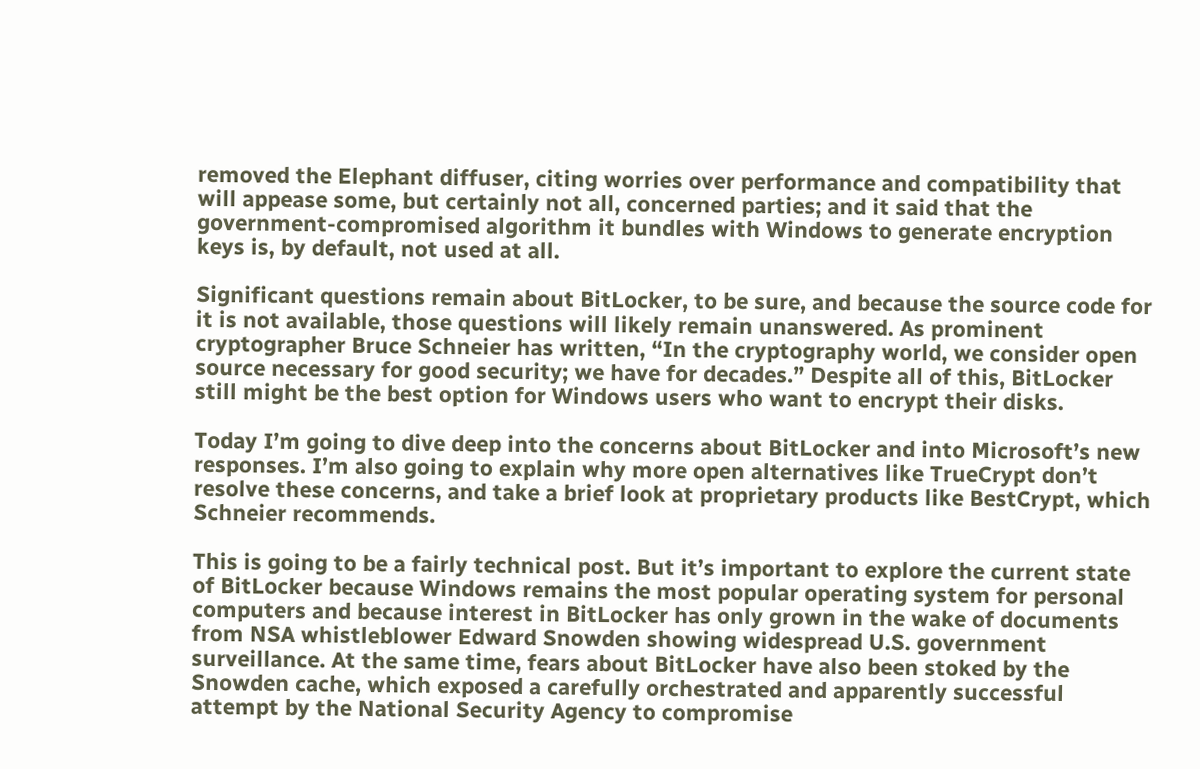removed the Elephant diffuser, citing worries over performance and compatibility that will appease some, but certainly not all, concerned parties; and it said that the government-compromised algorithm it bundles with Windows to generate encryption keys is, by default, not used at all.

Significant questions remain about BitLocker, to be sure, and because the source code for it is not available, those questions will likely remain unanswered. As prominent cryptographer Bruce Schneier has written, “In the cryptography world, we consider open source necessary for good security; we have for decades.” Despite all of this, BitLocker still might be the best option for Windows users who want to encrypt their disks.

Today I’m going to dive deep into the concerns about BitLocker and into Microsoft’s new responses. I’m also going to explain why more open alternatives like TrueCrypt don’t resolve these concerns, and take a brief look at proprietary products like BestCrypt, which Schneier recommends.

This is going to be a fairly technical post. But it’s important to explore the current state of BitLocker because Windows remains the most popular operating system for personal computers and because interest in BitLocker has only grown in the wake of documents from NSA whistleblower Edward Snowden showing widespread U.S. government surveillance. At the same time, fears about BitLocker have also been stoked by the Snowden cache, which exposed a carefully orchestrated and apparently successful attempt by the National Security Agency to compromise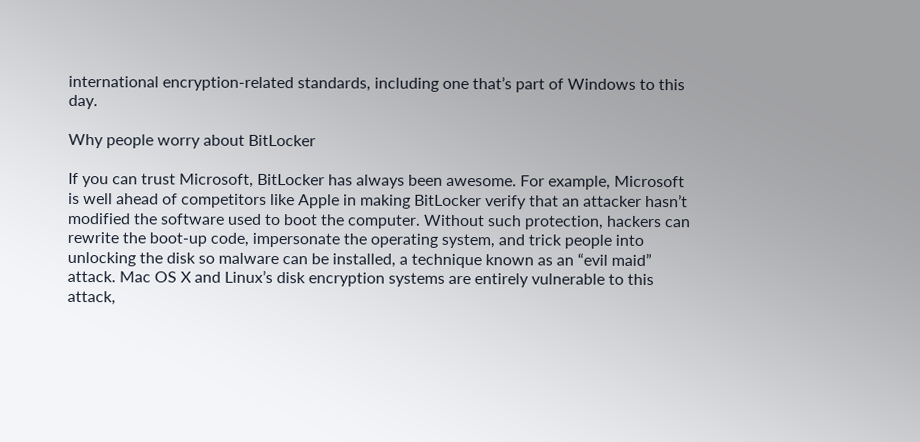international encryption-related standards, including one that’s part of Windows to this day.

Why people worry about BitLocker

If you can trust Microsoft, BitLocker has always been awesome. For example, Microsoft is well ahead of competitors like Apple in making BitLocker verify that an attacker hasn’t modified the software used to boot the computer. Without such protection, hackers can rewrite the boot-up code, impersonate the operating system, and trick people into unlocking the disk so malware can be installed, a technique known as an “evil maid” attack. Mac OS X and Linux’s disk encryption systems are entirely vulnerable to this attack,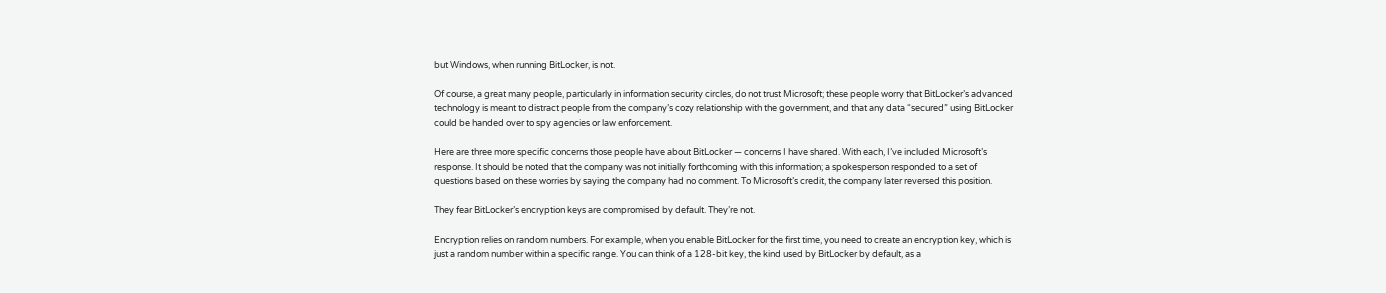but Windows, when running BitLocker, is not.

Of course, a great many people, particularly in information security circles, do not trust Microsoft; these people worry that BitLocker’s advanced technology is meant to distract people from the company’s cozy relationship with the government, and that any data “secured” using BitLocker could be handed over to spy agencies or law enforcement.

Here are three more specific concerns those people have about BitLocker — concerns I have shared. With each, I’ve included Microsoft’s response. It should be noted that the company was not initially forthcoming with this information; a spokesperson responded to a set of questions based on these worries by saying the company had no comment. To Microsoft’s credit, the company later reversed this position.

They fear BitLocker’s encryption keys are compromised by default. They’re not.

Encryption relies on random numbers. For example, when you enable BitLocker for the first time, you need to create an encryption key, which is just a random number within a specific range. You can think of a 128-bit key, the kind used by BitLocker by default, as a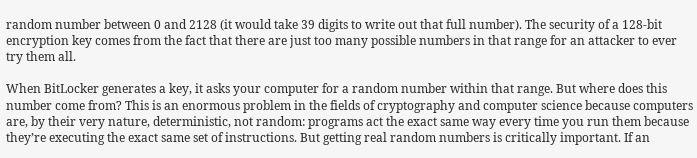random number between 0 and 2128 (it would take 39 digits to write out that full number). The security of a 128-bit encryption key comes from the fact that there are just too many possible numbers in that range for an attacker to ever try them all.

When BitLocker generates a key, it asks your computer for a random number within that range. But where does this number come from? This is an enormous problem in the fields of cryptography and computer science because computers are, by their very nature, deterministic, not random: programs act the exact same way every time you run them because they’re executing the exact same set of instructions. But getting real random numbers is critically important. If an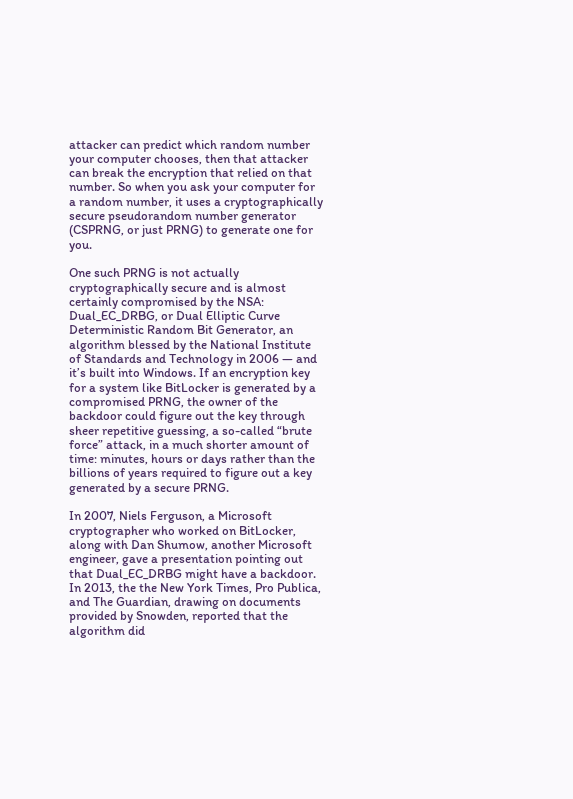attacker can predict which random number your computer chooses, then that attacker can break the encryption that relied on that number. So when you ask your computer for a random number, it uses a cryptographically secure pseudorandom number generator (CSPRNG, or just PRNG) to generate one for you.

One such PRNG is not actually cryptographically secure and is almost certainly compromised by the NSA: Dual_EC_DRBG, or Dual Elliptic Curve Deterministic Random Bit Generator, an algorithm blessed by the National Institute of Standards and Technology in 2006 — and it’s built into Windows. If an encryption key for a system like BitLocker is generated by a compromised PRNG, the owner of the backdoor could figure out the key through sheer repetitive guessing, a so-called “brute force” attack, in a much shorter amount of time: minutes, hours or days rather than the billions of years required to figure out a key generated by a secure PRNG.

In 2007, Niels Ferguson, a Microsoft cryptographer who worked on BitLocker, along with Dan Shumow, another Microsoft engineer, gave a presentation pointing out that Dual_EC_DRBG might have a backdoor. In 2013, the the New York Times, Pro Publica, and The Guardian, drawing on documents provided by Snowden, reported that the algorithm did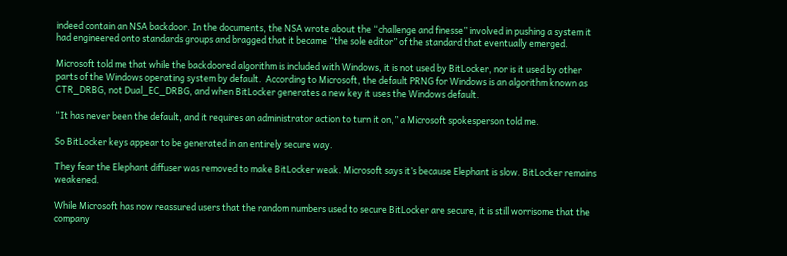indeed contain an NSA backdoor. In the documents, the NSA wrote about the “challenge and finesse” involved in pushing a system it had engineered onto standards groups and bragged that it became “the sole editor” of the standard that eventually emerged.

Microsoft told me that while the backdoored algorithm is included with Windows, it is not used by BitLocker, nor is it used by other parts of the Windows operating system by default.  According to Microsoft, the default PRNG for Windows is an algorithm known as CTR_DRBG, not Dual_EC_DRBG, and when BitLocker generates a new key it uses the Windows default.

“It has never been the default, and it requires an administrator action to turn it on,” a Microsoft spokesperson told me.

So BitLocker keys appear to be generated in an entirely secure way.

They fear the Elephant diffuser was removed to make BitLocker weak. Microsoft says it’s because Elephant is slow. BitLocker remains weakened.

While Microsoft has now reassured users that the random numbers used to secure BitLocker are secure, it is still worrisome that the company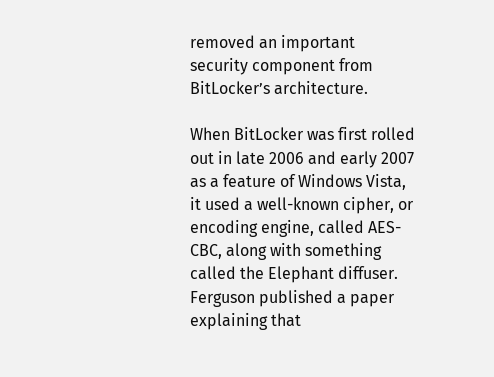removed an important security component from BitLocker’s architecture.

When BitLocker was first rolled out in late 2006 and early 2007 as a feature of Windows Vista, it used a well-known cipher, or encoding engine, called AES-CBC, along with something called the Elephant diffuser. Ferguson published a paper explaining that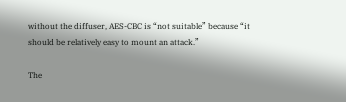without the diffuser, AES-CBC is “not suitable” because “it should be relatively easy to mount an attack.”

The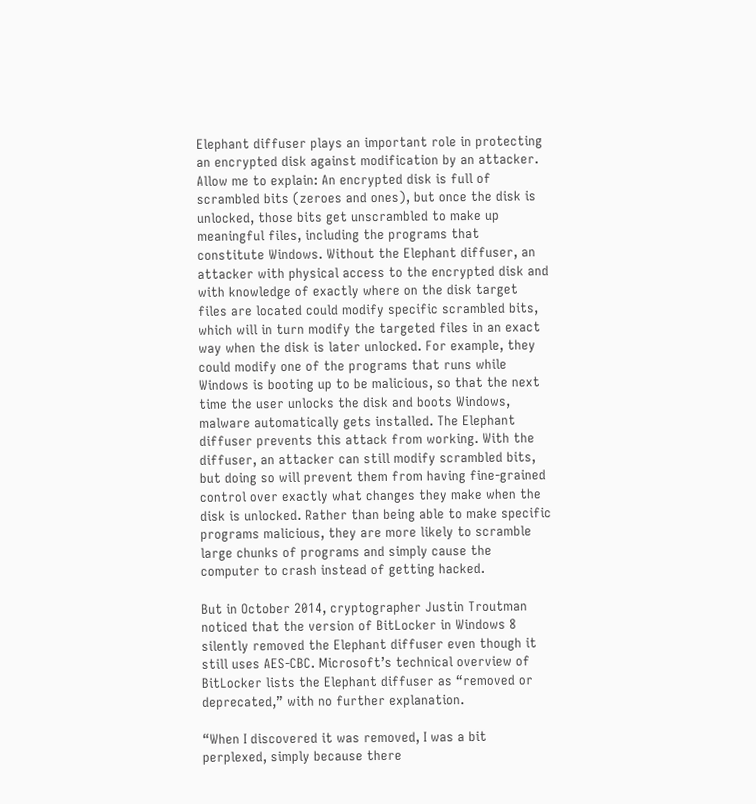Elephant diffuser plays an important role in protecting an encrypted disk against modification by an attacker. Allow me to explain: An encrypted disk is full of scrambled bits (zeroes and ones), but once the disk is unlocked, those bits get unscrambled to make up meaningful files, including the programs that constitute Windows. Without the Elephant diffuser, an attacker with physical access to the encrypted disk and with knowledge of exactly where on the disk target files are located could modify specific scrambled bits, which will in turn modify the targeted files in an exact way when the disk is later unlocked. For example, they could modify one of the programs that runs while Windows is booting up to be malicious, so that the next time the user unlocks the disk and boots Windows, malware automatically gets installed. The Elephant diffuser prevents this attack from working. With the diffuser, an attacker can still modify scrambled bits, but doing so will prevent them from having fine-grained control over exactly what changes they make when the disk is unlocked. Rather than being able to make specific programs malicious, they are more likely to scramble large chunks of programs and simply cause the computer to crash instead of getting hacked.

But in October 2014, cryptographer Justin Troutman noticed that the version of BitLocker in Windows 8 silently removed the Elephant diffuser even though it still uses AES-CBC. Microsoft’s technical overview of BitLocker lists the Elephant diffuser as “removed or deprecated,” with no further explanation.

“When I discovered it was removed, I was a bit perplexed, simply because there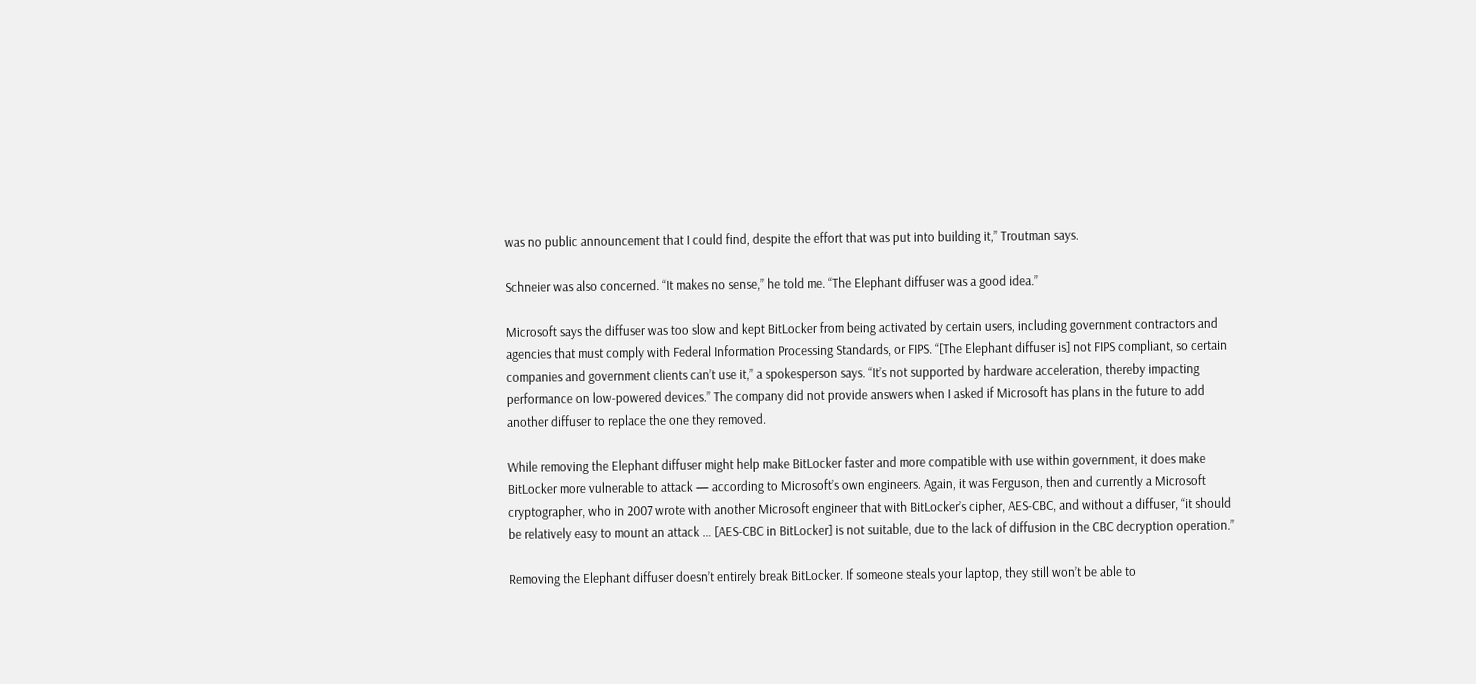was no public announcement that I could find, despite the effort that was put into building it,” Troutman says.

Schneier was also concerned. “It makes no sense,” he told me. “The Elephant diffuser was a good idea.”

Microsoft says the diffuser was too slow and kept BitLocker from being activated by certain users, including government contractors and agencies that must comply with Federal Information Processing Standards, or FIPS. “[The Elephant diffuser is] not FIPS compliant, so certain companies and government clients can’t use it,” a spokesperson says. “It’s not supported by hardware acceleration, thereby impacting performance on low-powered devices.” The company did not provide answers when I asked if Microsoft has plans in the future to add another diffuser to replace the one they removed.

While removing the Elephant diffuser might help make BitLocker faster and more compatible with use within government, it does make BitLocker more vulnerable to attack — according to Microsoft’s own engineers. Again, it was Ferguson, then and currently a Microsoft cryptographer, who in 2007 wrote with another Microsoft engineer that with BitLocker’s cipher, AES-CBC, and without a diffuser, “it should be relatively easy to mount an attack … [AES-CBC in BitLocker] is not suitable, due to the lack of diffusion in the CBC decryption operation.”

Removing the Elephant diffuser doesn’t entirely break BitLocker. If someone steals your laptop, they still won’t be able to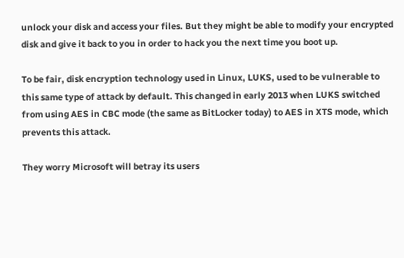unlock your disk and access your files. But they might be able to modify your encrypted disk and give it back to you in order to hack you the next time you boot up.

To be fair, disk encryption technology used in Linux, LUKS, used to be vulnerable to this same type of attack by default. This changed in early 2013 when LUKS switched from using AES in CBC mode (the same as BitLocker today) to AES in XTS mode, which prevents this attack.

They worry Microsoft will betray its users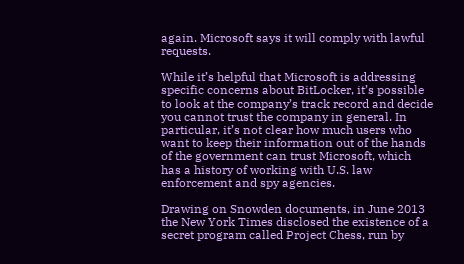again. Microsoft says it will comply with lawful requests.

While it’s helpful that Microsoft is addressing specific concerns about BitLocker, it’s possible to look at the company’s track record and decide you cannot trust the company in general. In particular, it’s not clear how much users who want to keep their information out of the hands of the government can trust Microsoft, which has a history of working with U.S. law enforcement and spy agencies.

Drawing on Snowden documents, in June 2013 the New York Times disclosed the existence of a secret program called Project Chess, run by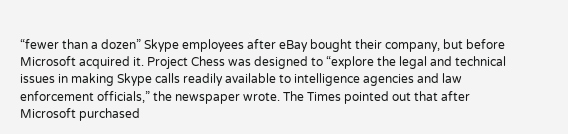“fewer than a dozen” Skype employees after eBay bought their company, but before Microsoft acquired it. Project Chess was designed to “explore the legal and technical issues in making Skype calls readily available to intelligence agencies and law enforcement officials,” the newspaper wrote. The Times pointed out that after Microsoft purchased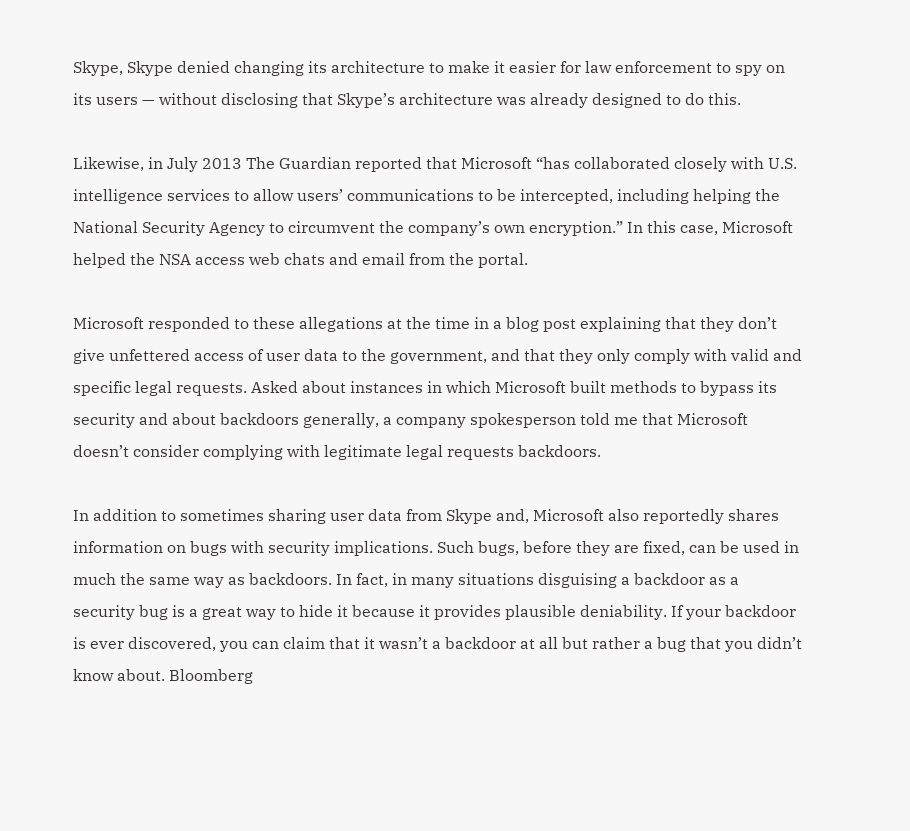Skype, Skype denied changing its architecture to make it easier for law enforcement to spy on its users — without disclosing that Skype’s architecture was already designed to do this.

Likewise, in July 2013 The Guardian reported that Microsoft “has collaborated closely with U.S. intelligence services to allow users’ communications to be intercepted, including helping the National Security Agency to circumvent the company’s own encryption.” In this case, Microsoft helped the NSA access web chats and email from the portal.

Microsoft responded to these allegations at the time in a blog post explaining that they don’t give unfettered access of user data to the government, and that they only comply with valid and specific legal requests. Asked about instances in which Microsoft built methods to bypass its security and about backdoors generally, a company spokesperson told me that Microsoft doesn’t consider complying with legitimate legal requests backdoors.

In addition to sometimes sharing user data from Skype and, Microsoft also reportedly shares information on bugs with security implications. Such bugs, before they are fixed, can be used in much the same way as backdoors. In fact, in many situations disguising a backdoor as a security bug is a great way to hide it because it provides plausible deniability. If your backdoor is ever discovered, you can claim that it wasn’t a backdoor at all but rather a bug that you didn’t know about. Bloomberg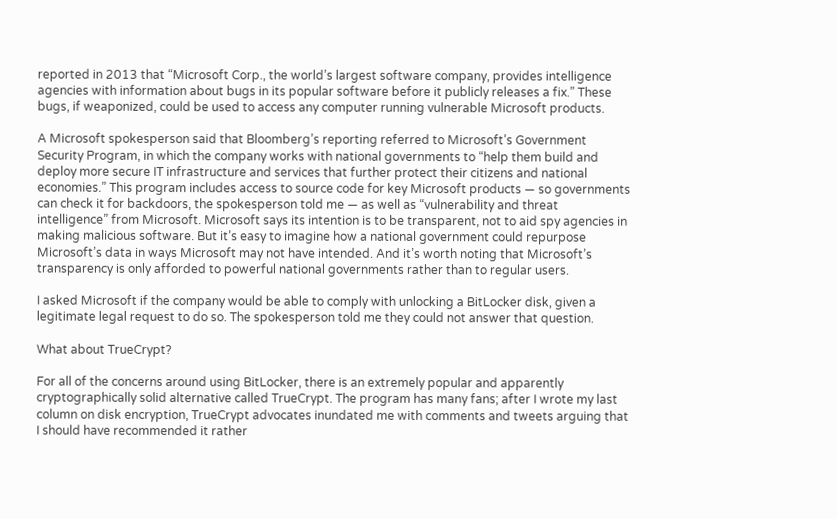reported in 2013 that “Microsoft Corp., the world’s largest software company, provides intelligence agencies with information about bugs in its popular software before it publicly releases a fix.” These bugs, if weaponized, could be used to access any computer running vulnerable Microsoft products.

A Microsoft spokesperson said that Bloomberg’s reporting referred to Microsoft’s Government Security Program, in which the company works with national governments to “help them build and deploy more secure IT infrastructure and services that further protect their citizens and national economies.” This program includes access to source code for key Microsoft products — so governments can check it for backdoors, the spokesperson told me — as well as “vulnerability and threat intelligence” from Microsoft. Microsoft says its intention is to be transparent, not to aid spy agencies in making malicious software. But it’s easy to imagine how a national government could repurpose Microsoft’s data in ways Microsoft may not have intended. And it’s worth noting that Microsoft’s transparency is only afforded to powerful national governments rather than to regular users.

I asked Microsoft if the company would be able to comply with unlocking a BitLocker disk, given a legitimate legal request to do so. The spokesperson told me they could not answer that question.

What about TrueCrypt?

For all of the concerns around using BitLocker, there is an extremely popular and apparently cryptographically solid alternative called TrueCrypt. The program has many fans; after I wrote my last column on disk encryption, TrueCrypt advocates inundated me with comments and tweets arguing that I should have recommended it rather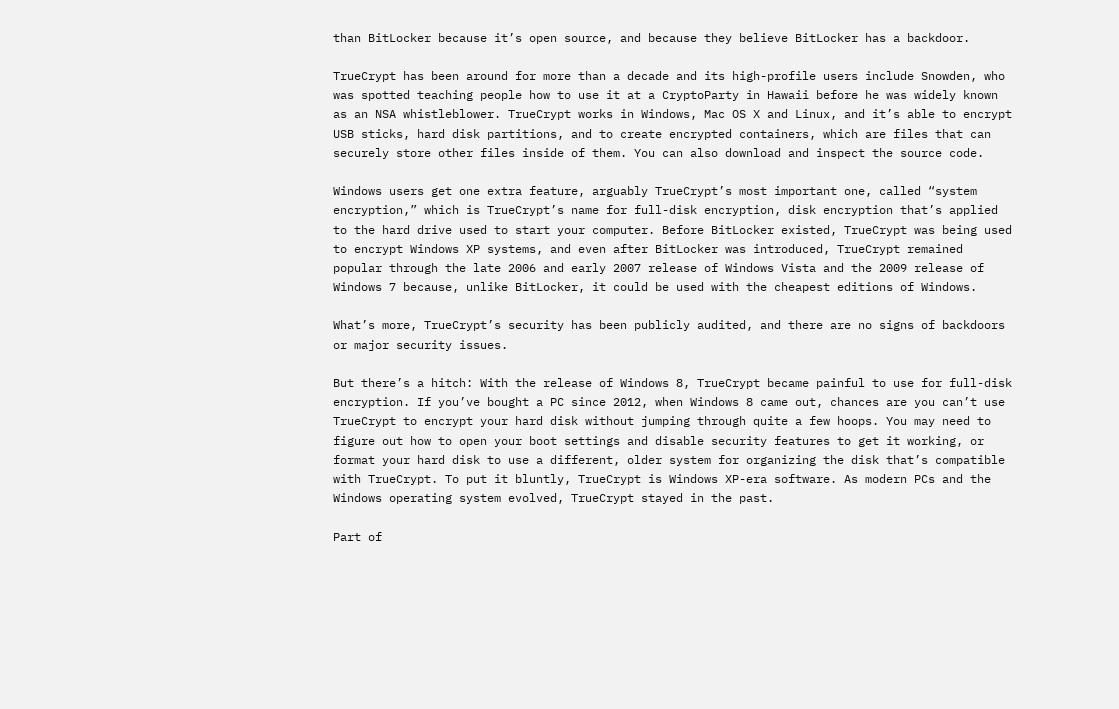than BitLocker because it’s open source, and because they believe BitLocker has a backdoor.

TrueCrypt has been around for more than a decade and its high-profile users include Snowden, who was spotted teaching people how to use it at a CryptoParty in Hawaii before he was widely known as an NSA whistleblower. TrueCrypt works in Windows, Mac OS X and Linux, and it’s able to encrypt USB sticks, hard disk partitions, and to create encrypted containers, which are files that can securely store other files inside of them. You can also download and inspect the source code.

Windows users get one extra feature, arguably TrueCrypt’s most important one, called “system encryption,” which is TrueCrypt’s name for full-disk encryption, disk encryption that’s applied to the hard drive used to start your computer. Before BitLocker existed, TrueCrypt was being used to encrypt Windows XP systems, and even after BitLocker was introduced, TrueCrypt remained popular through the late 2006 and early 2007 release of Windows Vista and the 2009 release of Windows 7 because, unlike BitLocker, it could be used with the cheapest editions of Windows.

What’s more, TrueCrypt’s security has been publicly audited, and there are no signs of backdoors or major security issues.

But there’s a hitch: With the release of Windows 8, TrueCrypt became painful to use for full-disk encryption. If you’ve bought a PC since 2012, when Windows 8 came out, chances are you can’t use TrueCrypt to encrypt your hard disk without jumping through quite a few hoops. You may need to figure out how to open your boot settings and disable security features to get it working, or format your hard disk to use a different, older system for organizing the disk that’s compatible with TrueCrypt. To put it bluntly, TrueCrypt is Windows XP-era software. As modern PCs and the Windows operating system evolved, TrueCrypt stayed in the past.

Part of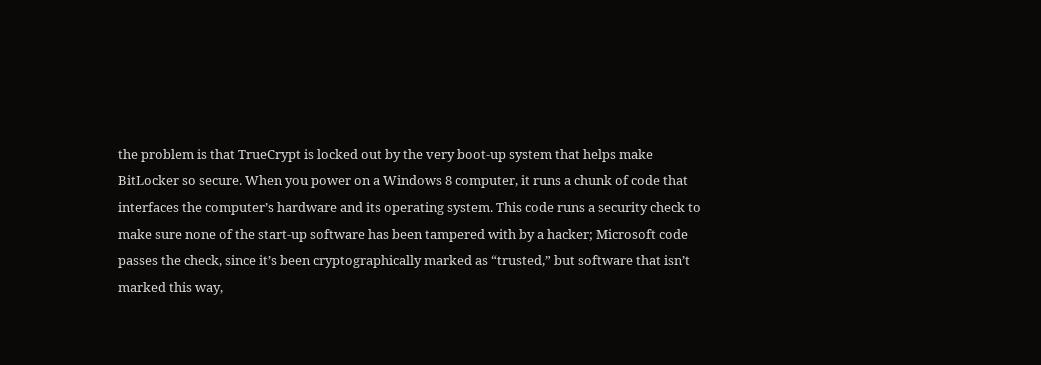the problem is that TrueCrypt is locked out by the very boot-up system that helps make BitLocker so secure. When you power on a Windows 8 computer, it runs a chunk of code that interfaces the computer’s hardware and its operating system. This code runs a security check to make sure none of the start-up software has been tampered with by a hacker; Microsoft code passes the check, since it’s been cryptographically marked as “trusted,” but software that isn’t marked this way,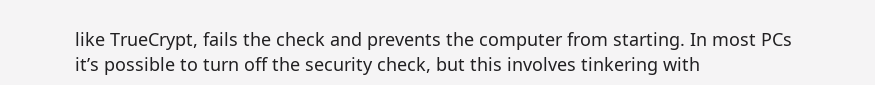like TrueCrypt, fails the check and prevents the computer from starting. In most PCs it’s possible to turn off the security check, but this involves tinkering with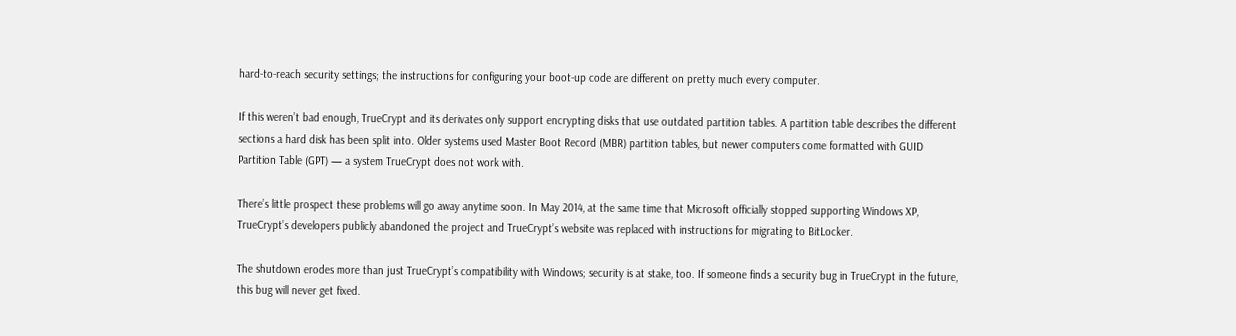hard-to-reach security settings; the instructions for configuring your boot-up code are different on pretty much every computer.

If this weren’t bad enough, TrueCrypt and its derivates only support encrypting disks that use outdated partition tables. A partition table describes the different sections a hard disk has been split into. Older systems used Master Boot Record (MBR) partition tables, but newer computers come formatted with GUID Partition Table (GPT) — a system TrueCrypt does not work with.

There’s little prospect these problems will go away anytime soon. In May 2014, at the same time that Microsoft officially stopped supporting Windows XP, TrueCrypt’s developers publicly abandoned the project and TrueCrypt’s website was replaced with instructions for migrating to BitLocker.

The shutdown erodes more than just TrueCrypt’s compatibility with Windows; security is at stake, too. If someone finds a security bug in TrueCrypt in the future, this bug will never get fixed.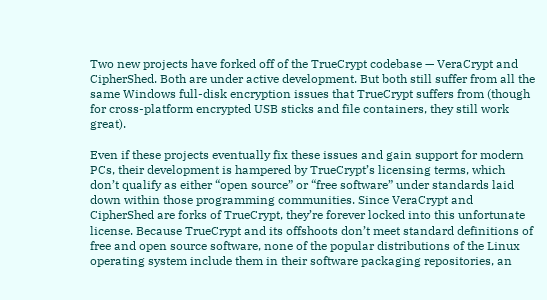Two new projects have forked off of the TrueCrypt codebase — VeraCrypt and CipherShed. Both are under active development. But both still suffer from all the same Windows full-disk encryption issues that TrueCrypt suffers from (though for cross-platform encrypted USB sticks and file containers, they still work great).

Even if these projects eventually fix these issues and gain support for modern PCs, their development is hampered by TrueCrypt’s licensing terms, which don’t qualify as either “open source” or “free software” under standards laid down within those programming communities. Since VeraCrypt and CipherShed are forks of TrueCrypt, they’re forever locked into this unfortunate license. Because TrueCrypt and its offshoots don’t meet standard definitions of free and open source software, none of the popular distributions of the Linux operating system include them in their software packaging repositories, an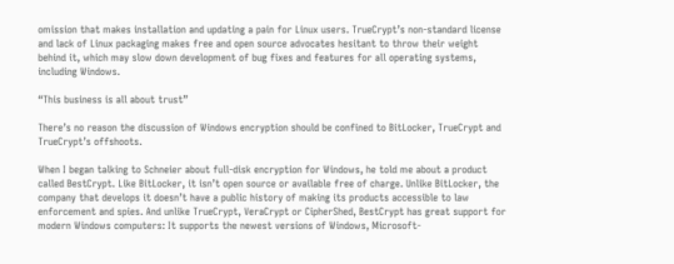omission that makes installation and updating a pain for Linux users. TrueCrypt’s non-standard license and lack of Linux packaging makes free and open source advocates hesitant to throw their weight behind it, which may slow down development of bug fixes and features for all operating systems, including Windows.

“This business is all about trust”

There’s no reason the discussion of Windows encryption should be confined to BitLocker, TrueCrypt and TrueCrypt’s offshoots.

When I began talking to Schneier about full-disk encryption for Windows, he told me about a product called BestCrypt. Like BitLocker, it isn’t open source or available free of charge. Unlike BitLocker, the company that develops it doesn’t have a public history of making its products accessible to law enforcement and spies. And unlike TrueCrypt, VeraCrypt or CipherShed, BestCrypt has great support for modern Windows computers: It supports the newest versions of Windows, Microsoft-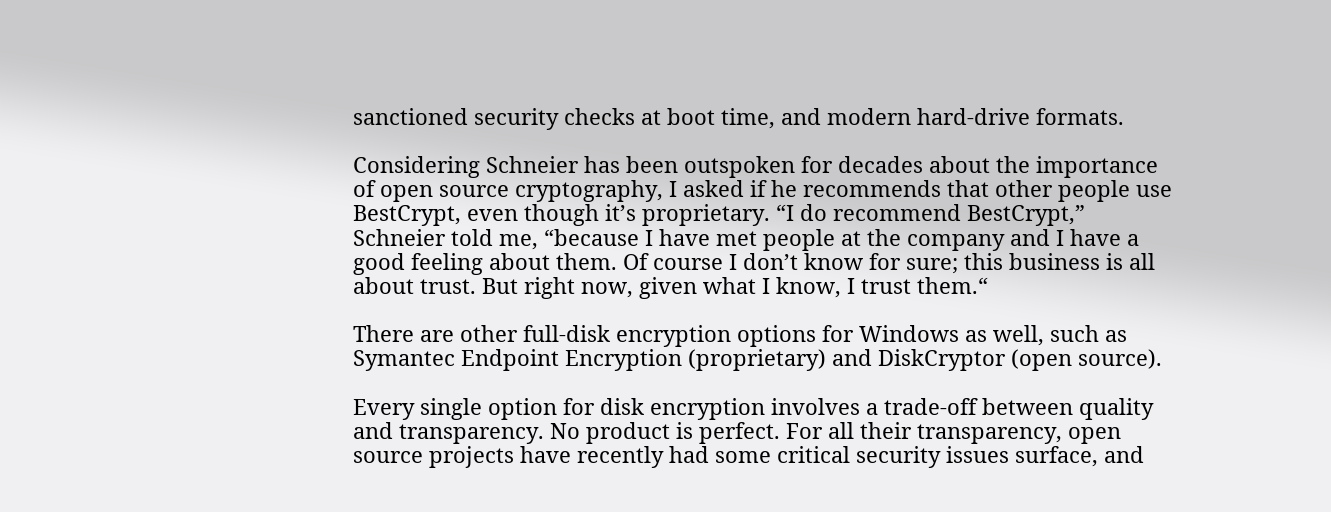sanctioned security checks at boot time, and modern hard-drive formats.

Considering Schneier has been outspoken for decades about the importance of open source cryptography, I asked if he recommends that other people use BestCrypt, even though it’s proprietary. “I do recommend BestCrypt,” Schneier told me, “because I have met people at the company and I have a good feeling about them. Of course I don’t know for sure; this business is all about trust. But right now, given what I know, I trust them.“

There are other full-disk encryption options for Windows as well, such as Symantec Endpoint Encryption (proprietary) and DiskCryptor (open source).

Every single option for disk encryption involves a trade-off between quality and transparency. No product is perfect. For all their transparency, open source projects have recently had some critical security issues surface, and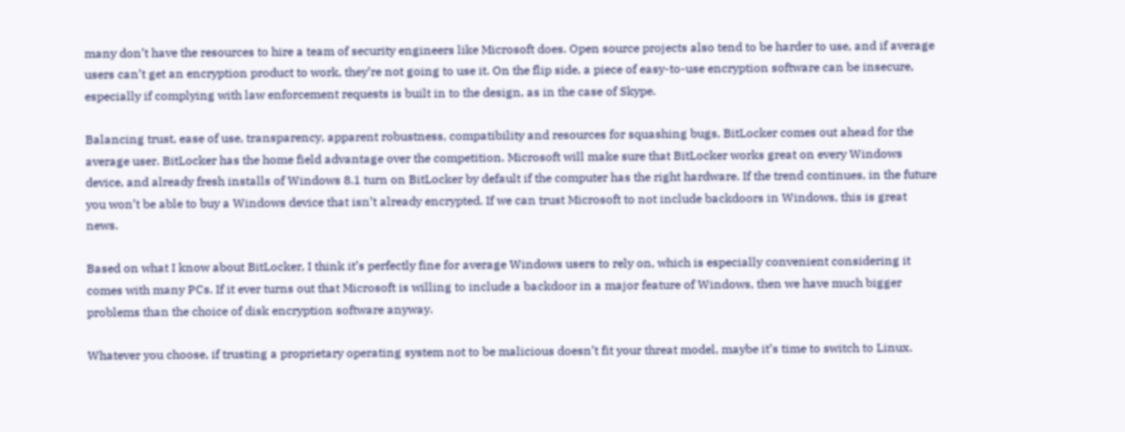many don’t have the resources to hire a team of security engineers like Microsoft does. Open source projects also tend to be harder to use, and if average users can’t get an encryption product to work, they’re not going to use it. On the flip side, a piece of easy-to-use encryption software can be insecure, especially if complying with law enforcement requests is built in to the design, as in the case of Skype.

Balancing trust, ease of use, transparency, apparent robustness, compatibility and resources for squashing bugs, BitLocker comes out ahead for the average user. BitLocker has the home field advantage over the competition. Microsoft will make sure that BitLocker works great on every Windows device, and already fresh installs of Windows 8.1 turn on BitLocker by default if the computer has the right hardware. If the trend continues, in the future you won’t be able to buy a Windows device that isn’t already encrypted. If we can trust Microsoft to not include backdoors in Windows, this is great news.

Based on what I know about BitLocker, I think it’s perfectly fine for average Windows users to rely on, which is especially convenient considering it comes with many PCs. If it ever turns out that Microsoft is willing to include a backdoor in a major feature of Windows, then we have much bigger problems than the choice of disk encryption software anyway.

Whatever you choose, if trusting a proprietary operating system not to be malicious doesn’t fit your threat model, maybe it’s time to switch to Linux.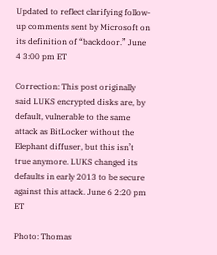Updated to reflect clarifying follow-up comments sent by Microsoft on its definition of “backdoor.” June 4 3:00 pm ET

Correction: This post originally said LUKS encrypted disks are, by default, vulnerable to the same attack as BitLocker without the Elephant diffuser, but this isn’t true anymore. LUKS changed its defaults in early 2013 to be secure against this attack. June 6 2:20 pm ET

Photo: Thomas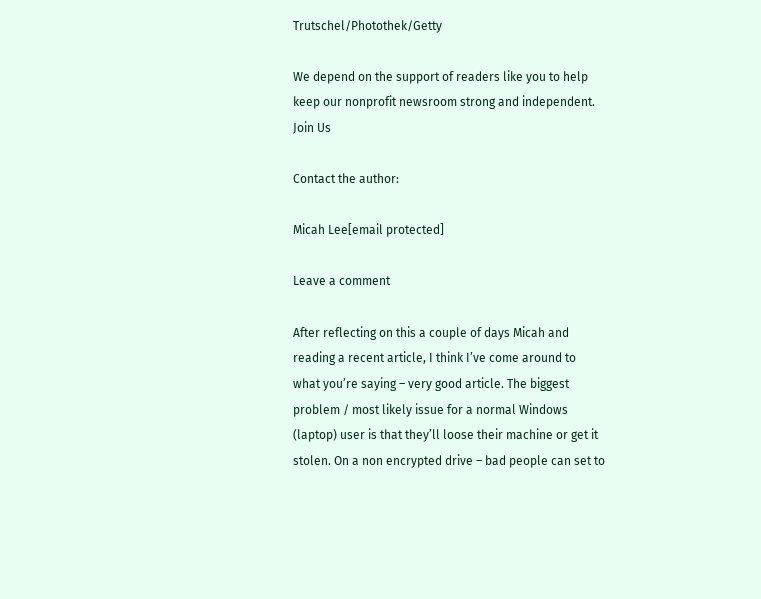Trutschel/Photothek/Getty

We depend on the support of readers like you to help keep our nonprofit newsroom strong and independent. Join Us

Contact the author:

Micah Lee[email protected]

Leave a comment

After reflecting on this a couple of days Micah and reading a recent article, I think I’ve come around to what you’re saying – very good article. The biggest problem / most likely issue for a normal Windows (laptop) user is that they’ll loose their machine or get it stolen. On a non encrypted drive – bad people can set to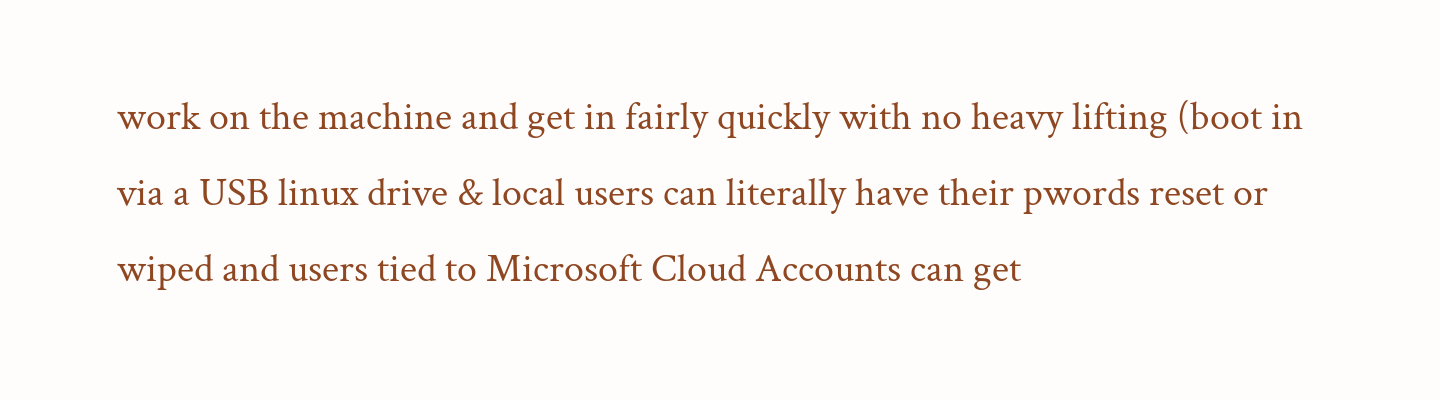work on the machine and get in fairly quickly with no heavy lifting (boot in via a USB linux drive & local users can literally have their pwords reset or wiped and users tied to Microsoft Cloud Accounts can get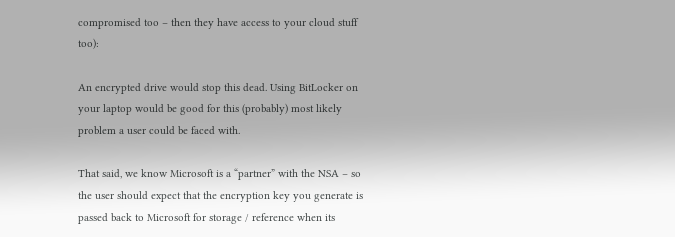compromised too – then they have access to your cloud stuff too):

An encrypted drive would stop this dead. Using BitLocker on your laptop would be good for this (probably) most likely problem a user could be faced with.

That said, we know Microsoft is a “partner” with the NSA – so the user should expect that the encryption key you generate is passed back to Microsoft for storage / reference when its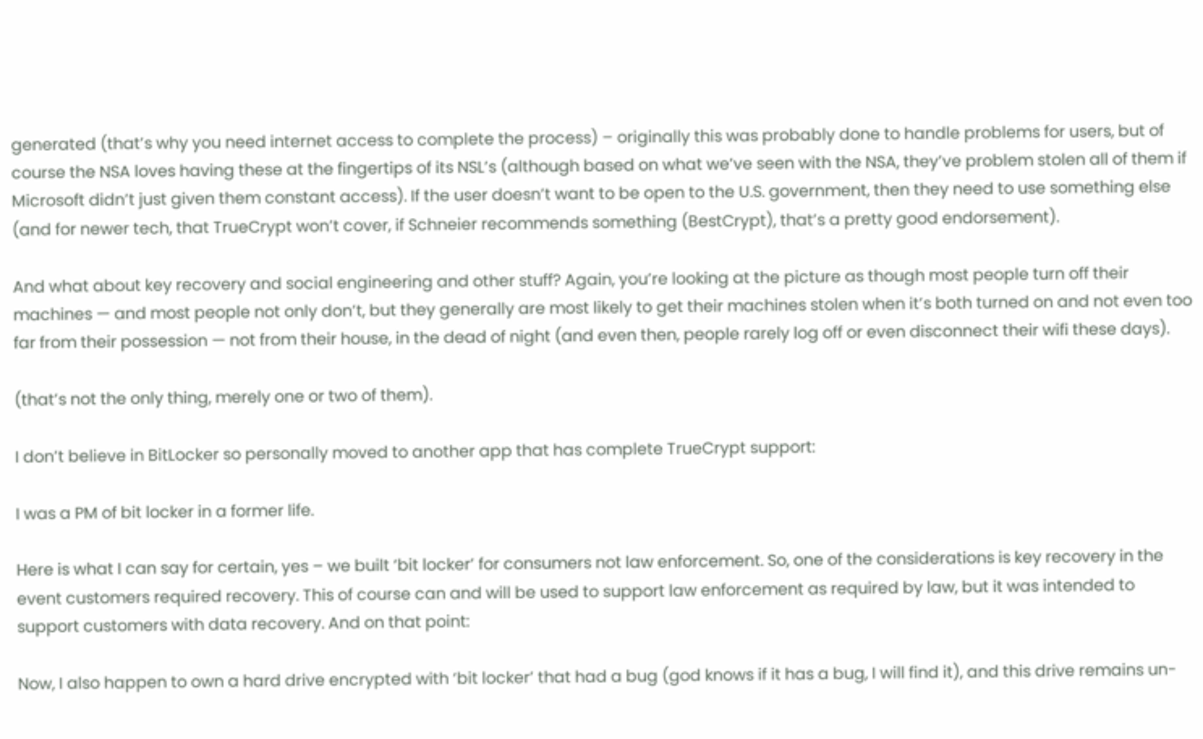generated (that’s why you need internet access to complete the process) – originally this was probably done to handle problems for users, but of course the NSA loves having these at the fingertips of its NSL’s (although based on what we’ve seen with the NSA, they’ve problem stolen all of them if Microsoft didn’t just given them constant access). If the user doesn’t want to be open to the U.S. government, then they need to use something else (and for newer tech, that TrueCrypt won’t cover, if Schneier recommends something (BestCrypt), that’s a pretty good endorsement).

And what about key recovery and social engineering and other stuff? Again, you’re looking at the picture as though most people turn off their machines — and most people not only don’t, but they generally are most likely to get their machines stolen when it’s both turned on and not even too far from their possession — not from their house, in the dead of night (and even then, people rarely log off or even disconnect their wifi these days).

(that’s not the only thing, merely one or two of them).

I don’t believe in BitLocker so personally moved to another app that has complete TrueCrypt support:

I was a PM of bit locker in a former life.

Here is what I can say for certain, yes – we built ‘bit locker’ for consumers not law enforcement. So, one of the considerations is key recovery in the event customers required recovery. This of course can and will be used to support law enforcement as required by law, but it was intended to support customers with data recovery. And on that point:

Now, I also happen to own a hard drive encrypted with ‘bit locker’ that had a bug (god knows if it has a bug, I will find it), and this drive remains un-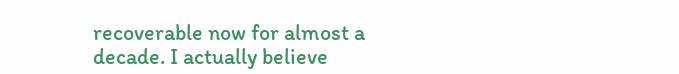recoverable now for almost a decade. I actually believe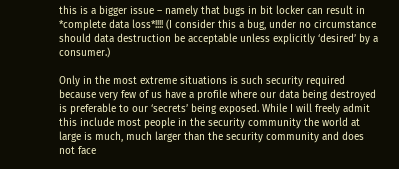this is a bigger issue – namely that bugs in bit locker can result in *complete data loss*!!!! (I consider this a bug, under no circumstance should data destruction be acceptable unless explicitly ‘desired’ by a consumer.)

Only in the most extreme situations is such security required because very few of us have a profile where our data being destroyed is preferable to our ‘secrets’ being exposed. While I will freely admit this include most people in the security community the world at large is much, much larger than the security community and does not face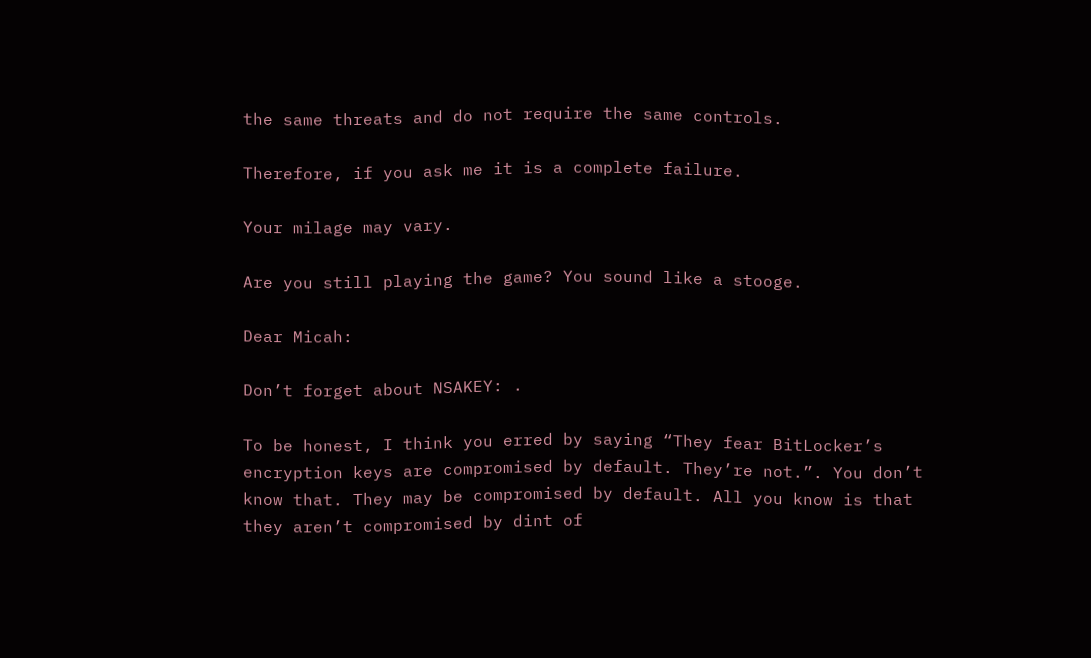the same threats and do not require the same controls.

Therefore, if you ask me it is a complete failure.

Your milage may vary.

Are you still playing the game? You sound like a stooge.

Dear Micah:

Don’t forget about NSAKEY: .

To be honest, I think you erred by saying “They fear BitLocker’s encryption keys are compromised by default. They’re not.”. You don’t know that. They may be compromised by default. All you know is that they aren’t compromised by dint of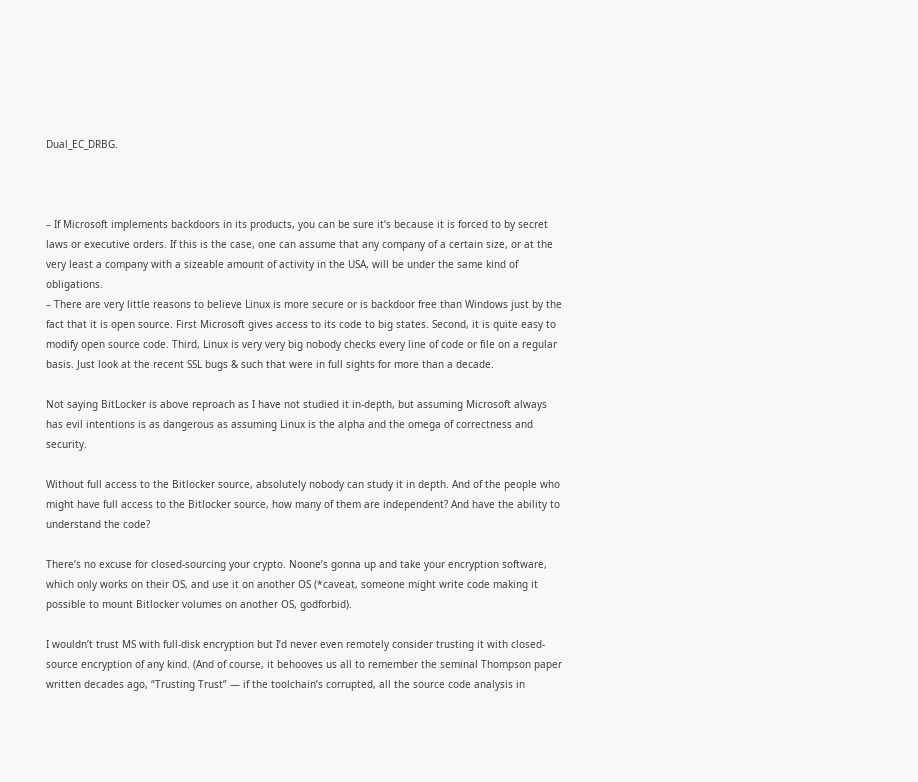Dual_EC_DRBG.



– If Microsoft implements backdoors in its products, you can be sure it’s because it is forced to by secret laws or executive orders. If this is the case, one can assume that any company of a certain size, or at the very least a company with a sizeable amount of activity in the USA, will be under the same kind of obligations.
– There are very little reasons to believe Linux is more secure or is backdoor free than Windows just by the fact that it is open source. First Microsoft gives access to its code to big states. Second, it is quite easy to modify open source code. Third, Linux is very very big nobody checks every line of code or file on a regular basis. Just look at the recent SSL bugs & such that were in full sights for more than a decade.

Not saying BitLocker is above reproach as I have not studied it in-depth, but assuming Microsoft always has evil intentions is as dangerous as assuming Linux is the alpha and the omega of correctness and security.

Without full access to the Bitlocker source, absolutely nobody can study it in depth. And of the people who might have full access to the Bitlocker source, how many of them are independent? And have the ability to understand the code?

There’s no excuse for closed-sourcing your crypto. Noone’s gonna up and take your encryption software, which only works on their OS, and use it on another OS (*caveat, someone might write code making it possible to mount Bitlocker volumes on another OS, godforbid).

I wouldn’t trust MS with full-disk encryption but I’d never even remotely consider trusting it with closed-source encryption of any kind. (And of course, it behooves us all to remember the seminal Thompson paper written decades ago, “Trusting Trust” — if the toolchain’s corrupted, all the source code analysis in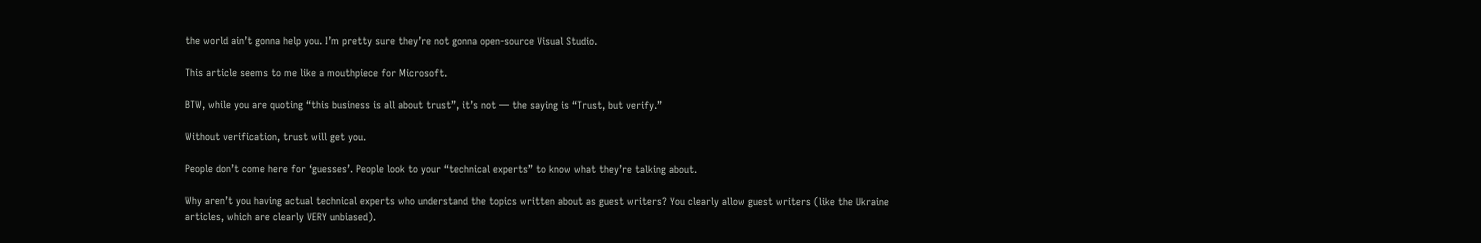the world ain’t gonna help you. I’m pretty sure they’re not gonna open-source Visual Studio.

This article seems to me like a mouthpiece for Microsoft.

BTW, while you are quoting “this business is all about trust”, it’s not — the saying is “Trust, but verify.”

Without verification, trust will get you.

People don’t come here for ‘guesses’. People look to your “technical experts” to know what they’re talking about.

Why aren’t you having actual technical experts who understand the topics written about as guest writers? You clearly allow guest writers (like the Ukraine articles, which are clearly VERY unbiased).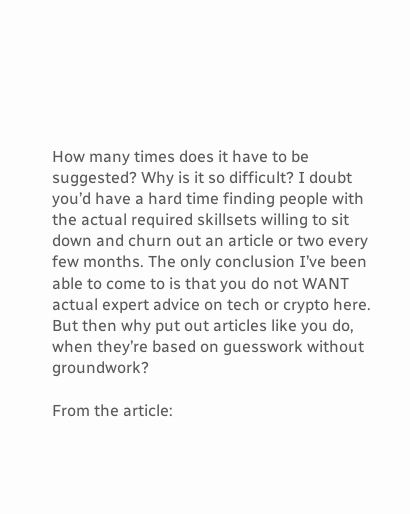How many times does it have to be suggested? Why is it so difficult? I doubt you’d have a hard time finding people with the actual required skillsets willing to sit down and churn out an article or two every few months. The only conclusion I’ve been able to come to is that you do not WANT actual expert advice on tech or crypto here. But then why put out articles like you do, when they’re based on guesswork without groundwork?

From the article: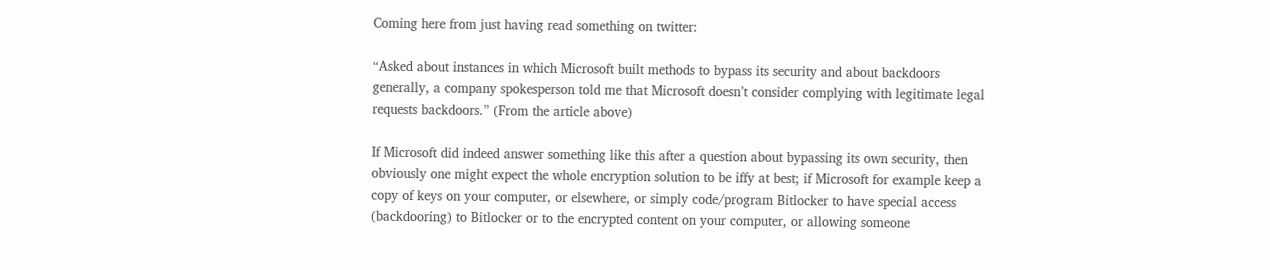Coming here from just having read something on twitter:

“Asked about instances in which Microsoft built methods to bypass its security and about backdoors generally, a company spokesperson told me that Microsoft doesn’t consider complying with legitimate legal requests backdoors.” (From the article above)

If Microsoft did indeed answer something like this after a question about bypassing its own security, then obviously one might expect the whole encryption solution to be iffy at best; if Microsoft for example keep a copy of keys on your computer, or elsewhere, or simply code/program Bitlocker to have special access (backdooring) to Bitlocker or to the encrypted content on your computer, or allowing someone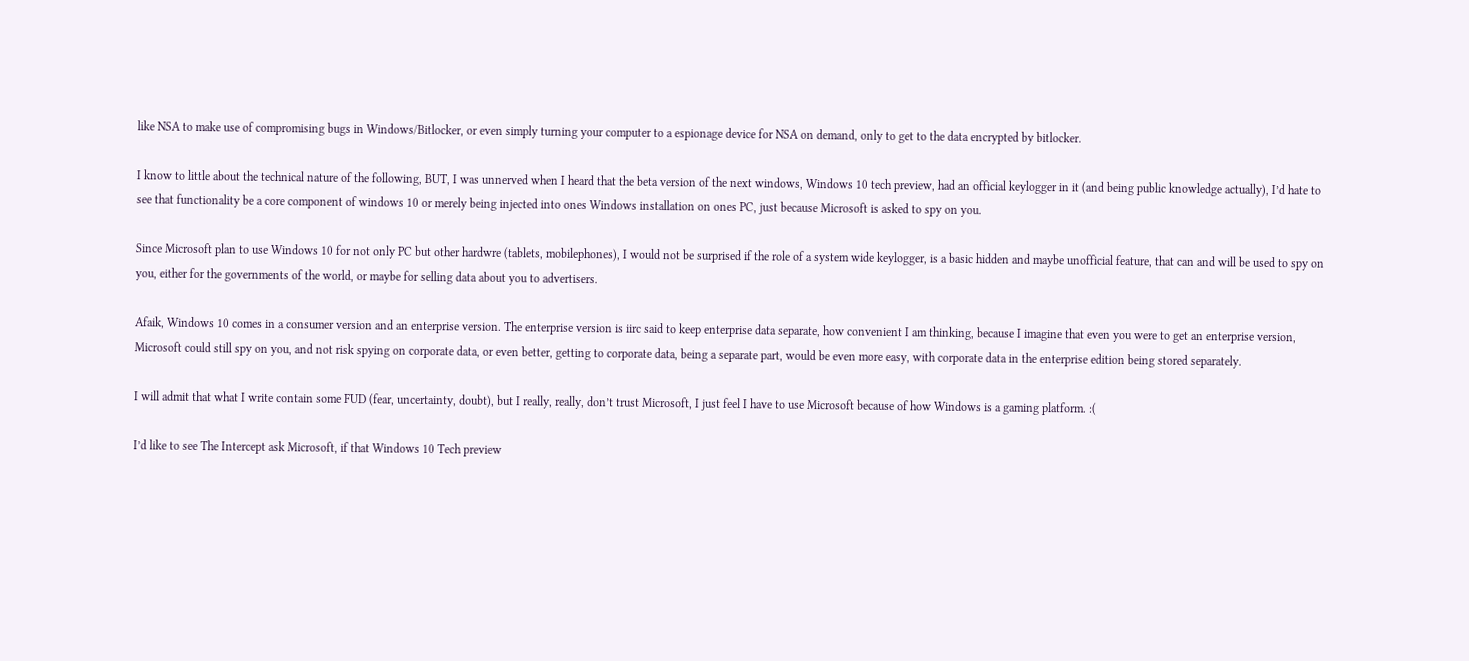like NSA to make use of compromising bugs in Windows/Bitlocker, or even simply turning your computer to a espionage device for NSA on demand, only to get to the data encrypted by bitlocker.

I know to little about the technical nature of the following, BUT, I was unnerved when I heard that the beta version of the next windows, Windows 10 tech preview, had an official keylogger in it (and being public knowledge actually), I’d hate to see that functionality be a core component of windows 10 or merely being injected into ones Windows installation on ones PC, just because Microsoft is asked to spy on you.

Since Microsoft plan to use Windows 10 for not only PC but other hardwre (tablets, mobilephones), I would not be surprised if the role of a system wide keylogger, is a basic hidden and maybe unofficial feature, that can and will be used to spy on you, either for the governments of the world, or maybe for selling data about you to advertisers.

Afaik, Windows 10 comes in a consumer version and an enterprise version. The enterprise version is iirc said to keep enterprise data separate, how convenient I am thinking, because I imagine that even you were to get an enterprise version, Microsoft could still spy on you, and not risk spying on corporate data, or even better, getting to corporate data, being a separate part, would be even more easy, with corporate data in the enterprise edition being stored separately.

I will admit that what I write contain some FUD (fear, uncertainty, doubt), but I really, really, don’t trust Microsoft, I just feel I have to use Microsoft because of how Windows is a gaming platform. :(

I’d like to see The Intercept ask Microsoft, if that Windows 10 Tech preview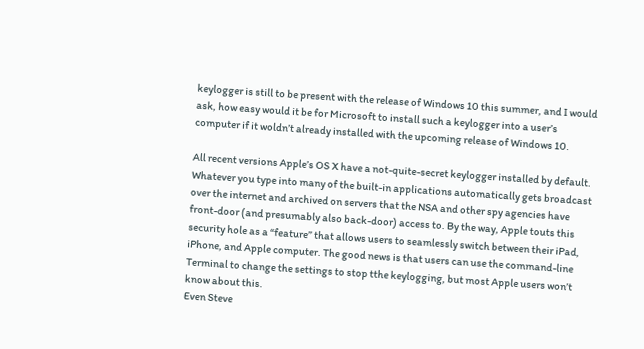keylogger is still to be present with the release of Windows 10 this summer, and I would ask, how easy would it be for Microsoft to install such a keylogger into a user’s computer if it woldn’t already installed with the upcoming release of Windows 10.

All recent versions Apple’s OS X have a not-quite-secret keylogger installed by default. Whatever you type into many of the built-in applications automatically gets broadcast over the internet and archived on servers that the NSA and other spy agencies have front-door (and presumably also back-door) access to. By the way, Apple touts this security hole as a “feature” that allows users to seamlessly switch between their iPad, iPhone, and Apple computer. The good news is that users can use the command-line Terminal to change the settings to stop tthe keylogging, but most Apple users won’t know about this.
Even Steve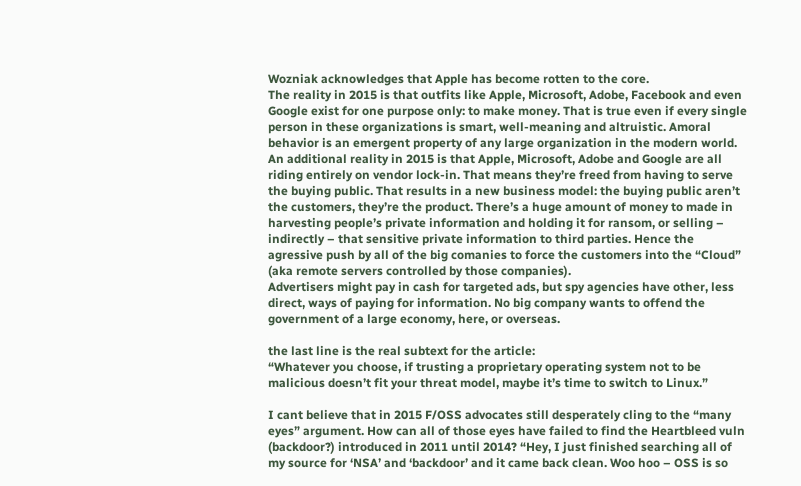Wozniak acknowledges that Apple has become rotten to the core.
The reality in 2015 is that outfits like Apple, Microsoft, Adobe, Facebook and even Google exist for one purpose only: to make money. That is true even if every single person in these organizations is smart, well-meaning and altruistic. Amoral behavior is an emergent property of any large organization in the modern world.
An additional reality in 2015 is that Apple, Microsoft, Adobe and Google are all riding entirely on vendor lock-in. That means they’re freed from having to serve the buying public. That results in a new business model: the buying public aren’t the customers, they’re the product. There’s a huge amount of money to made in harvesting people’s private information and holding it for ransom, or selling – indirectly – that sensitive private information to third parties. Hence the agressive push by all of the big comanies to force the customers into the “Cloud” (aka remote servers controlled by those companies).
Advertisers might pay in cash for targeted ads, but spy agencies have other, less direct, ways of paying for information. No big company wants to offend the government of a large economy, here, or overseas.

the last line is the real subtext for the article:
“Whatever you choose, if trusting a proprietary operating system not to be malicious doesn’t fit your threat model, maybe it’s time to switch to Linux.”

I cant believe that in 2015 F/OSS advocates still desperately cling to the “many eyes” argument. How can all of those eyes have failed to find the Heartbleed vuln (backdoor?) introduced in 2011 until 2014? “Hey, I just finished searching all of my source for ‘NSA’ and ‘backdoor’ and it came back clean. Woo hoo – OSS is so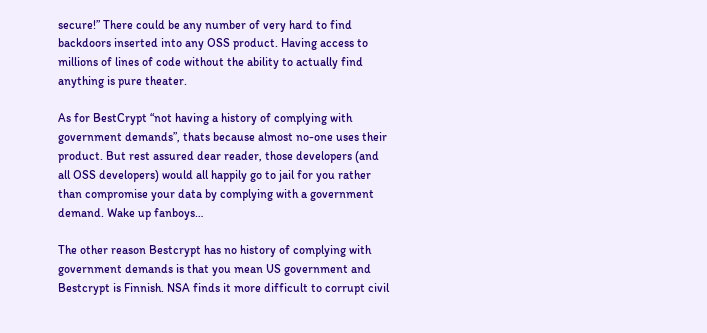secure!” There could be any number of very hard to find backdoors inserted into any OSS product. Having access to millions of lines of code without the ability to actually find anything is pure theater.

As for BestCrypt “not having a history of complying with government demands”, thats because almost no-one uses their product. But rest assured dear reader, those developers (and all OSS developers) would all happily go to jail for you rather than compromise your data by complying with a government demand. Wake up fanboys…

The other reason Bestcrypt has no history of complying with government demands is that you mean US government and Bestcrypt is Finnish. NSA finds it more difficult to corrupt civil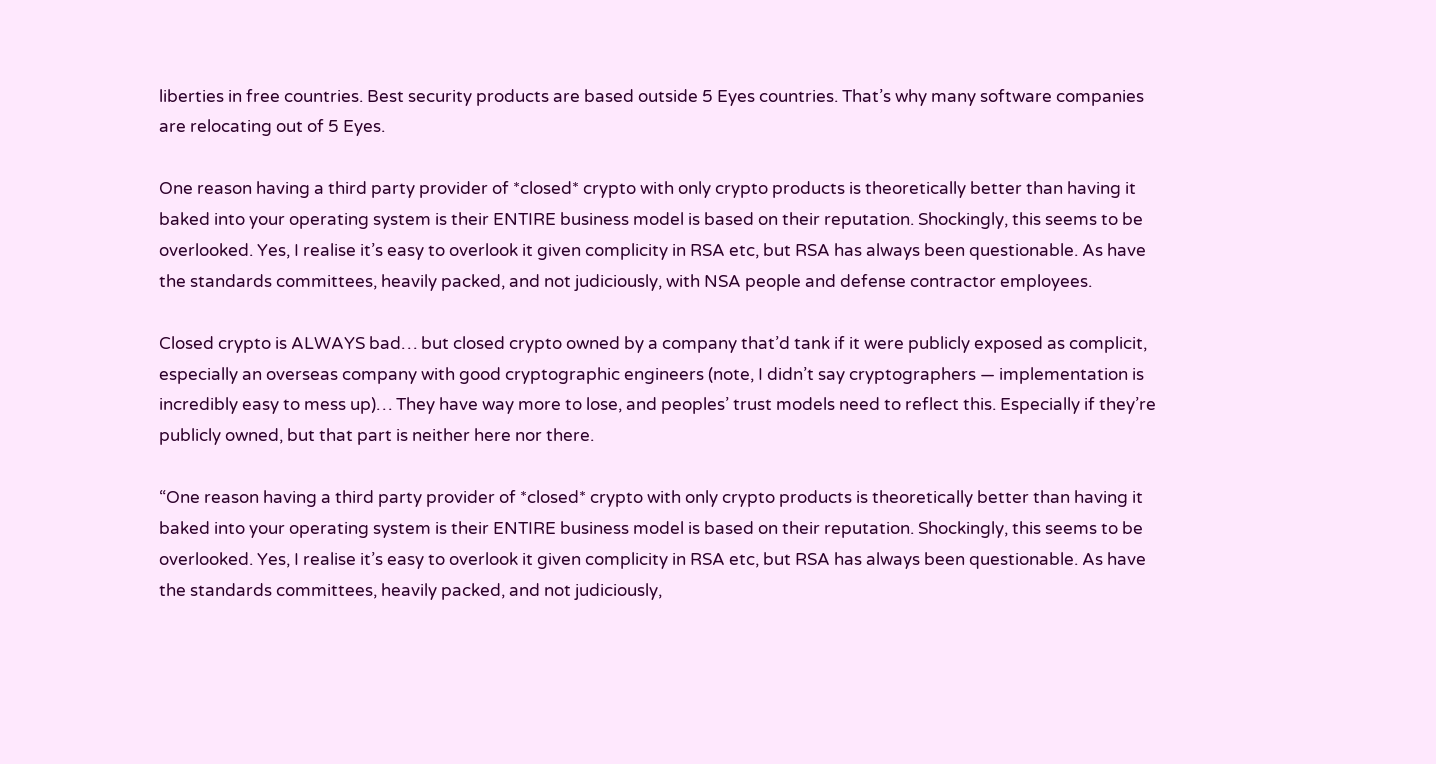liberties in free countries. Best security products are based outside 5 Eyes countries. That’s why many software companies are relocating out of 5 Eyes.

One reason having a third party provider of *closed* crypto with only crypto products is theoretically better than having it baked into your operating system is their ENTIRE business model is based on their reputation. Shockingly, this seems to be overlooked. Yes, I realise it’s easy to overlook it given complicity in RSA etc, but RSA has always been questionable. As have the standards committees, heavily packed, and not judiciously, with NSA people and defense contractor employees.

Closed crypto is ALWAYS bad… but closed crypto owned by a company that’d tank if it were publicly exposed as complicit, especially an overseas company with good cryptographic engineers (note, I didn’t say cryptographers — implementation is incredibly easy to mess up)… They have way more to lose, and peoples’ trust models need to reflect this. Especially if they’re publicly owned, but that part is neither here nor there.

“One reason having a third party provider of *closed* crypto with only crypto products is theoretically better than having it baked into your operating system is their ENTIRE business model is based on their reputation. Shockingly, this seems to be overlooked. Yes, I realise it’s easy to overlook it given complicity in RSA etc, but RSA has always been questionable. As have the standards committees, heavily packed, and not judiciously,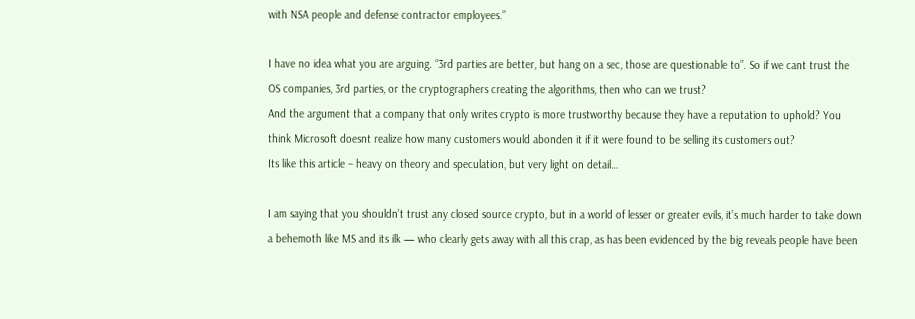with NSA people and defense contractor employees.”

I have no idea what you are arguing. “3rd parties are better, but hang on a sec, those are questionable to”. So if we cant trust the OS companies, 3rd parties, or the cryptographers creating the algorithms, then who can we trust?
And the argument that a company that only writes crypto is more trustworthy because they have a reputation to uphold? You think Microsoft doesnt realize how many customers would abonden it if it were found to be selling its customers out?
Its like this article – heavy on theory and speculation, but very light on detail…

I am saying that you shouldn’t trust any closed source crypto, but in a world of lesser or greater evils, it’s much harder to take down a behemoth like MS and its ilk — who clearly gets away with all this crap, as has been evidenced by the big reveals people have been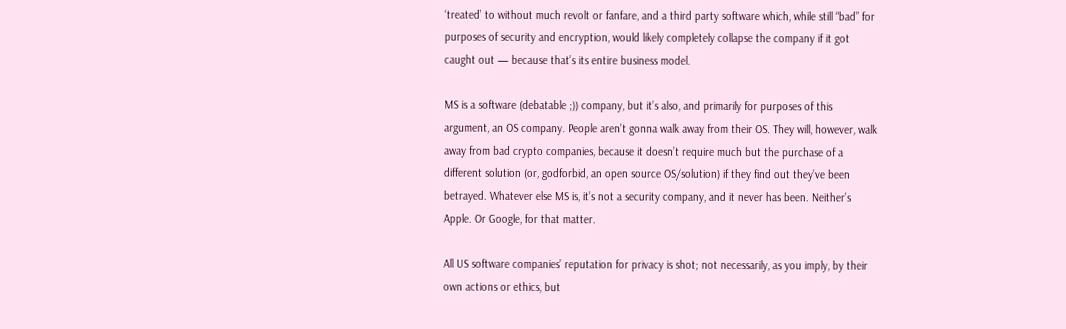‘treated’ to without much revolt or fanfare, and a third party software which, while still “bad” for purposes of security and encryption, would likely completely collapse the company if it got caught out — because that’s its entire business model.

MS is a software (debatable ;)) company, but it’s also, and primarily for purposes of this argument, an OS company. People aren’t gonna walk away from their OS. They will, however, walk away from bad crypto companies, because it doesn’t require much but the purchase of a different solution (or, godforbid, an open source OS/solution) if they find out they’ve been betrayed. Whatever else MS is, it’s not a security company, and it never has been. Neither’s Apple. Or Google, for that matter.

All US software companies’ reputation for privacy is shot; not necessarily, as you imply, by their own actions or ethics, but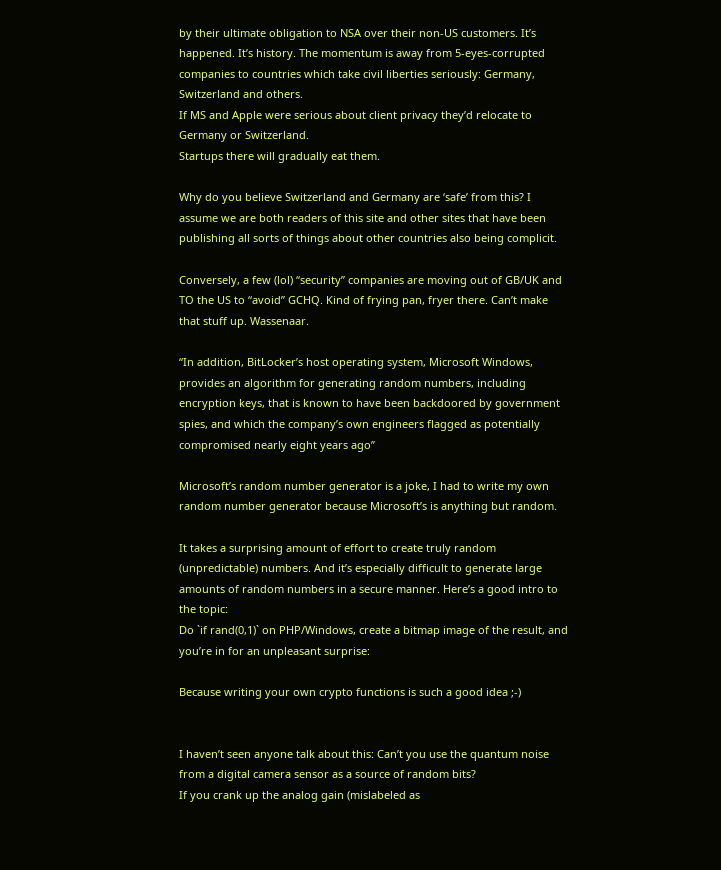by their ultimate obligation to NSA over their non-US customers. It’s happened. It’s history. The momentum is away from 5-eyes-corrupted companies to countries which take civil liberties seriously: Germany, Switzerland and others.
If MS and Apple were serious about client privacy they’d relocate to Germany or Switzerland.
Startups there will gradually eat them.

Why do you believe Switzerland and Germany are ‘safe’ from this? I assume we are both readers of this site and other sites that have been publishing all sorts of things about other countries also being complicit.

Conversely, a few (lol) “security” companies are moving out of GB/UK and TO the US to “avoid” GCHQ. Kind of frying pan, fryer there. Can’t make that stuff up. Wassenaar.

“In addition, BitLocker’s host operating system, Microsoft Windows, provides an algorithm for generating random numbers, including encryption keys, that is known to have been backdoored by government spies, and which the company’s own engineers flagged as potentially compromised nearly eight years ago”

Microsoft’s random number generator is a joke, I had to write my own random number generator because Microsoft’s is anything but random.

It takes a surprising amount of effort to create truly random (unpredictable) numbers. And it’s especially difficult to generate large amounts of random numbers in a secure manner. Here’s a good intro to the topic:
Do `if rand(0,1)` on PHP/Windows, create a bitmap image of the result, and you’re in for an unpleasant surprise:

Because writing your own crypto functions is such a good idea ;-)


I haven’t seen anyone talk about this: Can’t you use the quantum noise from a digital camera sensor as a source of random bits?
If you crank up the analog gain (mislabeled as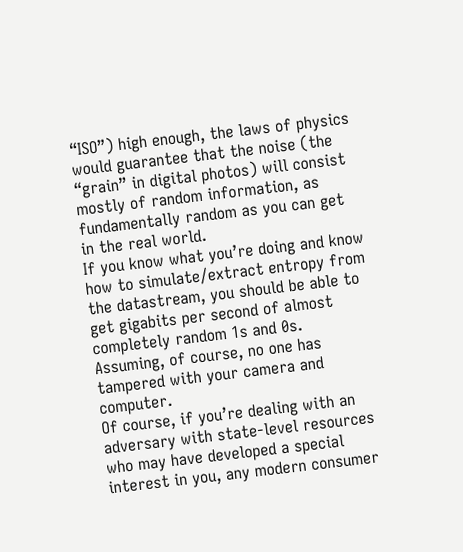“ISO”) high enough, the laws of physics would guarantee that the noise (the “grain” in digital photos) will consist mostly of random information, as fundamentally random as you can get in the real world.
If you know what you’re doing and know how to simulate/extract entropy from the datastream, you should be able to get gigabits per second of almost completely random 1s and 0s. Assuming, of course, no one has tampered with your camera and computer.
Of course, if you’re dealing with an adversary with state-level resources who may have developed a special interest in you, any modern consumer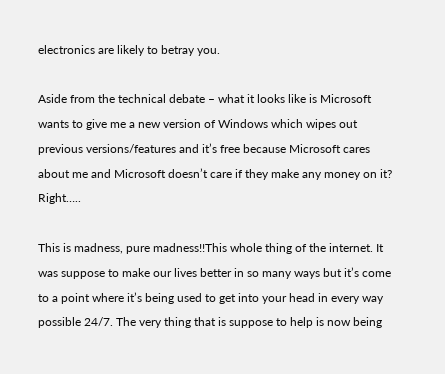electronics are likely to betray you.

Aside from the technical debate – what it looks like is Microsoft wants to give me a new version of Windows which wipes out previous versions/features and it’s free because Microsoft cares about me and Microsoft doesn’t care if they make any money on it? Right…..

This is madness, pure madness!!This whole thing of the internet. It was suppose to make our lives better in so many ways but it’s come to a point where it’s being used to get into your head in every way possible 24/7. The very thing that is suppose to help is now being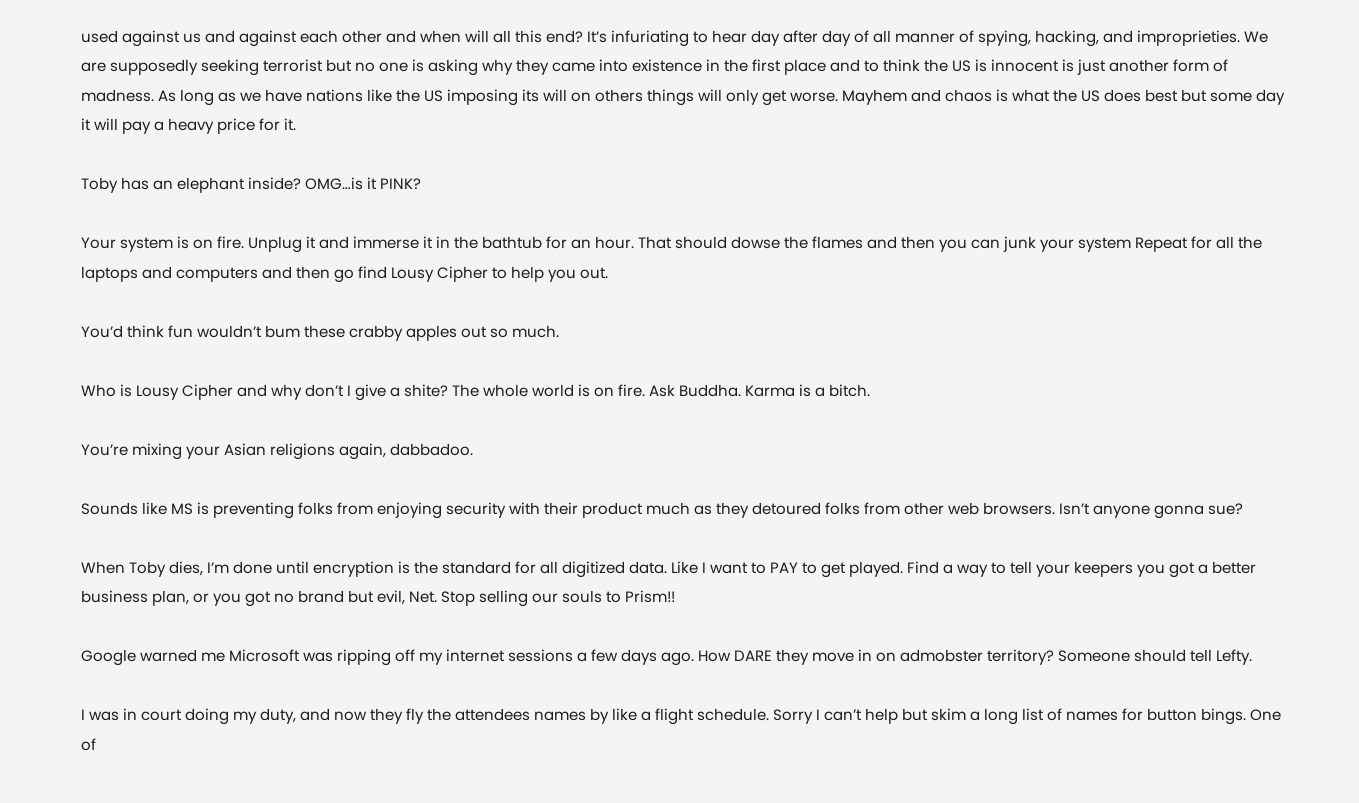used against us and against each other and when will all this end? It’s infuriating to hear day after day of all manner of spying, hacking, and improprieties. We are supposedly seeking terrorist but no one is asking why they came into existence in the first place and to think the US is innocent is just another form of madness. As long as we have nations like the US imposing its will on others things will only get worse. Mayhem and chaos is what the US does best but some day it will pay a heavy price for it.

Toby has an elephant inside? OMG…is it PINK?

Your system is on fire. Unplug it and immerse it in the bathtub for an hour. That should dowse the flames and then you can junk your system Repeat for all the laptops and computers and then go find Lousy Cipher to help you out.

You’d think fun wouldn’t bum these crabby apples out so much.

Who is Lousy Cipher and why don’t I give a shite? The whole world is on fire. Ask Buddha. Karma is a bitch.

You’re mixing your Asian religions again, dabbadoo.

Sounds like MS is preventing folks from enjoying security with their product much as they detoured folks from other web browsers. Isn’t anyone gonna sue?

When Toby dies, I’m done until encryption is the standard for all digitized data. Like I want to PAY to get played. Find a way to tell your keepers you got a better business plan, or you got no brand but evil, Net. Stop selling our souls to Prism!!

Google warned me Microsoft was ripping off my internet sessions a few days ago. How DARE they move in on admobster territory? Someone should tell Lefty.

I was in court doing my duty, and now they fly the attendees names by like a flight schedule. Sorry I can’t help but skim a long list of names for button bings. One of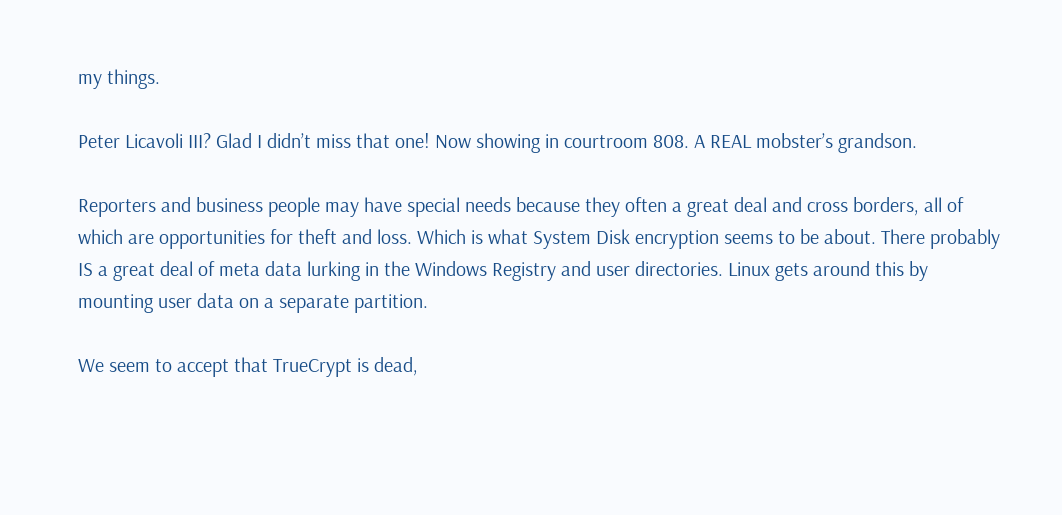my things.

Peter Licavoli III? Glad I didn’t miss that one! Now showing in courtroom 808. A REAL mobster’s grandson.

Reporters and business people may have special needs because they often a great deal and cross borders, all of which are opportunities for theft and loss. Which is what System Disk encryption seems to be about. There probably IS a great deal of meta data lurking in the Windows Registry and user directories. Linux gets around this by mounting user data on a separate partition.

We seem to accept that TrueCrypt is dead,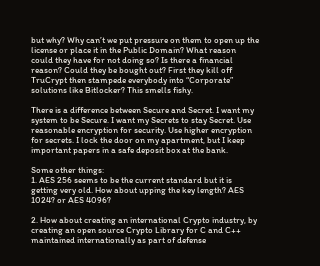but why? Why can’t we put pressure on them to open up the license or place it in the Public Domain? What reason could they have for not doing so? Is there a financial reason? Could they be bought out? First they kill off TruCrypt then stampede everybody into “Corporate” solutions like Bitlocker? This smells fishy.

There is a difference between Secure and Secret. I want my system to be Secure. I want my Secrets to stay Secret. Use reasonable encryption for security. Use higher encryption for secrets. I lock the door on my apartment, but I keep important papers in a safe deposit box at the bank.

Some other things:
1. AES 256 seems to be the current standard but it is getting very old. How about upping the key length? AES 1024? or AES 4096?

2. How about creating an international Crypto industry, by creating an open source Crypto Library for C and C++ maintained internationally as part of defense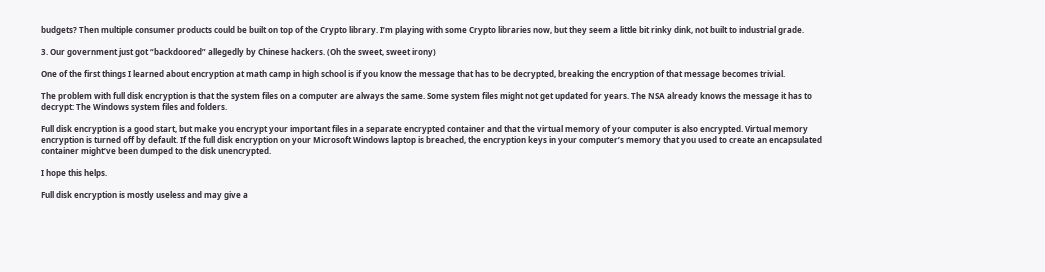budgets? Then multiple consumer products could be built on top of the Crypto library. I’m playing with some Crypto libraries now, but they seem a little bit rinky dink, not built to industrial grade.

3. Our government just got “backdoored” allegedly by Chinese hackers. (Oh the sweet, sweet irony)

One of the first things I learned about encryption at math camp in high school is if you know the message that has to be decrypted, breaking the encryption of that message becomes trivial.

The problem with full disk encryption is that the system files on a computer are always the same. Some system files might not get updated for years. The NSA already knows the message it has to decrypt: The Windows system files and folders.

Full disk encryption is a good start, but make you encrypt your important files in a separate encrypted container and that the virtual memory of your computer is also encrypted. Virtual memory encryption is turned off by default. If the full disk encryption on your Microsoft Windows laptop is breached, the encryption keys in your computer’s memory that you used to create an encapsulated container might’ve been dumped to the disk unencrypted.

I hope this helps.

Full disk encryption is mostly useless and may give a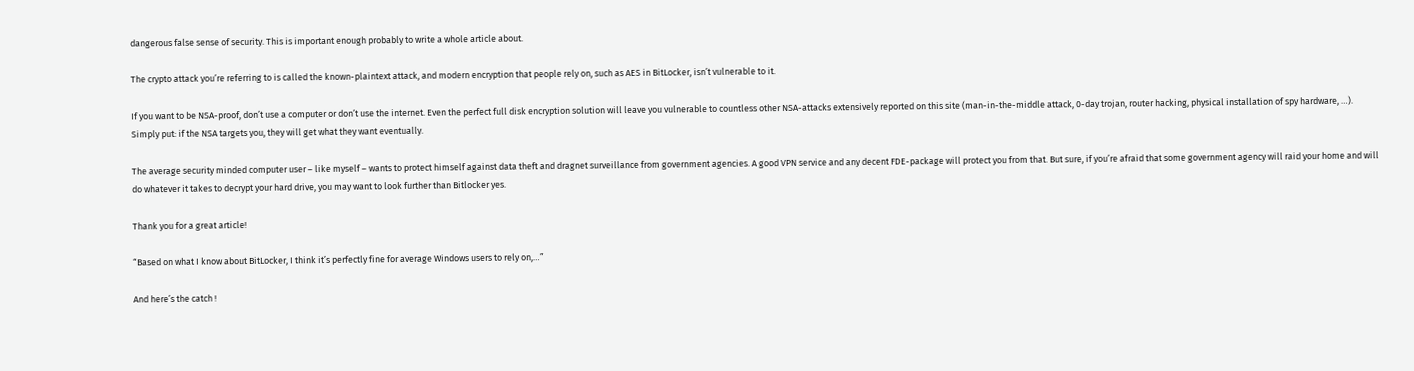dangerous false sense of security. This is important enough probably to write a whole article about.

The crypto attack you’re referring to is called the known-plaintext attack, and modern encryption that people rely on, such as AES in BitLocker, isn’t vulnerable to it.

If you want to be NSA-proof, don’t use a computer or don’t use the internet. Even the perfect full disk encryption solution will leave you vulnerable to countless other NSA-attacks extensively reported on this site (man-in-the-middle attack, 0-day trojan, router hacking, physical installation of spy hardware, …). Simply put: if the NSA targets you, they will get what they want eventually.

The average security minded computer user – like myself – wants to protect himself against data theft and dragnet surveillance from government agencies. A good VPN service and any decent FDE-package will protect you from that. But sure, if you’re afraid that some government agency will raid your home and will do whatever it takes to decrypt your hard drive, you may want to look further than Bitlocker yes.

Thank you for a great article!

“Based on what I know about BitLocker, I think it’s perfectly fine for average Windows users to rely on,…”

And here’s the catch !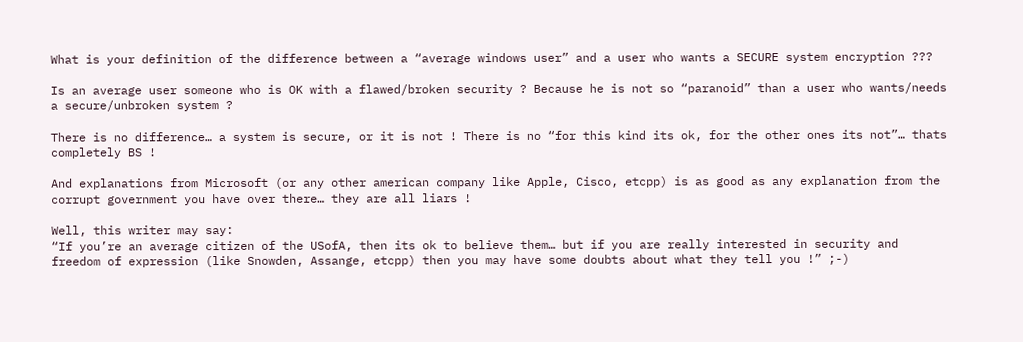What is your definition of the difference between a “average windows user” and a user who wants a SECURE system encryption ???

Is an average user someone who is OK with a flawed/broken security ? Because he is not so “paranoid” than a user who wants/needs a secure/unbroken system ?

There is no difference… a system is secure, or it is not ! There is no “for this kind its ok, for the other ones its not”… thats completely BS !

And explanations from Microsoft (or any other american company like Apple, Cisco, etcpp) is as good as any explanation from the corrupt government you have over there… they are all liars !

Well, this writer may say:
“If you’re an average citizen of the USofA, then its ok to believe them… but if you are really interested in security and freedom of expression (like Snowden, Assange, etcpp) then you may have some doubts about what they tell you !” ;-)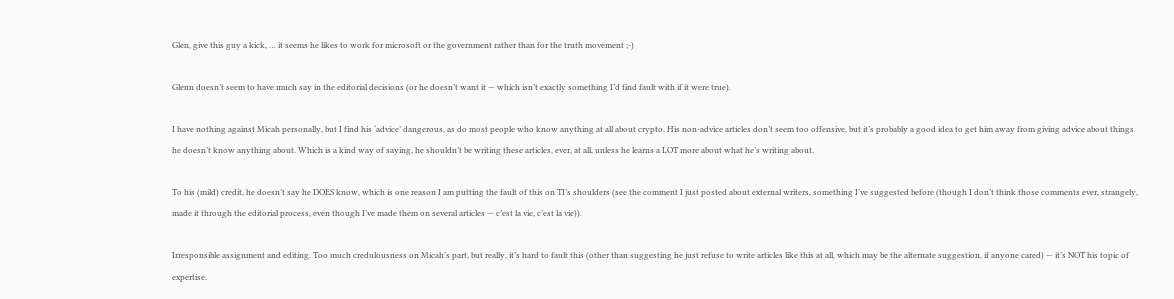Glen, give this guy a kick, … it seems he likes to work for microsoft or the government rather than for the truth movement ;-)

Glenn doesn’t seem to have much say in the editorial decisions (or he doesn’t want it — which isn’t exactly something I’d find fault with if it were true).

I have nothing against Micah personally, but I find his ‘advice’ dangerous, as do most people who know anything at all about crypto. His non-advice articles don’t seem too offensive, but it’s probably a good idea to get him away from giving advice about things he doesn’t know anything about. Which is a kind way of saying, he shouldn’t be writing these articles, ever, at all, unless he learns a LOT more about what he’s writing about.

To his (mild) credit, he doesn’t say he DOES know, which is one reason I am putting the fault of this on TI’s shoulders (see the comment I just posted about external writers, something I’ve suggested before (though I don’t think those comments ever, strangely, made it through the editorial process, even though I’ve made them on several articles — c’est la vie, c’est la vie)).

Irresponsible assignment and editing. Too much credulousness on Micah’s part, but really, it’s hard to fault this (other than suggesting he just refuse to write articles like this at all, which may be the alternate suggestion, if anyone cared) — it’s NOT his topic of expertise.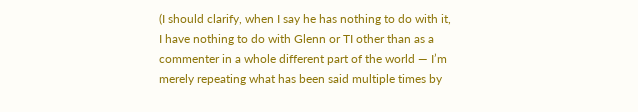(I should clarify, when I say he has nothing to do with it, I have nothing to do with Glenn or TI other than as a commenter in a whole different part of the world — I’m merely repeating what has been said multiple times by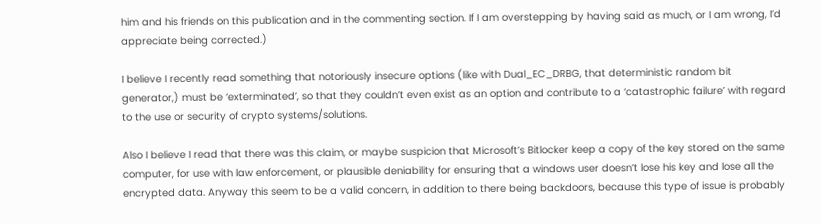him and his friends on this publication and in the commenting section. If I am overstepping by having said as much, or I am wrong, I’d appreciate being corrected.)

I believe I recently read something that notoriously insecure options (like with Dual_EC_DRBG, that deterministic random bit generator,) must be ‘exterminated’, so that they couldn’t even exist as an option and contribute to a ‘catastrophic failure’ with regard to the use or security of crypto systems/solutions.

Also I believe I read that there was this claim, or maybe suspicion that Microsoft’s Bitlocker keep a copy of the key stored on the same computer, for use with law enforcement, or plausible deniability for ensuring that a windows user doesn’t lose his key and lose all the encrypted data. Anyway this seem to be a valid concern, in addition to there being backdoors, because this type of issue is probably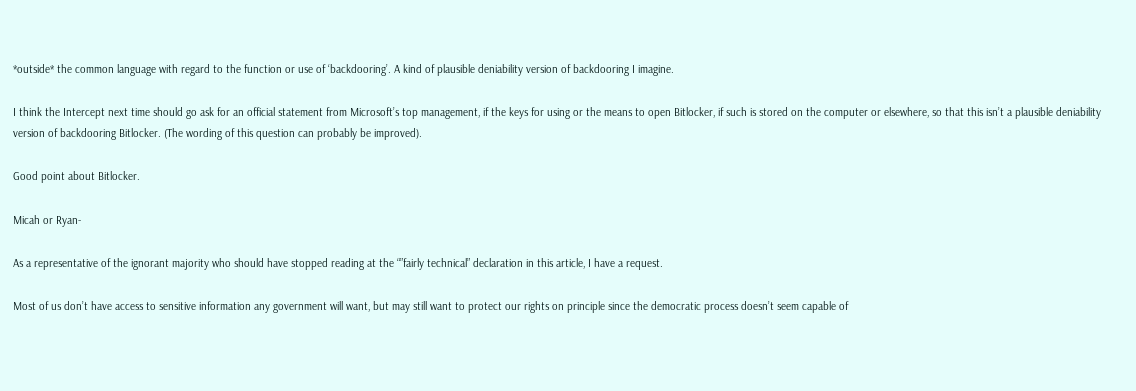*outside* the common language with regard to the function or use of ‘backdooring’. A kind of plausible deniability version of backdooring I imagine.

I think the Intercept next time should go ask for an official statement from Microsoft’s top management, if the keys for using or the means to open Bitlocker, if such is stored on the computer or elsewhere, so that this isn’t a plausible deniability version of backdooring Bitlocker. (The wording of this question can probably be improved).

Good point about Bitlocker.

Micah or Ryan-

As a representative of the ignorant majority who should have stopped reading at the “”fairly technical” declaration in this article, I have a request.

Most of us don’t have access to sensitive information any government will want, but may still want to protect our rights on principle since the democratic process doesn’t seem capable of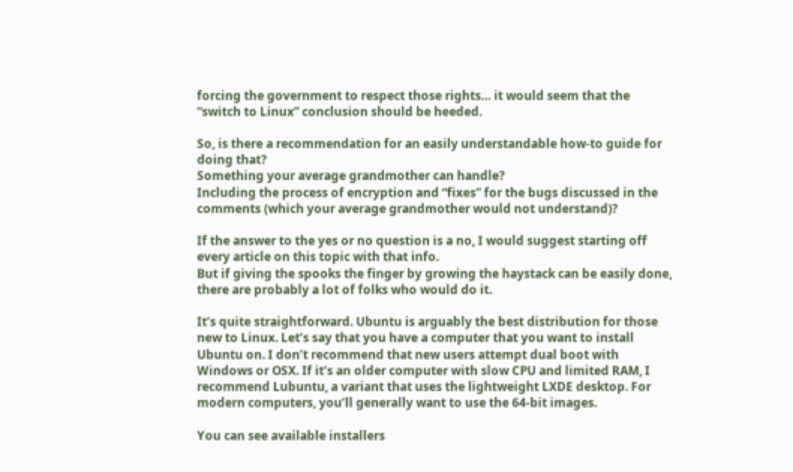forcing the government to respect those rights… it would seem that the “switch to Linux” conclusion should be heeded.

So, is there a recommendation for an easily understandable how-to guide for doing that?
Something your average grandmother can handle?
Including the process of encryption and “fixes” for the bugs discussed in the comments (which your average grandmother would not understand)?

If the answer to the yes or no question is a no, I would suggest starting off every article on this topic with that info.
But if giving the spooks the finger by growing the haystack can be easily done, there are probably a lot of folks who would do it.

It’s quite straightforward. Ubuntu is arguably the best distribution for those new to Linux. Let’s say that you have a computer that you want to install Ubuntu on. I don’t recommend that new users attempt dual boot with Windows or OSX. If it’s an older computer with slow CPU and limited RAM, I recommend Lubuntu, a variant that uses the lightweight LXDE desktop. For modern computers, you’ll generally want to use the 64-bit images.

You can see available installers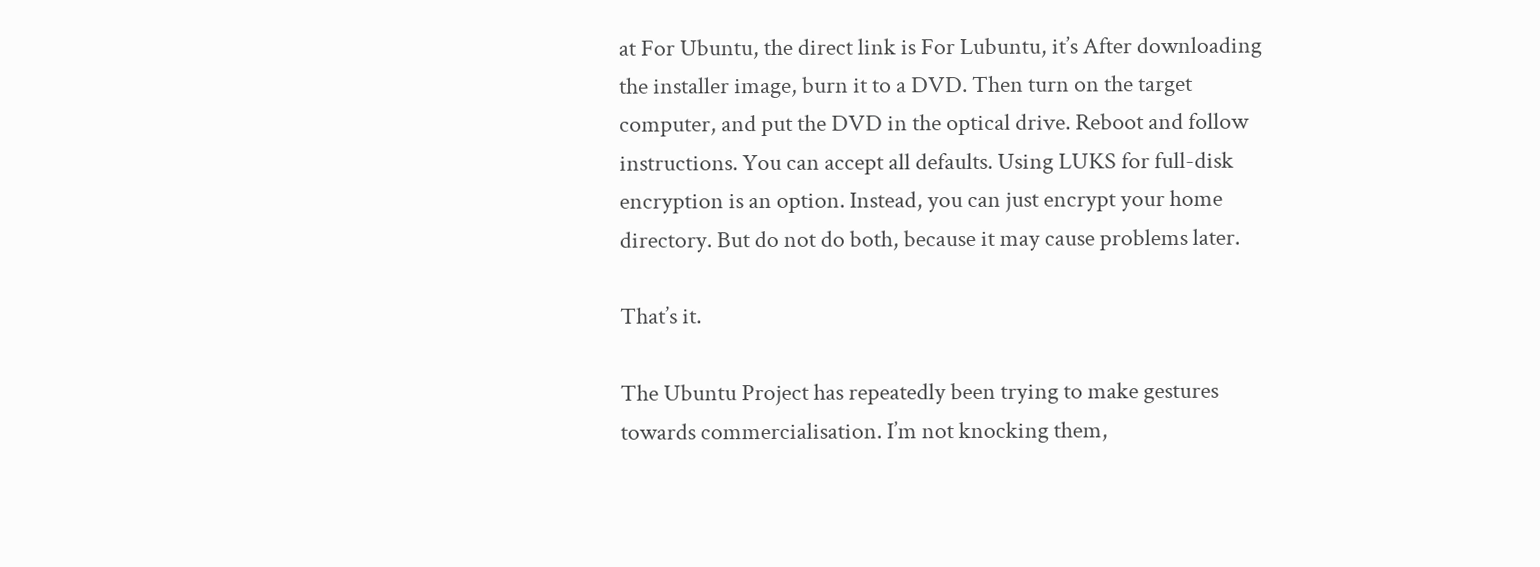at For Ubuntu, the direct link is For Lubuntu, it’s After downloading the installer image, burn it to a DVD. Then turn on the target computer, and put the DVD in the optical drive. Reboot and follow instructions. You can accept all defaults. Using LUKS for full-disk encryption is an option. Instead, you can just encrypt your home directory. But do not do both, because it may cause problems later.

That’s it.

The Ubuntu Project has repeatedly been trying to make gestures towards commercialisation. I’m not knocking them,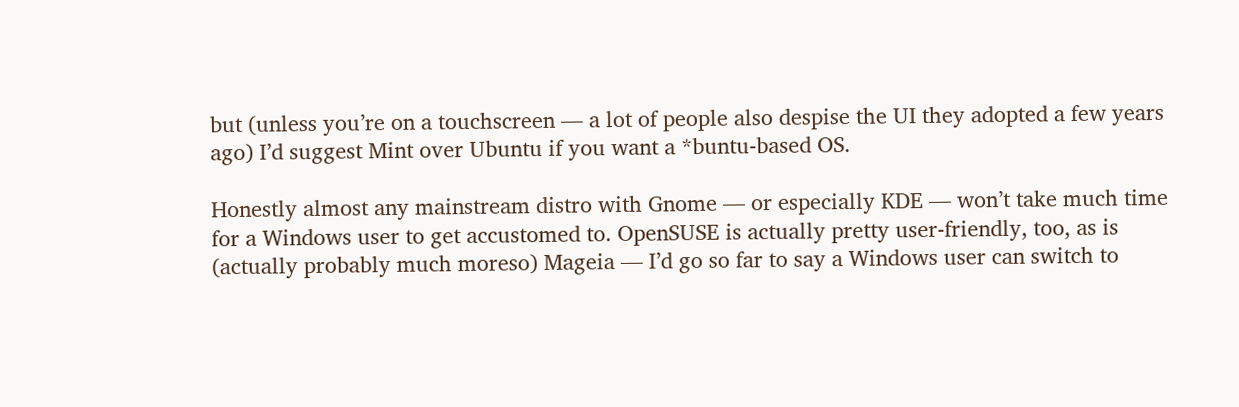but (unless you’re on a touchscreen — a lot of people also despise the UI they adopted a few years ago) I’d suggest Mint over Ubuntu if you want a *buntu-based OS.

Honestly almost any mainstream distro with Gnome — or especially KDE — won’t take much time for a Windows user to get accustomed to. OpenSUSE is actually pretty user-friendly, too, as is (actually probably much moreso) Mageia — I’d go so far to say a Windows user can switch to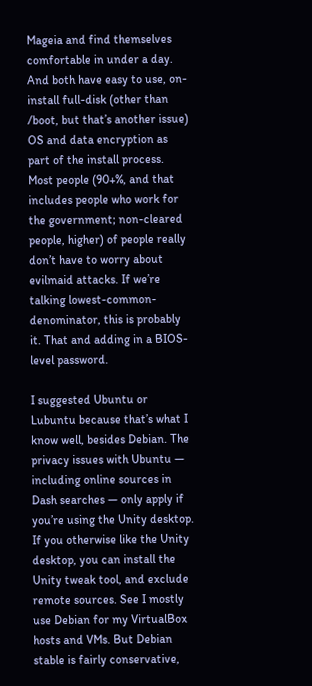Mageia and find themselves comfortable in under a day. And both have easy to use, on-install full-disk (other than /boot, but that’s another issue) OS and data encryption as part of the install process. Most people (90+%, and that includes people who work for the government; non-cleared people, higher) of people really don’t have to worry about evilmaid attacks. If we’re talking lowest-common-denominator, this is probably it. That and adding in a BIOS-level password.

I suggested Ubuntu or Lubuntu because that’s what I know well, besides Debian. The privacy issues with Ubuntu — including online sources in Dash searches — only apply if you’re using the Unity desktop. If you otherwise like the Unity desktop, you can install the Unity tweak tool, and exclude remote sources. See I mostly use Debian for my VirtualBox hosts and VMs. But Debian stable is fairly conservative,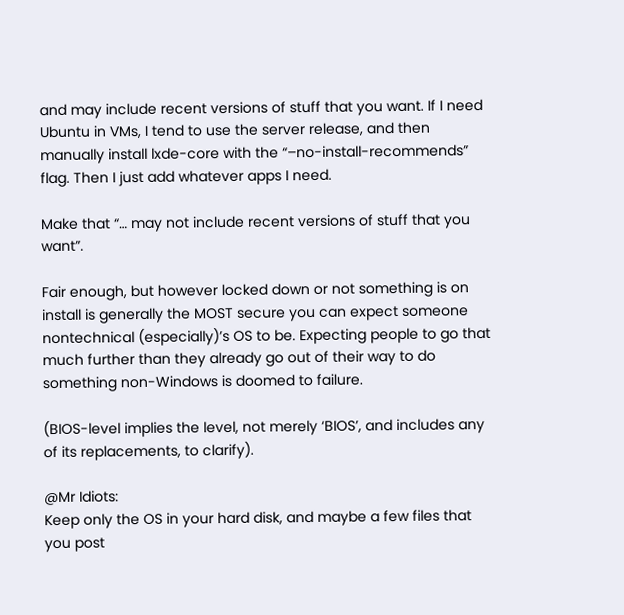and may include recent versions of stuff that you want. If I need Ubuntu in VMs, I tend to use the server release, and then manually install lxde-core with the “–no-install-recommends” flag. Then I just add whatever apps I need.

Make that “… may not include recent versions of stuff that you want”.

Fair enough, but however locked down or not something is on install is generally the MOST secure you can expect someone nontechnical (especially)’s OS to be. Expecting people to go that much further than they already go out of their way to do something non-Windows is doomed to failure.

(BIOS-level implies the level, not merely ‘BIOS’, and includes any of its replacements, to clarify).

@Mr Idiots:
Keep only the OS in your hard disk, and maybe a few files that you post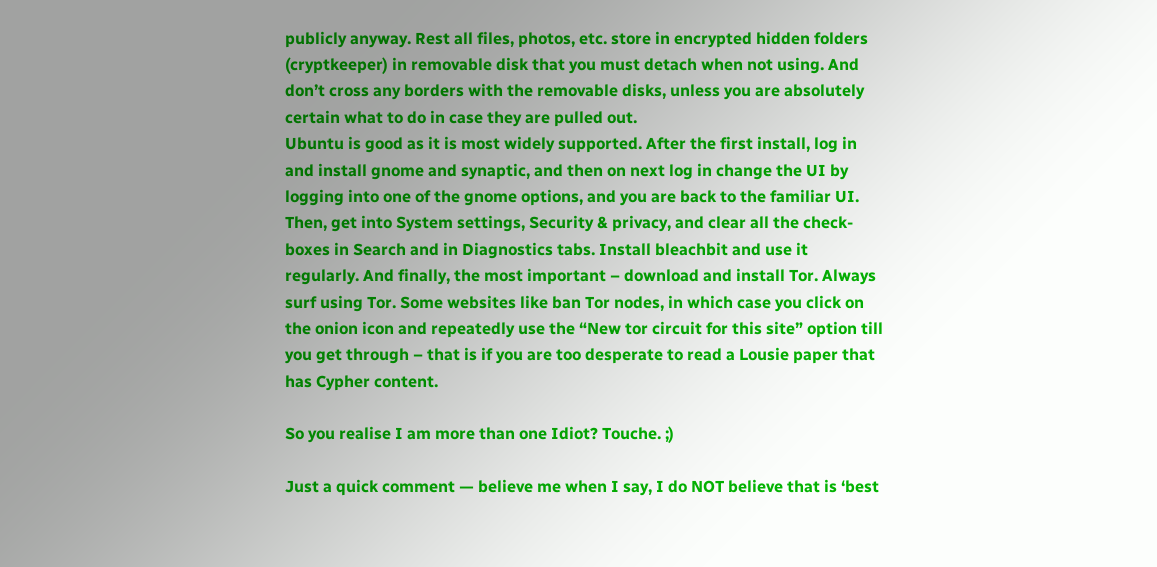publicly anyway. Rest all files, photos, etc. store in encrypted hidden folders (cryptkeeper) in removable disk that you must detach when not using. And don’t cross any borders with the removable disks, unless you are absolutely certain what to do in case they are pulled out.
Ubuntu is good as it is most widely supported. After the first install, log in and install gnome and synaptic, and then on next log in change the UI by logging into one of the gnome options, and you are back to the familiar UI. Then, get into System settings, Security & privacy, and clear all the check-boxes in Search and in Diagnostics tabs. Install bleachbit and use it regularly. And finally, the most important – download and install Tor. Always surf using Tor. Some websites like ban Tor nodes, in which case you click on the onion icon and repeatedly use the “New tor circuit for this site” option till you get through – that is if you are too desperate to read a Lousie paper that has Cypher content.

So you realise I am more than one Idiot? Touche. ;)

Just a quick comment — believe me when I say, I do NOT believe that is ‘best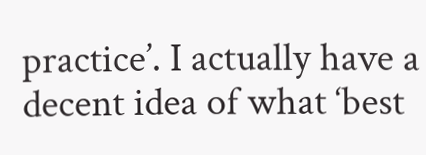practice’. I actually have a decent idea of what ‘best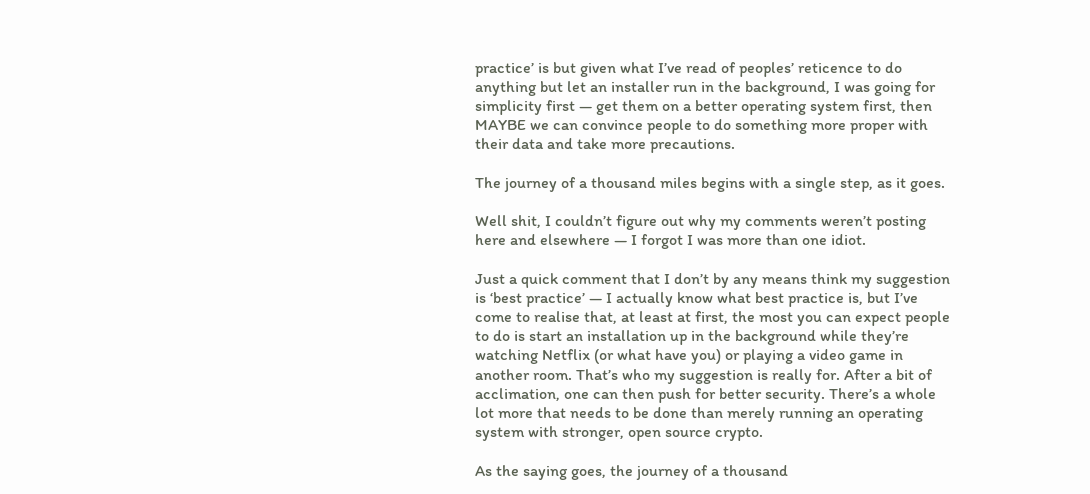practice’ is but given what I’ve read of peoples’ reticence to do anything but let an installer run in the background, I was going for simplicity first — get them on a better operating system first, then MAYBE we can convince people to do something more proper with their data and take more precautions.

The journey of a thousand miles begins with a single step, as it goes.

Well shit, I couldn’t figure out why my comments weren’t posting here and elsewhere — I forgot I was more than one idiot.

Just a quick comment that I don’t by any means think my suggestion is ‘best practice’ — I actually know what best practice is, but I’ve come to realise that, at least at first, the most you can expect people to do is start an installation up in the background while they’re watching Netflix (or what have you) or playing a video game in another room. That’s who my suggestion is really for. After a bit of acclimation, one can then push for better security. There’s a whole lot more that needs to be done than merely running an operating system with stronger, open source crypto.

As the saying goes, the journey of a thousand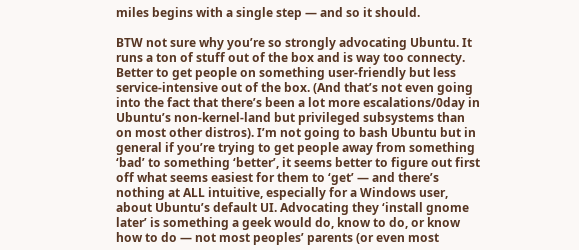miles begins with a single step — and so it should.

BTW not sure why you’re so strongly advocating Ubuntu. It runs a ton of stuff out of the box and is way too connecty. Better to get people on something user-friendly but less service-intensive out of the box. (And that’s not even going into the fact that there’s been a lot more escalations/0day in Ubuntu’s non-kernel-land but privileged subsystems than on most other distros). I’m not going to bash Ubuntu but in general if you’re trying to get people away from something ‘bad’ to something ‘better’, it seems better to figure out first off what seems easiest for them to ‘get’ — and there’s nothing at ALL intuitive, especially for a Windows user, about Ubuntu’s default UI. Advocating they ‘install gnome later’ is something a geek would do, know to do, or know how to do — not most peoples’ parents (or even most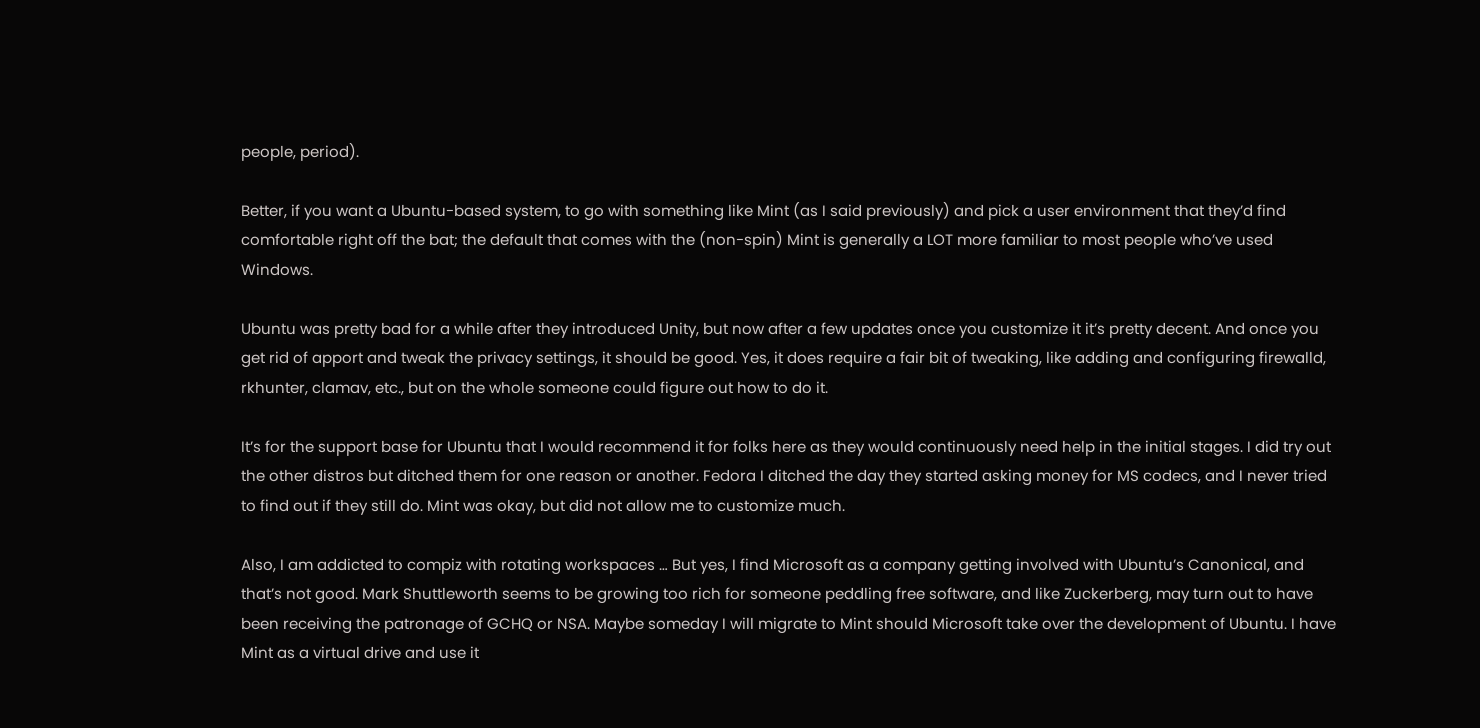people, period).

Better, if you want a Ubuntu-based system, to go with something like Mint (as I said previously) and pick a user environment that they’d find comfortable right off the bat; the default that comes with the (non-spin) Mint is generally a LOT more familiar to most people who’ve used Windows.

Ubuntu was pretty bad for a while after they introduced Unity, but now after a few updates once you customize it it’s pretty decent. And once you get rid of apport and tweak the privacy settings, it should be good. Yes, it does require a fair bit of tweaking, like adding and configuring firewalld, rkhunter, clamav, etc., but on the whole someone could figure out how to do it.

It’s for the support base for Ubuntu that I would recommend it for folks here as they would continuously need help in the initial stages. I did try out the other distros but ditched them for one reason or another. Fedora I ditched the day they started asking money for MS codecs, and I never tried to find out if they still do. Mint was okay, but did not allow me to customize much.

Also, I am addicted to compiz with rotating workspaces … But yes, I find Microsoft as a company getting involved with Ubuntu’s Canonical, and that’s not good. Mark Shuttleworth seems to be growing too rich for someone peddling free software, and like Zuckerberg, may turn out to have been receiving the patronage of GCHQ or NSA. Maybe someday I will migrate to Mint should Microsoft take over the development of Ubuntu. I have Mint as a virtual drive and use it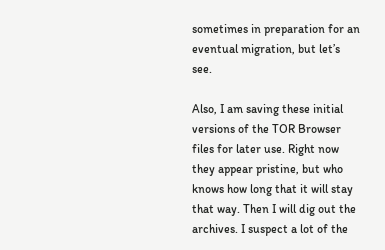sometimes in preparation for an eventual migration, but let’s see.

Also, I am saving these initial versions of the TOR Browser files for later use. Right now they appear pristine, but who knows how long that it will stay that way. Then I will dig out the archives. I suspect a lot of the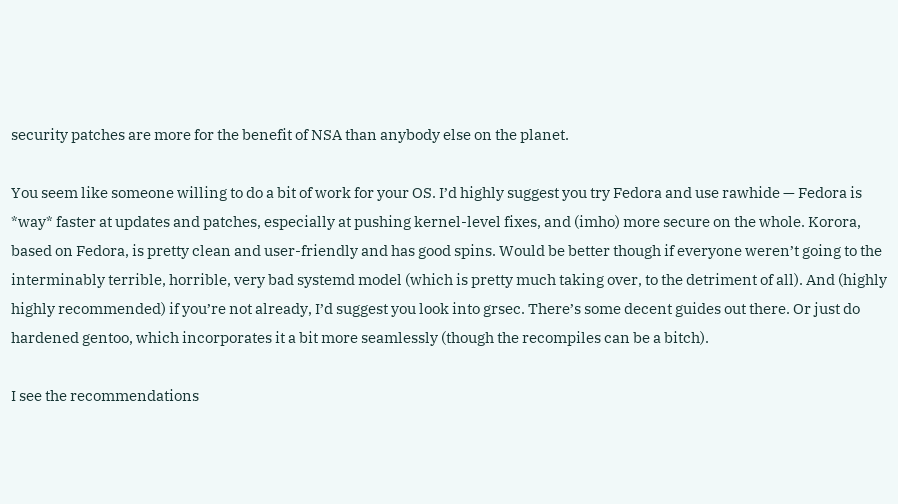security patches are more for the benefit of NSA than anybody else on the planet.

You seem like someone willing to do a bit of work for your OS. I’d highly suggest you try Fedora and use rawhide — Fedora is *way* faster at updates and patches, especially at pushing kernel-level fixes, and (imho) more secure on the whole. Korora, based on Fedora, is pretty clean and user-friendly and has good spins. Would be better though if everyone weren’t going to the interminably terrible, horrible, very bad systemd model (which is pretty much taking over, to the detriment of all). And (highly highly recommended) if you’re not already, I’d suggest you look into grsec. There’s some decent guides out there. Or just do hardened gentoo, which incorporates it a bit more seamlessly (though the recompiles can be a bitch).

I see the recommendations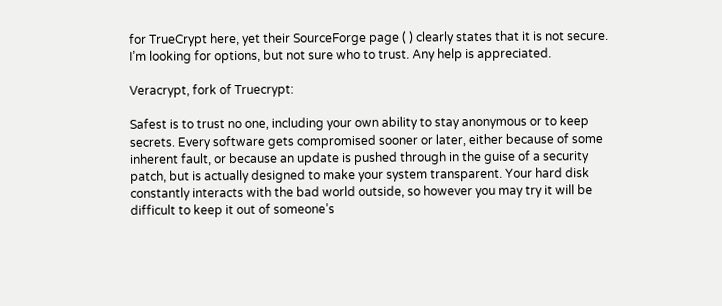for TrueCrypt here, yet their SourceForge page ( ) clearly states that it is not secure. I’m looking for options, but not sure who to trust. Any help is appreciated.

Veracrypt, fork of Truecrypt:

Safest is to trust no one, including your own ability to stay anonymous or to keep secrets. Every software gets compromised sooner or later, either because of some inherent fault, or because an update is pushed through in the guise of a security patch, but is actually designed to make your system transparent. Your hard disk constantly interacts with the bad world outside, so however you may try it will be difficult to keep it out of someone’s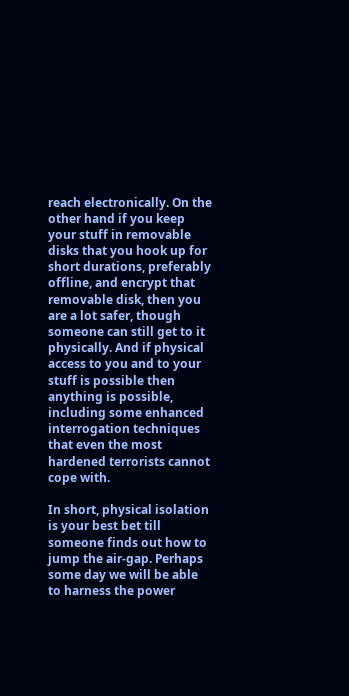reach electronically. On the other hand if you keep your stuff in removable disks that you hook up for short durations, preferably offline, and encrypt that removable disk, then you are a lot safer, though someone can still get to it physically. And if physical access to you and to your stuff is possible then anything is possible, including some enhanced interrogation techniques that even the most hardened terrorists cannot cope with.

In short, physical isolation is your best bet till someone finds out how to jump the air-gap. Perhaps some day we will be able to harness the power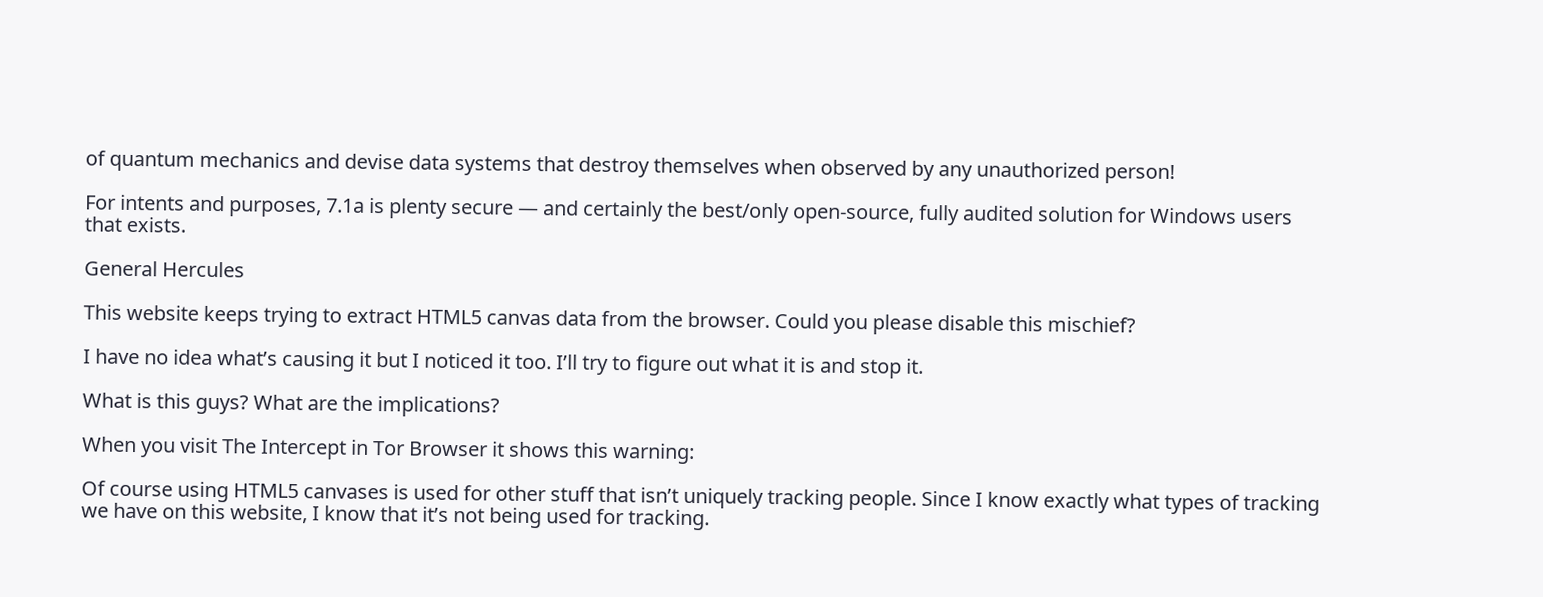of quantum mechanics and devise data systems that destroy themselves when observed by any unauthorized person!

For intents and purposes, 7.1a is plenty secure — and certainly the best/only open-source, fully audited solution for Windows users that exists.

General Hercules

This website keeps trying to extract HTML5 canvas data from the browser. Could you please disable this mischief?

I have no idea what’s causing it but I noticed it too. I’ll try to figure out what it is and stop it.

What is this guys? What are the implications?

When you visit The Intercept in Tor Browser it shows this warning:

Of course using HTML5 canvases is used for other stuff that isn’t uniquely tracking people. Since I know exactly what types of tracking we have on this website, I know that it’s not being used for tracking.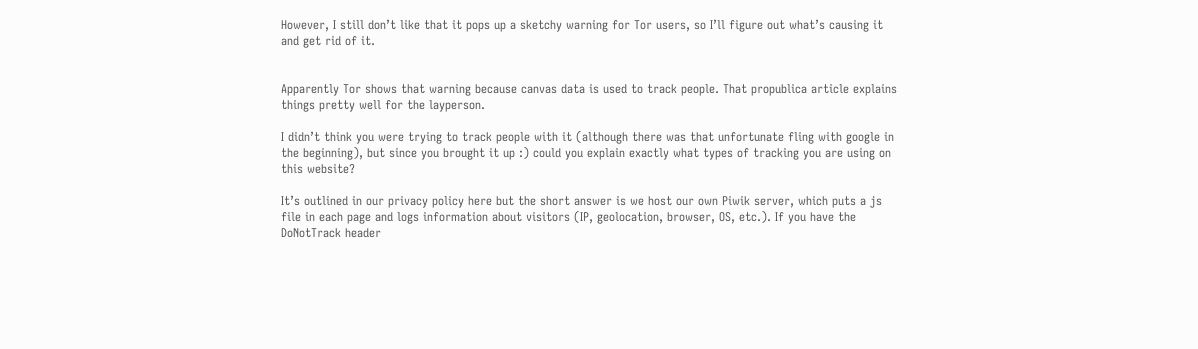However, I still don’t like that it pops up a sketchy warning for Tor users, so I’ll figure out what’s causing it and get rid of it.


Apparently Tor shows that warning because canvas data is used to track people. That propublica article explains things pretty well for the layperson.

I didn’t think you were trying to track people with it (although there was that unfortunate fling with google in the beginning), but since you brought it up :) could you explain exactly what types of tracking you are using on this website?

It’s outlined in our privacy policy here but the short answer is we host our own Piwik server, which puts a js file in each page and logs information about visitors (IP, geolocation, browser, OS, etc.). If you have the DoNotTrack header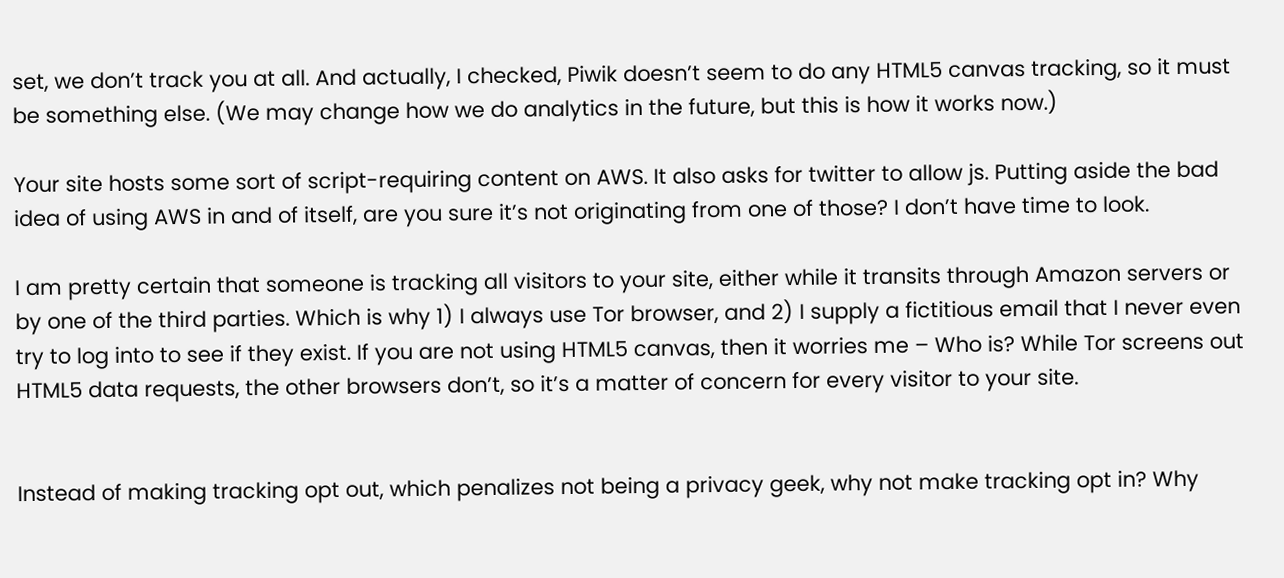set, we don’t track you at all. And actually, I checked, Piwik doesn’t seem to do any HTML5 canvas tracking, so it must be something else. (We may change how we do analytics in the future, but this is how it works now.)

Your site hosts some sort of script-requiring content on AWS. It also asks for twitter to allow js. Putting aside the bad idea of using AWS in and of itself, are you sure it’s not originating from one of those? I don’t have time to look.

I am pretty certain that someone is tracking all visitors to your site, either while it transits through Amazon servers or by one of the third parties. Which is why 1) I always use Tor browser, and 2) I supply a fictitious email that I never even try to log into to see if they exist. If you are not using HTML5 canvas, then it worries me – Who is? While Tor screens out HTML5 data requests, the other browsers don’t, so it’s a matter of concern for every visitor to your site.


Instead of making tracking opt out, which penalizes not being a privacy geek, why not make tracking opt in? Why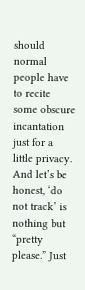should normal people have to recite some obscure incantation just for a little privacy. And let’s be honest, ‘do not track’ is nothing but “pretty please.” Just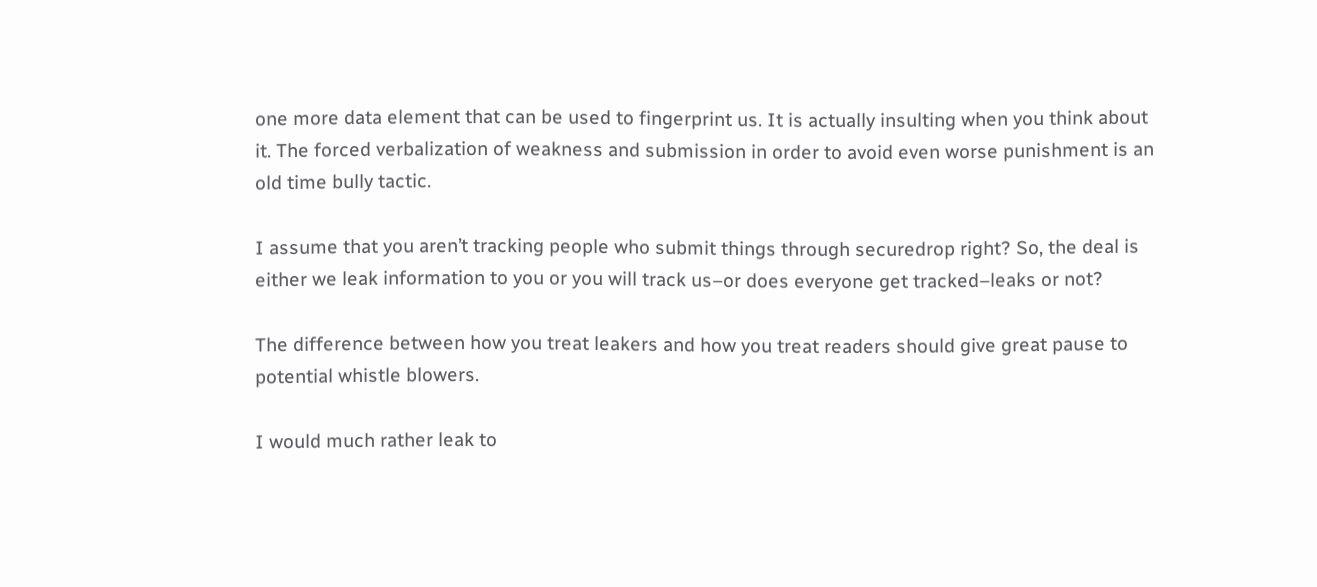one more data element that can be used to fingerprint us. It is actually insulting when you think about it. The forced verbalization of weakness and submission in order to avoid even worse punishment is an old time bully tactic.

I assume that you aren’t tracking people who submit things through securedrop right? So, the deal is either we leak information to you or you will track us–or does everyone get tracked–leaks or not?

The difference between how you treat leakers and how you treat readers should give great pause to potential whistle blowers.

I would much rather leak to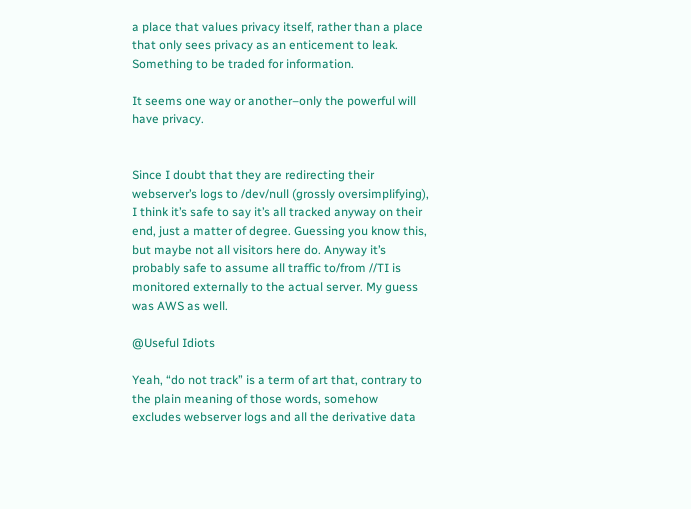a place that values privacy itself, rather than a place that only sees privacy as an enticement to leak. Something to be traded for information.

It seems one way or another–only the powerful will have privacy.


Since I doubt that they are redirecting their webserver’s logs to /dev/null (grossly oversimplifying), I think it’s safe to say it’s all tracked anyway on their end, just a matter of degree. Guessing you know this, but maybe not all visitors here do. Anyway it’s probably safe to assume all traffic to/from //TI is monitored externally to the actual server. My guess was AWS as well.

@Useful Idiots

Yeah, “do not track” is a term of art that, contrary to the plain meaning of those words, somehow excludes webserver logs and all the derivative data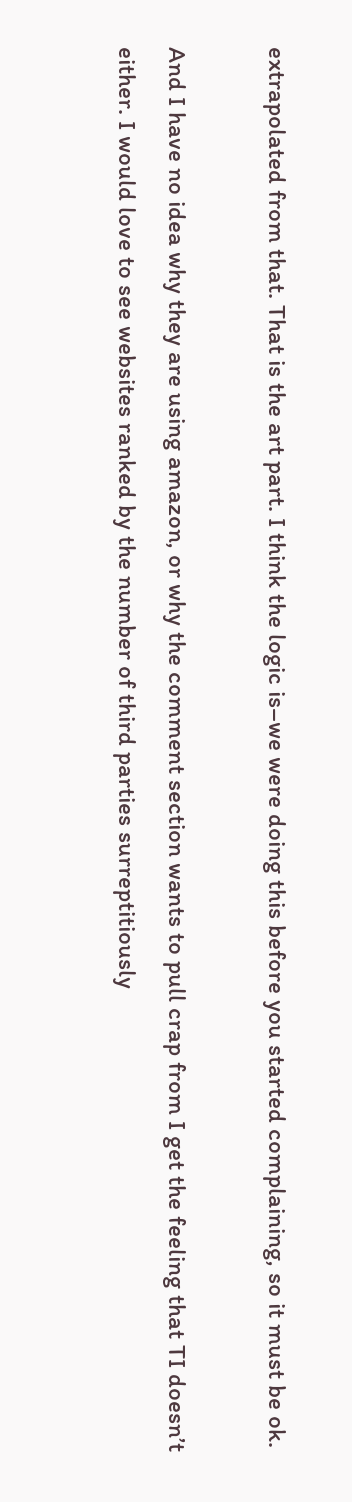extrapolated from that. That is the art part. I think the logic is–we were doing this before you started complaining, so it must be ok.

And I have no idea why they are using amazon, or why the comment section wants to pull crap from I get the feeling that TI doesn’t either. I would love to see websites ranked by the number of third parties surreptitiously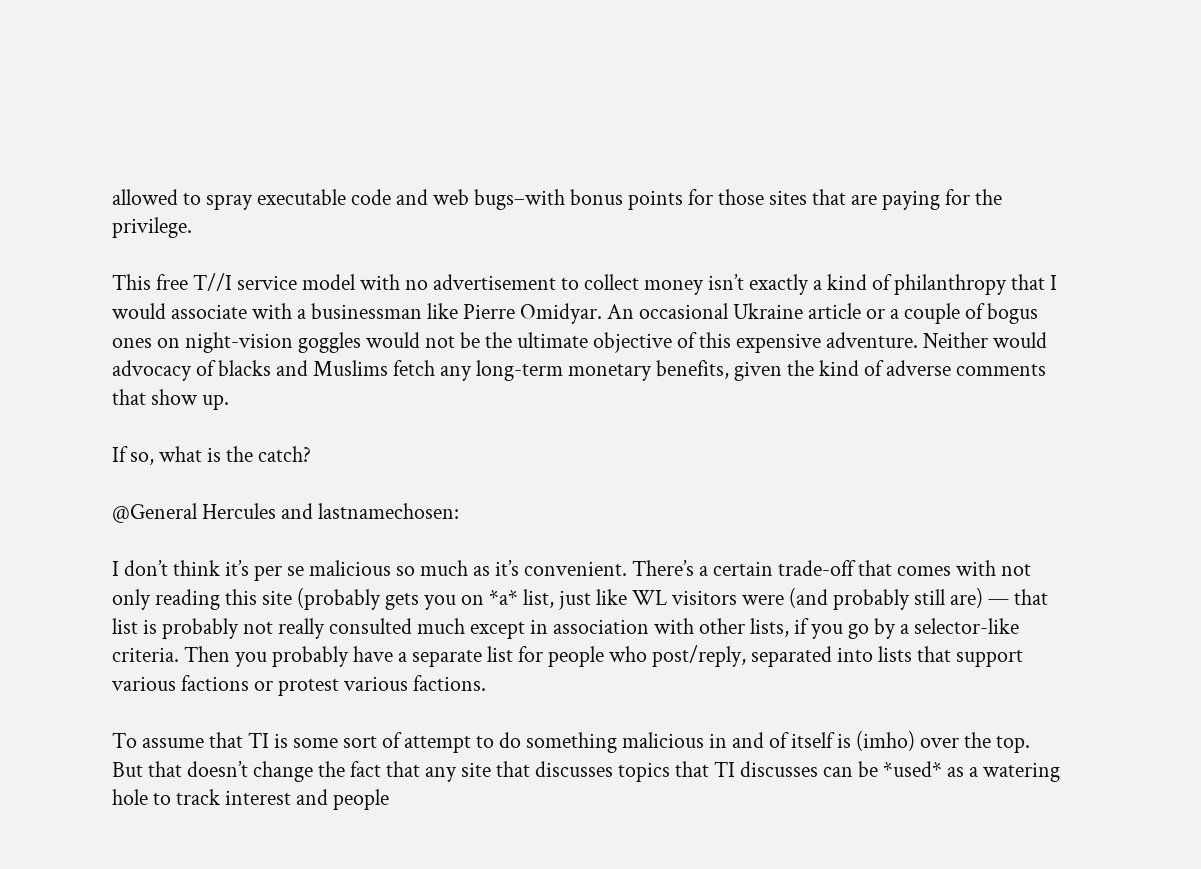allowed to spray executable code and web bugs–with bonus points for those sites that are paying for the privilege.

This free T//I service model with no advertisement to collect money isn’t exactly a kind of philanthropy that I would associate with a businessman like Pierre Omidyar. An occasional Ukraine article or a couple of bogus ones on night-vision goggles would not be the ultimate objective of this expensive adventure. Neither would advocacy of blacks and Muslims fetch any long-term monetary benefits, given the kind of adverse comments that show up.

If so, what is the catch?

@General Hercules and lastnamechosen:

I don’t think it’s per se malicious so much as it’s convenient. There’s a certain trade-off that comes with not only reading this site (probably gets you on *a* list, just like WL visitors were (and probably still are) — that list is probably not really consulted much except in association with other lists, if you go by a selector-like criteria. Then you probably have a separate list for people who post/reply, separated into lists that support various factions or protest various factions.

To assume that TI is some sort of attempt to do something malicious in and of itself is (imho) over the top. But that doesn’t change the fact that any site that discusses topics that TI discusses can be *used* as a watering hole to track interest and people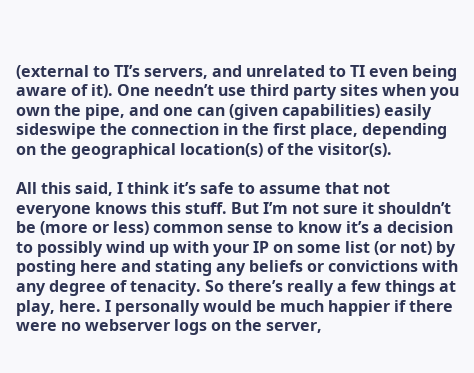(external to TI’s servers, and unrelated to TI even being aware of it). One needn’t use third party sites when you own the pipe, and one can (given capabilities) easily sideswipe the connection in the first place, depending on the geographical location(s) of the visitor(s).

All this said, I think it’s safe to assume that not everyone knows this stuff. But I’m not sure it shouldn’t be (more or less) common sense to know it’s a decision to possibly wind up with your IP on some list (or not) by posting here and stating any beliefs or convictions with any degree of tenacity. So there’s really a few things at play, here. I personally would be much happier if there were no webserver logs on the server,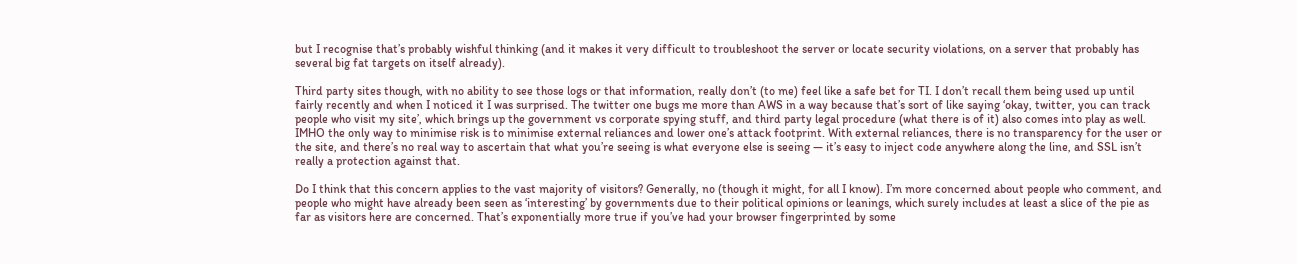but I recognise that’s probably wishful thinking (and it makes it very difficult to troubleshoot the server or locate security violations, on a server that probably has several big fat targets on itself already).

Third party sites though, with no ability to see those logs or that information, really don’t (to me) feel like a safe bet for TI. I don’t recall them being used up until fairly recently and when I noticed it I was surprised. The twitter one bugs me more than AWS in a way because that’s sort of like saying ‘okay, twitter, you can track people who visit my site’, which brings up the government vs corporate spying stuff, and third party legal procedure (what there is of it) also comes into play as well. IMHO the only way to minimise risk is to minimise external reliances and lower one’s attack footprint. With external reliances, there is no transparency for the user or the site, and there’s no real way to ascertain that what you’re seeing is what everyone else is seeing — it’s easy to inject code anywhere along the line, and SSL isn’t really a protection against that.

Do I think that this concern applies to the vast majority of visitors? Generally, no (though it might, for all I know). I’m more concerned about people who comment, and people who might have already been seen as ‘interesting’ by governments due to their political opinions or leanings, which surely includes at least a slice of the pie as far as visitors here are concerned. That’s exponentially more true if you’ve had your browser fingerprinted by some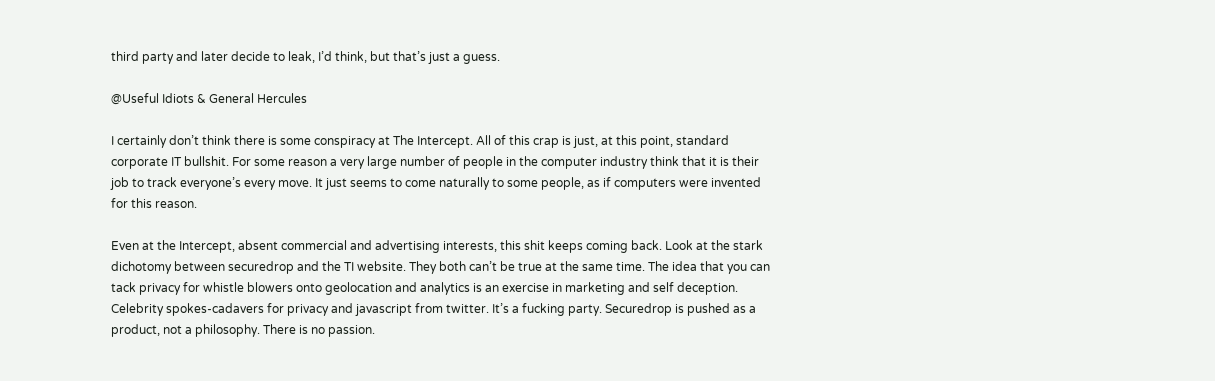third party and later decide to leak, I’d think, but that’s just a guess.

@Useful Idiots & General Hercules

I certainly don’t think there is some conspiracy at The Intercept. All of this crap is just, at this point, standard corporate IT bullshit. For some reason a very large number of people in the computer industry think that it is their job to track everyone’s every move. It just seems to come naturally to some people, as if computers were invented for this reason.

Even at the Intercept, absent commercial and advertising interests, this shit keeps coming back. Look at the stark dichotomy between securedrop and the TI website. They both can’t be true at the same time. The idea that you can tack privacy for whistle blowers onto geolocation and analytics is an exercise in marketing and self deception. Celebrity spokes-cadavers for privacy and javascript from twitter. It’s a fucking party. Securedrop is pushed as a product, not a philosophy. There is no passion.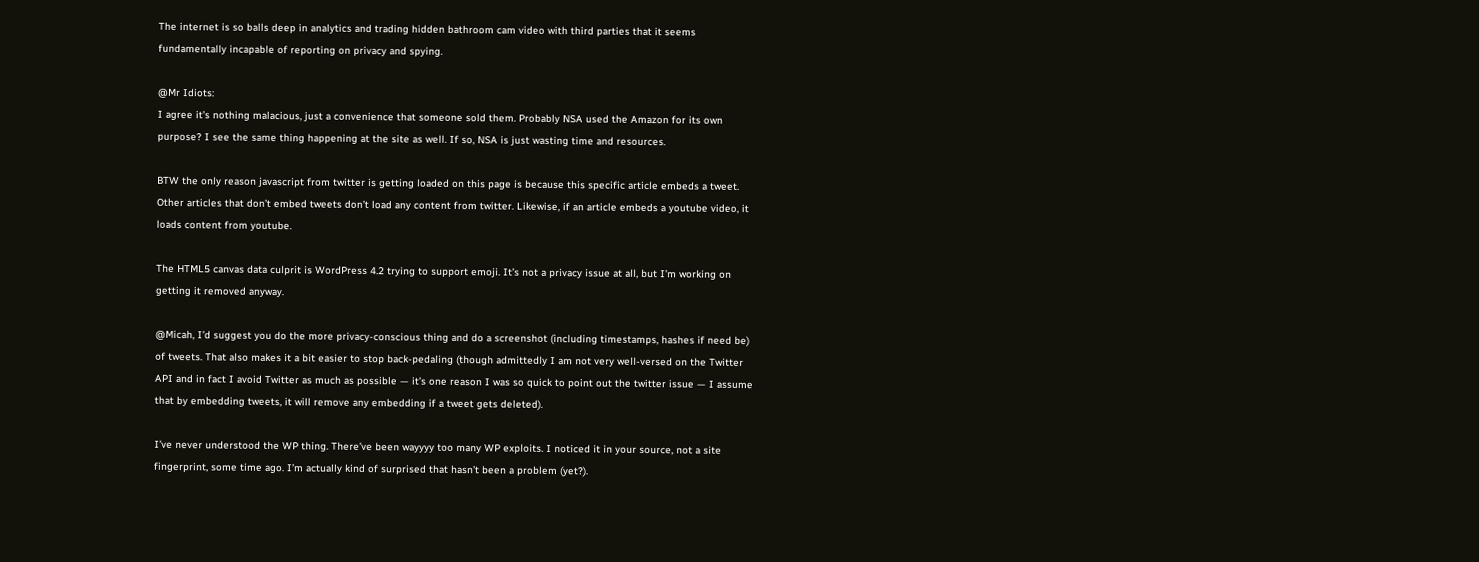The internet is so balls deep in analytics and trading hidden bathroom cam video with third parties that it seems fundamentally incapable of reporting on privacy and spying.

@Mr Idiots:
I agree it’s nothing malacious, just a convenience that someone sold them. Probably NSA used the Amazon for its own purpose? I see the same thing happening at the site as well. If so, NSA is just wasting time and resources.

BTW the only reason javascript from twitter is getting loaded on this page is because this specific article embeds a tweet. Other articles that don’t embed tweets don’t load any content from twitter. Likewise, if an article embeds a youtube video, it loads content from youtube.

The HTML5 canvas data culprit is WordPress 4.2 trying to support emoji. It’s not a privacy issue at all, but I’m working on getting it removed anyway.

@Micah, I’d suggest you do the more privacy-conscious thing and do a screenshot (including timestamps, hashes if need be) of tweets. That also makes it a bit easier to stop back-pedaling (though admittedly I am not very well-versed on the Twitter API and in fact I avoid Twitter as much as possible — it’s one reason I was so quick to point out the twitter issue — I assume that by embedding tweets, it will remove any embedding if a tweet gets deleted).

I’ve never understood the WP thing. There’ve been wayyyy too many WP exploits. I noticed it in your source, not a site fingerprint, some time ago. I’m actually kind of surprised that hasn’t been a problem (yet?).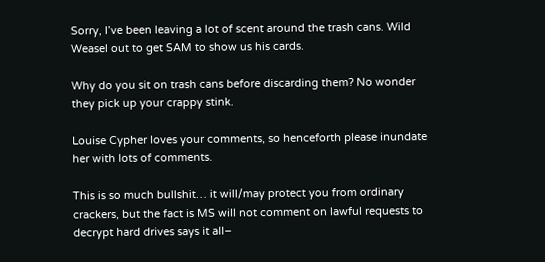Sorry, I’ve been leaving a lot of scent around the trash cans. Wild Weasel out to get SAM to show us his cards.

Why do you sit on trash cans before discarding them? No wonder they pick up your crappy stink.

Louise Cypher loves your comments, so henceforth please inundate her with lots of comments.

This is so much bullshit… it will/may protect you from ordinary crackers, but the fact is MS will not comment on lawful requests to decrypt hard drives says it all–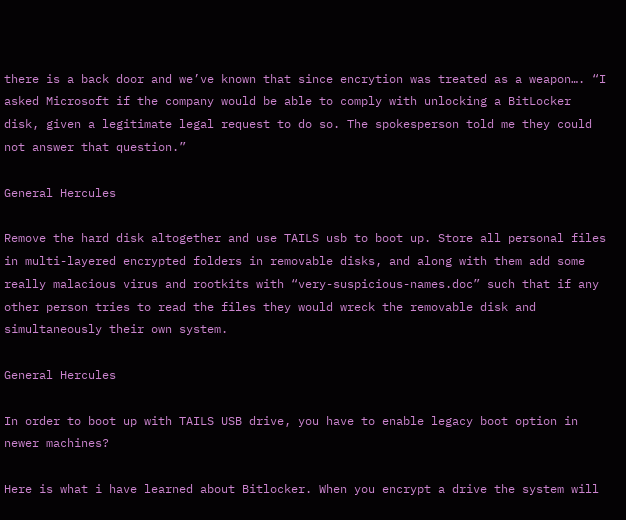there is a back door and we’ve known that since encrytion was treated as a weapon…. “I asked Microsoft if the company would be able to comply with unlocking a BitLocker disk, given a legitimate legal request to do so. The spokesperson told me they could not answer that question.”

General Hercules

Remove the hard disk altogether and use TAILS usb to boot up. Store all personal files in multi-layered encrypted folders in removable disks, and along with them add some really malacious virus and rootkits with “very-suspicious-names.doc” such that if any other person tries to read the files they would wreck the removable disk and simultaneously their own system.

General Hercules

In order to boot up with TAILS USB drive, you have to enable legacy boot option in newer machines?

Here is what i have learned about Bitlocker. When you encrypt a drive the system will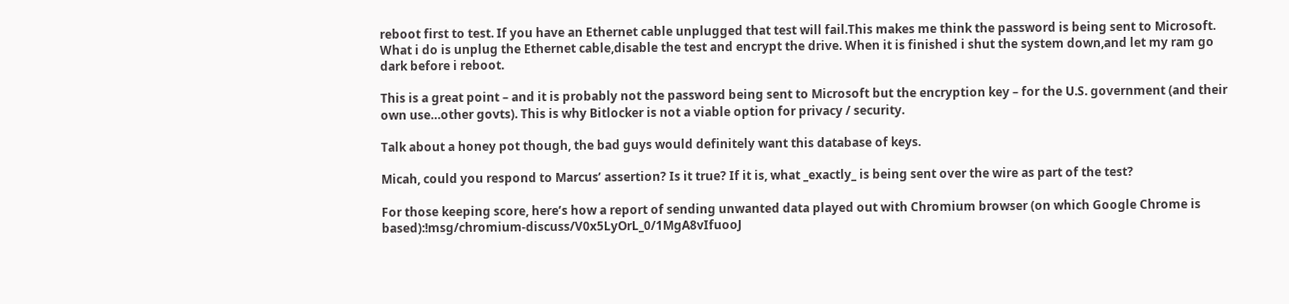reboot first to test. If you have an Ethernet cable unplugged that test will fail.This makes me think the password is being sent to Microsoft. What i do is unplug the Ethernet cable,disable the test and encrypt the drive. When it is finished i shut the system down,and let my ram go dark before i reboot.

This is a great point – and it is probably not the password being sent to Microsoft but the encryption key – for the U.S. government (and their own use…other govts). This is why Bitlocker is not a viable option for privacy / security.

Talk about a honey pot though, the bad guys would definitely want this database of keys.

Micah, could you respond to Marcus’ assertion? Is it true? If it is, what _exactly_ is being sent over the wire as part of the test?

For those keeping score, here’s how a report of sending unwanted data played out with Chromium browser (on which Google Chrome is based):!msg/chromium-discuss/V0x5LyOrL_0/1MgA8vIfuooJ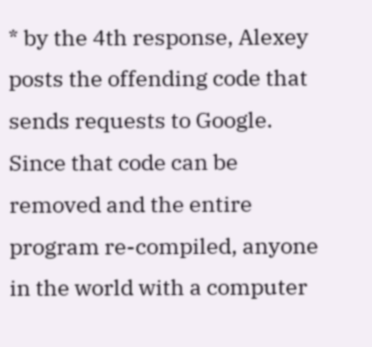* by the 4th response, Alexey posts the offending code that sends requests to Google. Since that code can be removed and the entire program re-compiled, anyone in the world with a computer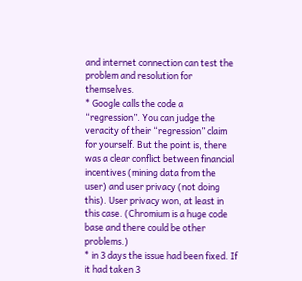and internet connection can test the problem and resolution for themselves.
* Google calls the code a “regression”. You can judge the veracity of their “regression” claim for yourself. But the point is, there was a clear conflict between financial incentives (mining data from the user) and user privacy (not doing this). User privacy won, at least in this case. (Chromium is a huge code base and there could be other problems.)
* in 3 days the issue had been fixed. If it had taken 3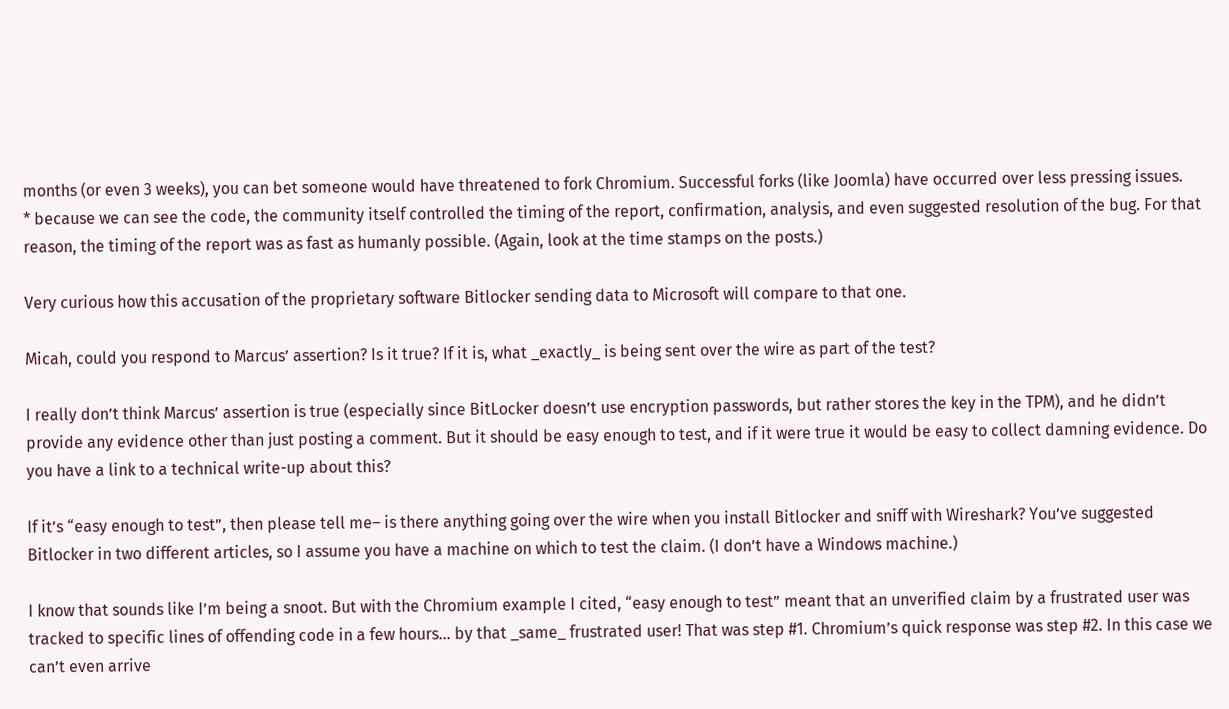months (or even 3 weeks), you can bet someone would have threatened to fork Chromium. Successful forks (like Joomla) have occurred over less pressing issues.
* because we can see the code, the community itself controlled the timing of the report, confirmation, analysis, and even suggested resolution of the bug. For that reason, the timing of the report was as fast as humanly possible. (Again, look at the time stamps on the posts.)

Very curious how this accusation of the proprietary software Bitlocker sending data to Microsoft will compare to that one.

Micah, could you respond to Marcus’ assertion? Is it true? If it is, what _exactly_ is being sent over the wire as part of the test?

I really don’t think Marcus’ assertion is true (especially since BitLocker doesn’t use encryption passwords, but rather stores the key in the TPM), and he didn’t provide any evidence other than just posting a comment. But it should be easy enough to test, and if it were true it would be easy to collect damning evidence. Do you have a link to a technical write-up about this?

If it’s “easy enough to test”, then please tell me– is there anything going over the wire when you install Bitlocker and sniff with Wireshark? You’ve suggested Bitlocker in two different articles, so I assume you have a machine on which to test the claim. (I don’t have a Windows machine.)

I know that sounds like I’m being a snoot. But with the Chromium example I cited, “easy enough to test” meant that an unverified claim by a frustrated user was tracked to specific lines of offending code in a few hours… by that _same_ frustrated user! That was step #1. Chromium’s quick response was step #2. In this case we can’t even arrive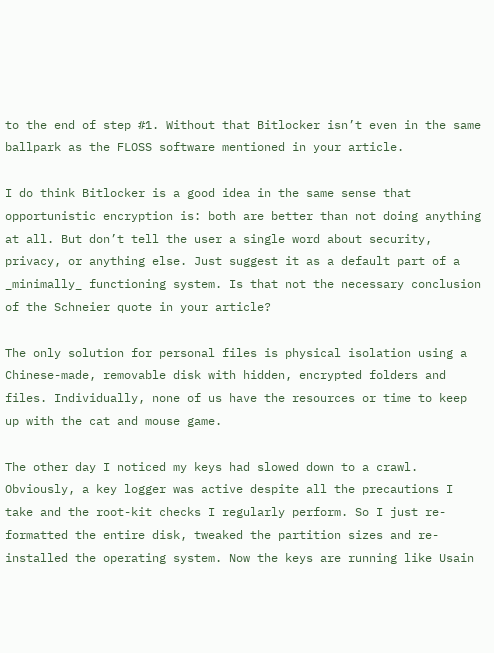to the end of step #1. Without that Bitlocker isn’t even in the same ballpark as the FLOSS software mentioned in your article.

I do think Bitlocker is a good idea in the same sense that opportunistic encryption is: both are better than not doing anything at all. But don’t tell the user a single word about security, privacy, or anything else. Just suggest it as a default part of a _minimally_ functioning system. Is that not the necessary conclusion of the Schneier quote in your article?

The only solution for personal files is physical isolation using a Chinese-made, removable disk with hidden, encrypted folders and files. Individually, none of us have the resources or time to keep up with the cat and mouse game.

The other day I noticed my keys had slowed down to a crawl. Obviously, a key logger was active despite all the precautions I take and the root-kit checks I regularly perform. So I just re-formatted the entire disk, tweaked the partition sizes and re-installed the operating system. Now the keys are running like Usain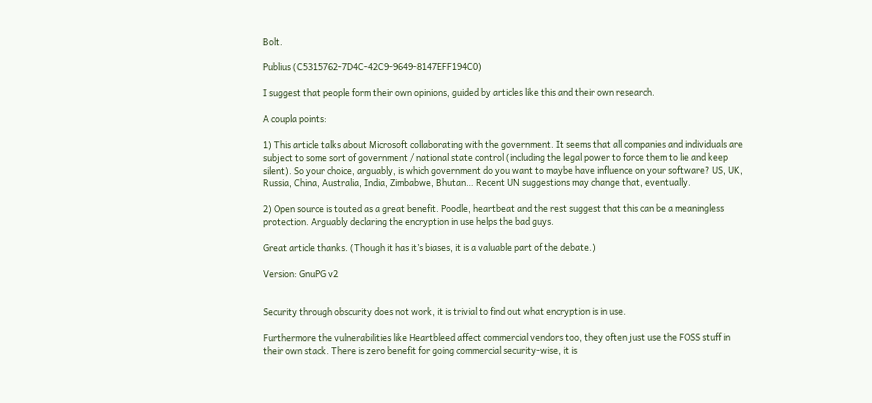Bolt.

Publius (C5315762-7D4C-42C9-9649-8147EFF194C0)

I suggest that people form their own opinions, guided by articles like this and their own research.

A coupla points:

1) This article talks about Microsoft collaborating with the government. It seems that all companies and individuals are subject to some sort of government / national state control (including the legal power to force them to lie and keep silent). So your choice, arguably, is which government do you want to maybe have influence on your software? US, UK, Russia, China, Australia, India, Zimbabwe, Bhutan… Recent UN suggestions may change that, eventually.

2) Open source is touted as a great benefit. Poodle, heartbeat and the rest suggest that this can be a meaningless protection. Arguably declaring the encryption in use helps the bad guys.

Great article thanks. (Though it has it’s biases, it is a valuable part of the debate.)

Version: GnuPG v2


Security through obscurity does not work, it is trivial to find out what encryption is in use.

Furthermore the vulnerabilities like Heartbleed affect commercial vendors too, they often just use the FOSS stuff in their own stack. There is zero benefit for going commercial security-wise, it is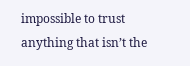impossible to trust anything that isn’t the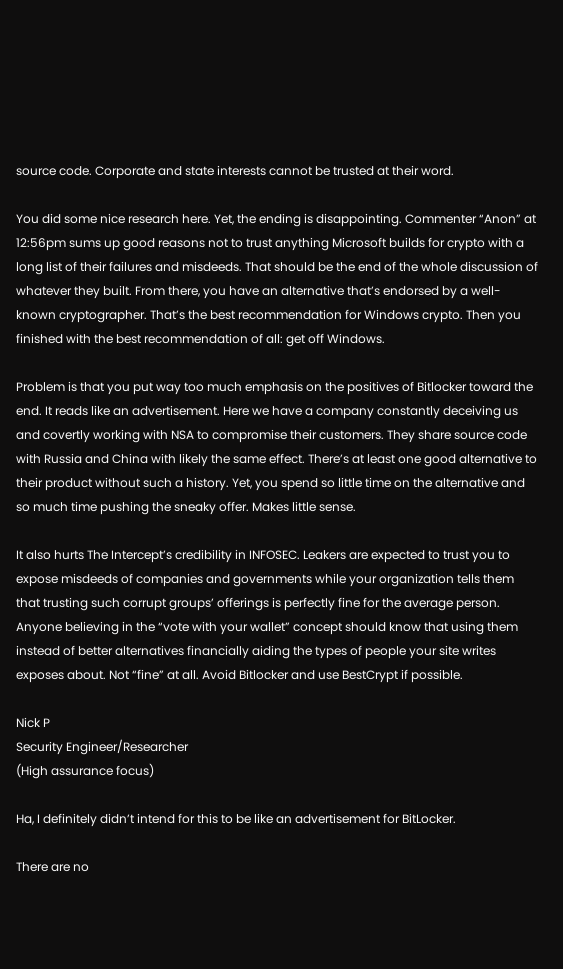source code. Corporate and state interests cannot be trusted at their word.

You did some nice research here. Yet, the ending is disappointing. Commenter “Anon” at 12:56pm sums up good reasons not to trust anything Microsoft builds for crypto with a long list of their failures and misdeeds. That should be the end of the whole discussion of whatever they built. From there, you have an alternative that’s endorsed by a well-known cryptographer. That’s the best recommendation for Windows crypto. Then you finished with the best recommendation of all: get off Windows.

Problem is that you put way too much emphasis on the positives of Bitlocker toward the end. It reads like an advertisement. Here we have a company constantly deceiving us and covertly working with NSA to compromise their customers. They share source code with Russia and China with likely the same effect. There’s at least one good alternative to their product without such a history. Yet, you spend so little time on the alternative and so much time pushing the sneaky offer. Makes little sense.

It also hurts The Intercept’s credibility in INFOSEC. Leakers are expected to trust you to expose misdeeds of companies and governments while your organization tells them that trusting such corrupt groups’ offerings is perfectly fine for the average person. Anyone believing in the “vote with your wallet” concept should know that using them instead of better alternatives financially aiding the types of people your site writes exposes about. Not “fine” at all. Avoid Bitlocker and use BestCrypt if possible.

Nick P
Security Engineer/Researcher
(High assurance focus)

Ha, I definitely didn’t intend for this to be like an advertisement for BitLocker.

There are no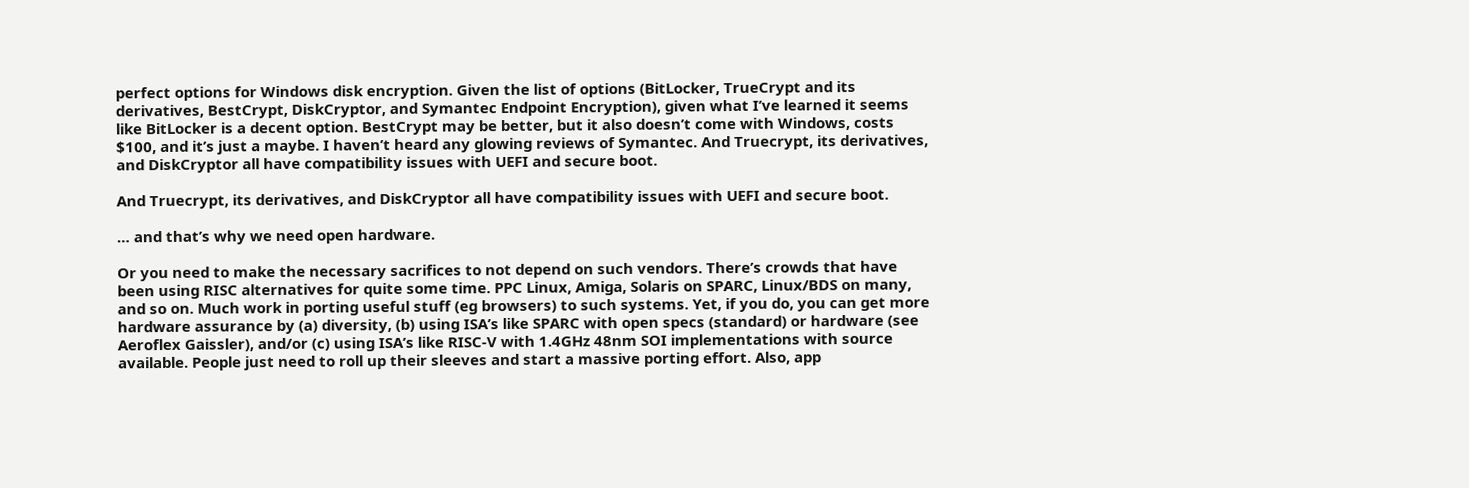perfect options for Windows disk encryption. Given the list of options (BitLocker, TrueCrypt and its derivatives, BestCrypt, DiskCryptor, and Symantec Endpoint Encryption), given what I’ve learned it seems like BitLocker is a decent option. BestCrypt may be better, but it also doesn’t come with Windows, costs $100, and it’s just a maybe. I haven’t heard any glowing reviews of Symantec. And Truecrypt, its derivatives, and DiskCryptor all have compatibility issues with UEFI and secure boot.

And Truecrypt, its derivatives, and DiskCryptor all have compatibility issues with UEFI and secure boot.

… and that’s why we need open hardware.

Or you need to make the necessary sacrifices to not depend on such vendors. There’s crowds that have been using RISC alternatives for quite some time. PPC Linux, Amiga, Solaris on SPARC, Linux/BDS on many, and so on. Much work in porting useful stuff (eg browsers) to such systems. Yet, if you do, you can get more hardware assurance by (a) diversity, (b) using ISA’s like SPARC with open specs (standard) or hardware (see Aeroflex Gaissler), and/or (c) using ISA’s like RISC-V with 1.4GHz 48nm SOI implementations with source available. People just need to roll up their sleeves and start a massive porting effort. Also, app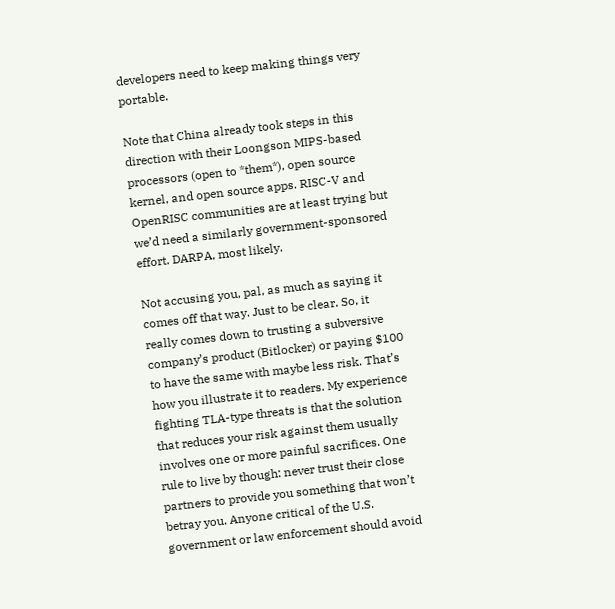developers need to keep making things very portable.

Note that China already took steps in this direction with their Loongson MIPS-based processors (open to *them*), open source kernel, and open source apps. RISC-V and OpenRISC communities are at least trying but we’d need a similarly government-sponsored effort. DARPA, most likely.

Not accusing you, pal, as much as saying it comes off that way. Just to be clear. So, it really comes down to trusting a subversive company’s product (Bitlocker) or paying $100 to have the same with maybe less risk. That’s how you illustrate it to readers. My experience fighting TLA-type threats is that the solution that reduces your risk against them usually involves one or more painful sacrifices. One rule to live by though: never trust their close partners to provide you something that won’t betray you. Anyone critical of the U.S. government or law enforcement should avoid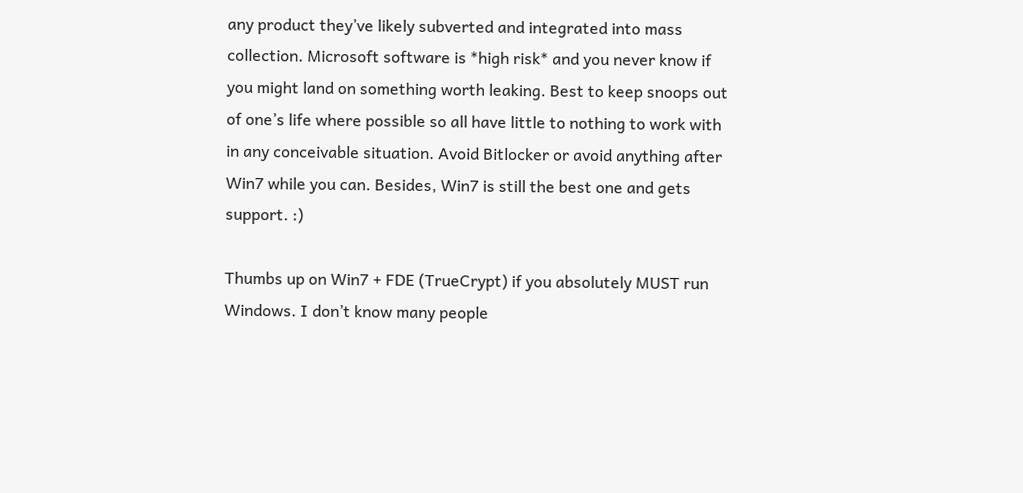any product they’ve likely subverted and integrated into mass collection. Microsoft software is *high risk* and you never know if you might land on something worth leaking. Best to keep snoops out of one’s life where possible so all have little to nothing to work with in any conceivable situation. Avoid Bitlocker or avoid anything after Win7 while you can. Besides, Win7 is still the best one and gets support. :)

Thumbs up on Win7 + FDE (TrueCrypt) if you absolutely MUST run Windows. I don’t know many people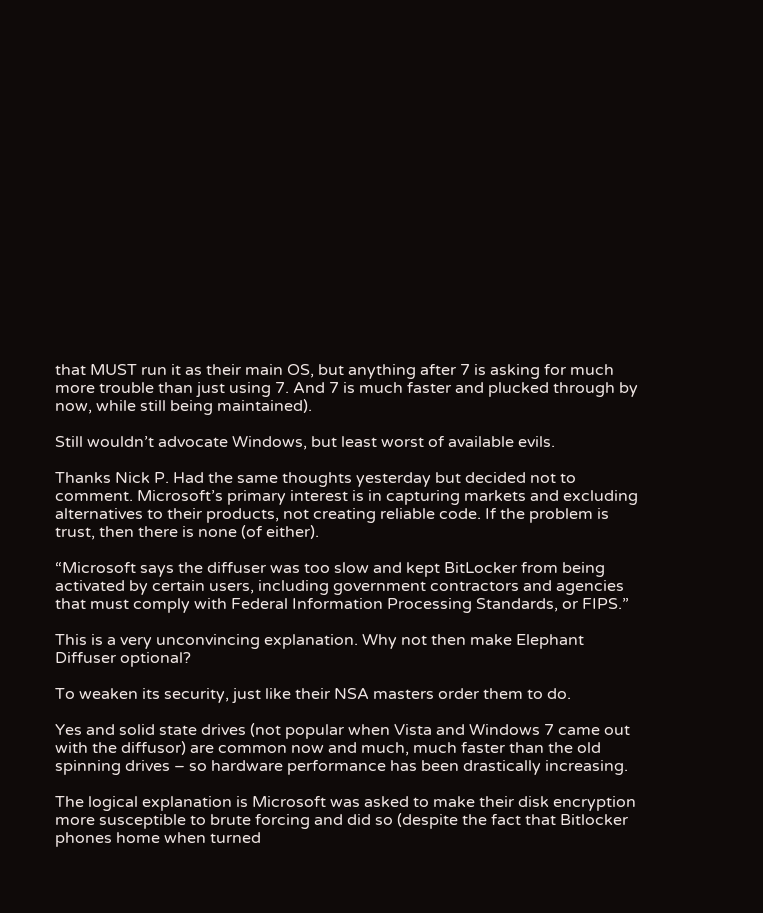that MUST run it as their main OS, but anything after 7 is asking for much more trouble than just using 7. And 7 is much faster and plucked through by now, while still being maintained).

Still wouldn’t advocate Windows, but least worst of available evils.

Thanks Nick P. Had the same thoughts yesterday but decided not to comment. Microsoft’s primary interest is in capturing markets and excluding alternatives to their products, not creating reliable code. If the problem is trust, then there is none (of either).

“Microsoft says the diffuser was too slow and kept BitLocker from being activated by certain users, including government contractors and agencies that must comply with Federal Information Processing Standards, or FIPS.”

This is a very unconvincing explanation. Why not then make Elephant Diffuser optional?

To weaken its security, just like their NSA masters order them to do.

Yes and solid state drives (not popular when Vista and Windows 7 came out with the diffusor) are common now and much, much faster than the old spinning drives – so hardware performance has been drastically increasing.

The logical explanation is Microsoft was asked to make their disk encryption more susceptible to brute forcing and did so (despite the fact that Bitlocker phones home when turned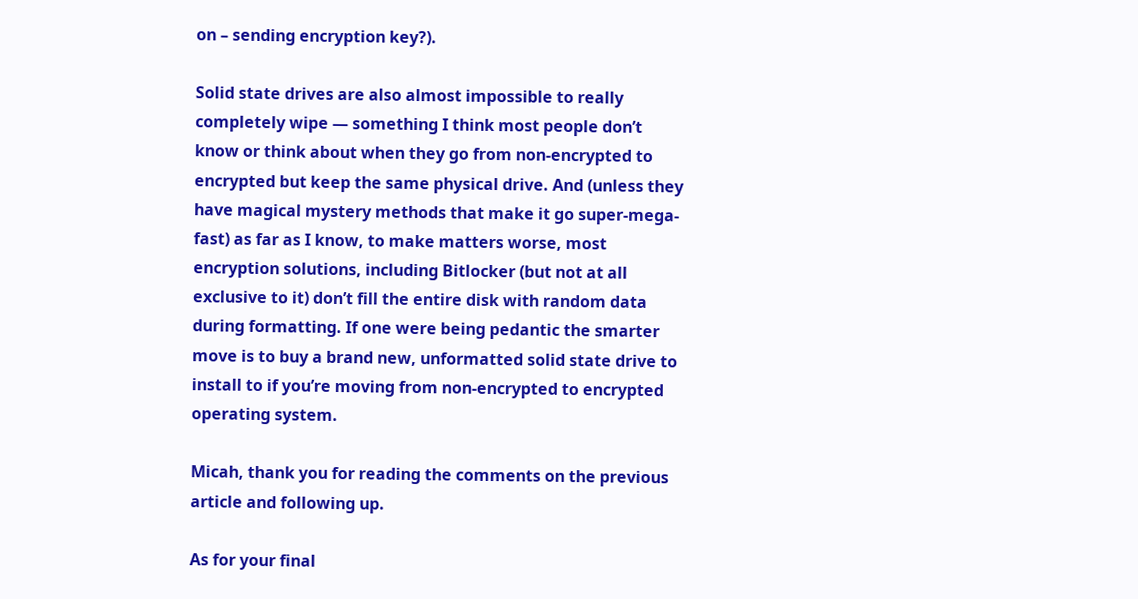on – sending encryption key?).

Solid state drives are also almost impossible to really completely wipe — something I think most people don’t know or think about when they go from non-encrypted to encrypted but keep the same physical drive. And (unless they have magical mystery methods that make it go super-mega-fast) as far as I know, to make matters worse, most encryption solutions, including Bitlocker (but not at all exclusive to it) don’t fill the entire disk with random data during formatting. If one were being pedantic the smarter move is to buy a brand new, unformatted solid state drive to install to if you’re moving from non-encrypted to encrypted operating system.

Micah, thank you for reading the comments on the previous article and following up.

As for your final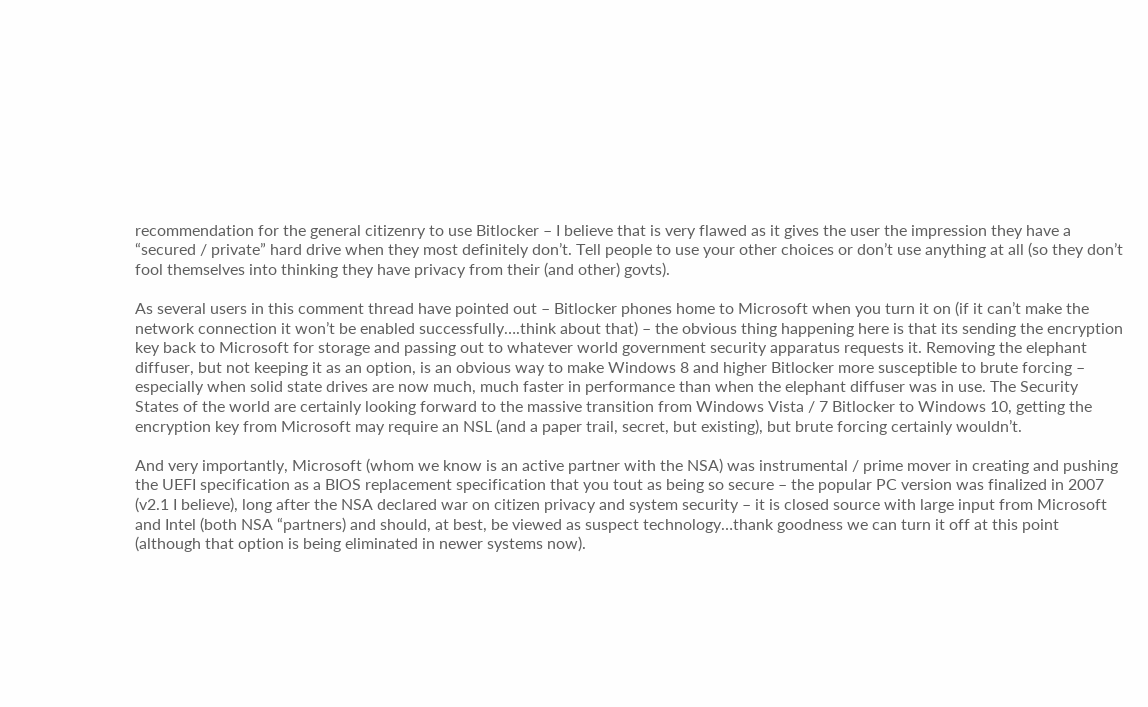recommendation for the general citizenry to use Bitlocker – I believe that is very flawed as it gives the user the impression they have a “secured / private” hard drive when they most definitely don’t. Tell people to use your other choices or don’t use anything at all (so they don’t fool themselves into thinking they have privacy from their (and other) govts).

As several users in this comment thread have pointed out – Bitlocker phones home to Microsoft when you turn it on (if it can’t make the network connection it won’t be enabled successfully….think about that) – the obvious thing happening here is that its sending the encryption key back to Microsoft for storage and passing out to whatever world government security apparatus requests it. Removing the elephant diffuser, but not keeping it as an option, is an obvious way to make Windows 8 and higher Bitlocker more susceptible to brute forcing – especially when solid state drives are now much, much faster in performance than when the elephant diffuser was in use. The Security States of the world are certainly looking forward to the massive transition from Windows Vista / 7 Bitlocker to Windows 10, getting the encryption key from Microsoft may require an NSL (and a paper trail, secret, but existing), but brute forcing certainly wouldn’t.

And very importantly, Microsoft (whom we know is an active partner with the NSA) was instrumental / prime mover in creating and pushing the UEFI specification as a BIOS replacement specification that you tout as being so secure – the popular PC version was finalized in 2007 (v2.1 I believe), long after the NSA declared war on citizen privacy and system security – it is closed source with large input from Microsoft and Intel (both NSA “partners) and should, at best, be viewed as suspect technology…thank goodness we can turn it off at this point (although that option is being eliminated in newer systems now).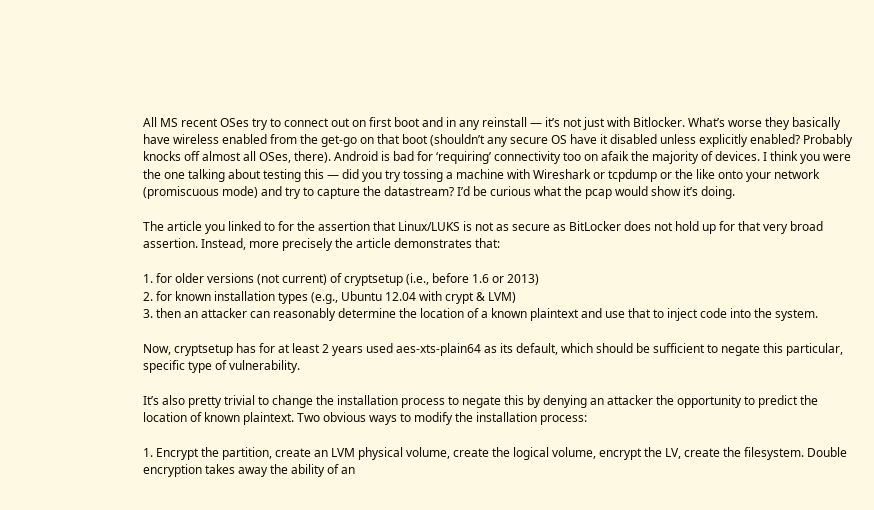All MS recent OSes try to connect out on first boot and in any reinstall — it’s not just with Bitlocker. What’s worse they basically have wireless enabled from the get-go on that boot (shouldn’t any secure OS have it disabled unless explicitly enabled? Probably knocks off almost all OSes, there). Android is bad for ‘requiring’ connectivity too on afaik the majority of devices. I think you were the one talking about testing this — did you try tossing a machine with Wireshark or tcpdump or the like onto your network (promiscuous mode) and try to capture the datastream? I’d be curious what the pcap would show it’s doing.

The article you linked to for the assertion that Linux/LUKS is not as secure as BitLocker does not hold up for that very broad assertion. Instead, more precisely the article demonstrates that:

1. for older versions (not current) of cryptsetup (i.e., before 1.6 or 2013)
2. for known installation types (e.g., Ubuntu 12.04 with crypt & LVM)
3. then an attacker can reasonably determine the location of a known plaintext and use that to inject code into the system.

Now, cryptsetup has for at least 2 years used aes-xts-plain64 as its default, which should be sufficient to negate this particular, specific type of vulnerability.

It’s also pretty trivial to change the installation process to negate this by denying an attacker the opportunity to predict the location of known plaintext. Two obvious ways to modify the installation process:

1. Encrypt the partition, create an LVM physical volume, create the logical volume, encrypt the LV, create the filesystem. Double encryption takes away the ability of an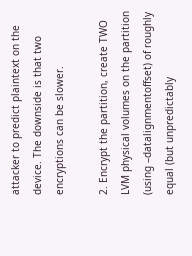attacker to predict plaintext on the device. The downside is that two encryptions can be slower.

2. Encrypt the partition, create TWO LVM physical volumes on the partition (using –datalignmentoffset) of roughly equal (but unpredictably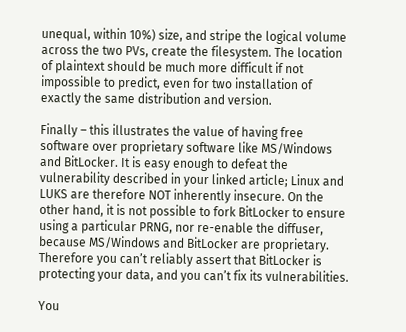unequal, within 10%) size, and stripe the logical volume across the two PVs, create the filesystem. The location of plaintext should be much more difficult if not impossible to predict, even for two installation of exactly the same distribution and version.

Finally – this illustrates the value of having free software over proprietary software like MS/Windows and BitLocker. It is easy enough to defeat the vulnerability described in your linked article; Linux and LUKS are therefore NOT inherently insecure. On the other hand, it is not possible to fork BitLocker to ensure using a particular PRNG, nor re-enable the diffuser, because MS/Windows and BitLocker are proprietary. Therefore you can’t reliably assert that BitLocker is protecting your data, and you can’t fix its vulnerabilities.

You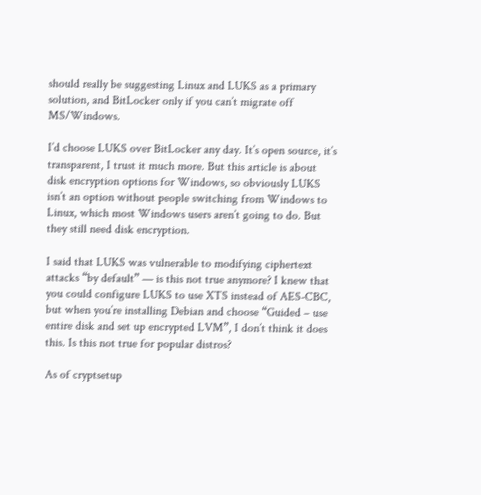should really be suggesting Linux and LUKS as a primary solution, and BitLocker only if you can’t migrate off MS/Windows.

I’d choose LUKS over BitLocker any day. It’s open source, it’s transparent, I trust it much more. But this article is about disk encryption options for Windows, so obviously LUKS isn’t an option without people switching from Windows to Linux, which most Windows users aren’t going to do. But they still need disk encryption.

I said that LUKS was vulnerable to modifying ciphertext attacks “by default” — is this not true anymore? I knew that you could configure LUKS to use XTS instead of AES-CBC, but when you’re installing Debian and choose “Guided – use entire disk and set up encrypted LVM”, I don’t think it does this. Is this not true for popular distros?

As of cryptsetup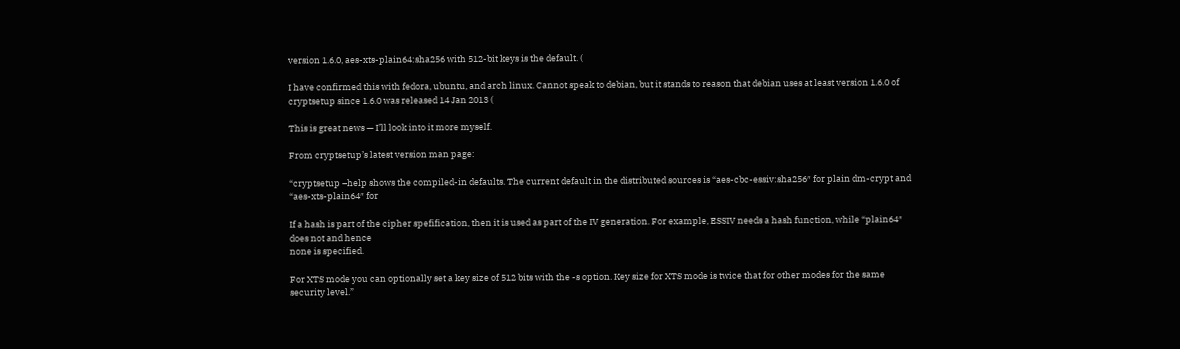version 1.6.0, aes-xts-plain64:sha256 with 512-bit keys is the default. (

I have confirmed this with fedora, ubuntu, and arch linux. Cannot speak to debian, but it stands to reason that debian uses at least version 1.6.0 of cryptsetup since 1.6.0 was released 14 Jan 2013 (

This is great news — I’ll look into it more myself.

From cryptsetup’s latest version man page:

“cryptsetup –help shows the compiled-in defaults. The current default in the distributed sources is “aes-cbc-essiv:sha256″ for plain dm-crypt and “aes-xts-plain64″ for

If a hash is part of the cipher spefification, then it is used as part of the IV generation. For example, ESSIV needs a hash function, while “plain64″ does not and hence
none is specified.

For XTS mode you can optionally set a key size of 512 bits with the -s option. Key size for XTS mode is twice that for other modes for the same security level.”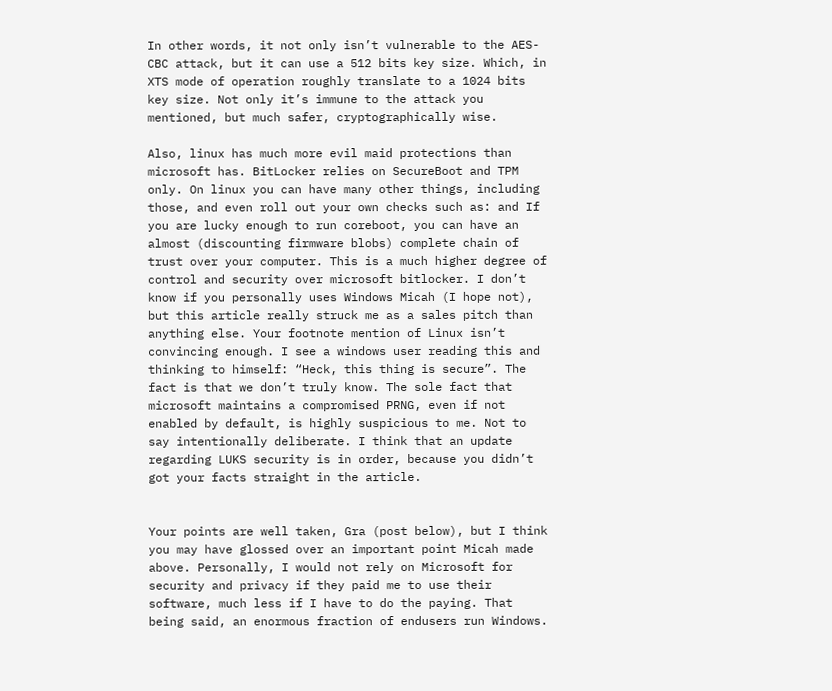In other words, it not only isn’t vulnerable to the AES-CBC attack, but it can use a 512 bits key size. Which, in XTS mode of operation roughly translate to a 1024 bits key size. Not only it’s immune to the attack you mentioned, but much safer, cryptographically wise.

Also, linux has much more evil maid protections than microsoft has. BitLocker relies on SecureBoot and TPM only. On linux you can have many other things, including those, and even roll out your own checks such as: and If you are lucky enough to run coreboot, you can have an almost (discounting firmware blobs) complete chain of trust over your computer. This is a much higher degree of control and security over microsoft bitlocker. I don’t know if you personally uses Windows Micah (I hope not), but this article really struck me as a sales pitch than anything else. Your footnote mention of Linux isn’t convincing enough. I see a windows user reading this and thinking to himself: “Heck, this thing is secure”. The fact is that we don’t truly know. The sole fact that microsoft maintains a compromised PRNG, even if not enabled by default, is highly suspicious to me. Not to say intentionally deliberate. I think that an update regarding LUKS security is in order, because you didn’t got your facts straight in the article.


Your points are well taken, Gra (post below), but I think you may have glossed over an important point Micah made above. Personally, I would not rely on Microsoft for security and privacy if they paid me to use their software, much less if I have to do the paying. That being said, an enormous fraction of endusers run Windows.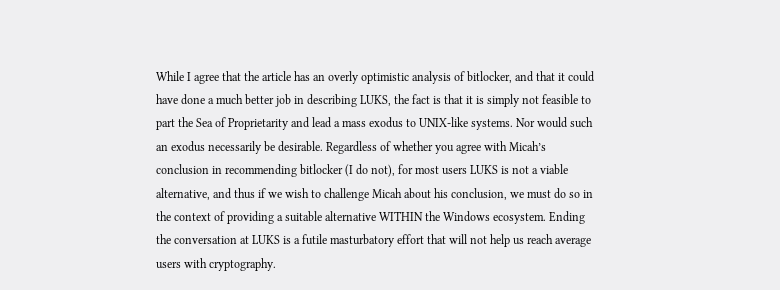While I agree that the article has an overly optimistic analysis of bitlocker, and that it could have done a much better job in describing LUKS, the fact is that it is simply not feasible to part the Sea of Proprietarity and lead a mass exodus to UNIX-like systems. Nor would such an exodus necessarily be desirable. Regardless of whether you agree with Micah’s conclusion in recommending bitlocker (I do not), for most users LUKS is not a viable alternative, and thus if we wish to challenge Micah about his conclusion, we must do so in the context of providing a suitable alternative WITHIN the Windows ecosystem. Ending the conversation at LUKS is a futile masturbatory effort that will not help us reach average users with cryptography.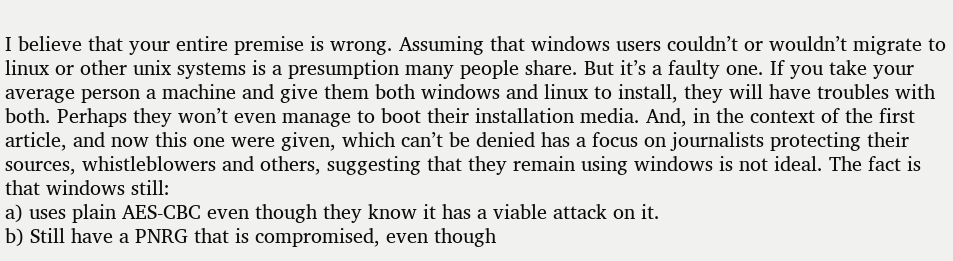I believe that your entire premise is wrong. Assuming that windows users couldn’t or wouldn’t migrate to linux or other unix systems is a presumption many people share. But it’s a faulty one. If you take your average person a machine and give them both windows and linux to install, they will have troubles with both. Perhaps they won’t even manage to boot their installation media. And, in the context of the first article, and now this one were given, which can’t be denied has a focus on journalists protecting their sources, whistleblowers and others, suggesting that they remain using windows is not ideal. The fact is that windows still:
a) uses plain AES-CBC even though they know it has a viable attack on it.
b) Still have a PNRG that is compromised, even though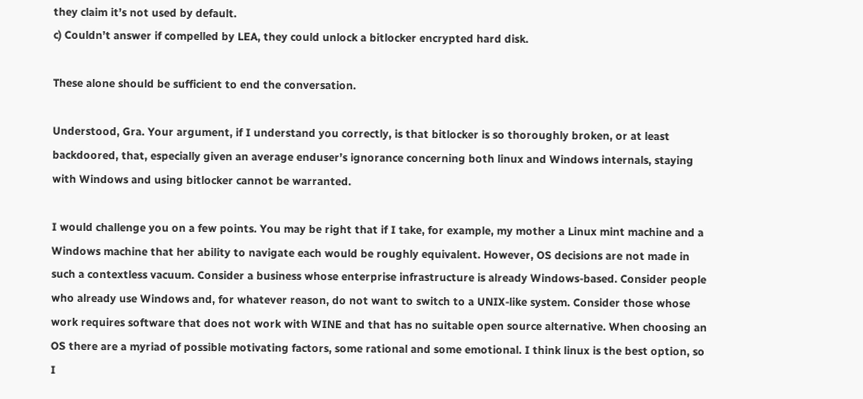they claim it’s not used by default.
c) Couldn’t answer if compelled by LEA, they could unlock a bitlocker encrypted hard disk.

These alone should be sufficient to end the conversation.

Understood, Gra. Your argument, if I understand you correctly, is that bitlocker is so thoroughly broken, or at least backdoored, that, especially given an average enduser’s ignorance concerning both linux and Windows internals, staying with Windows and using bitlocker cannot be warranted.

I would challenge you on a few points. You may be right that if I take, for example, my mother a Linux mint machine and a Windows machine that her ability to navigate each would be roughly equivalent. However, OS decisions are not made in such a contextless vacuum. Consider a business whose enterprise infrastructure is already Windows-based. Consider people who already use Windows and, for whatever reason, do not want to switch to a UNIX-like system. Consider those whose work requires software that does not work with WINE and that has no suitable open source alternative. When choosing an OS there are a myriad of possible motivating factors, some rational and some emotional. I think linux is the best option, so I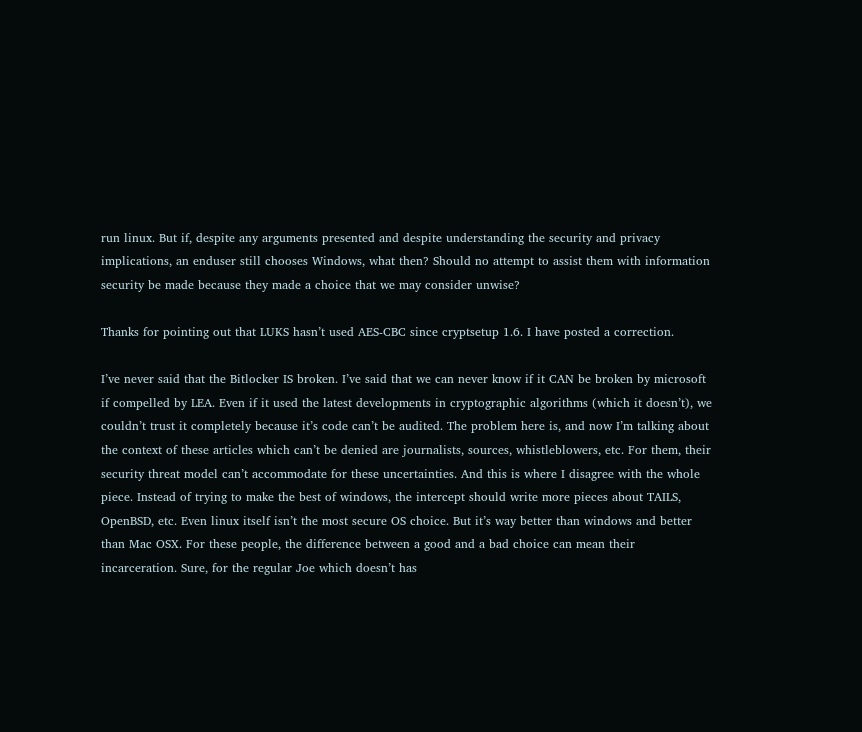run linux. But if, despite any arguments presented and despite understanding the security and privacy implications, an enduser still chooses Windows, what then? Should no attempt to assist them with information security be made because they made a choice that we may consider unwise?

Thanks for pointing out that LUKS hasn’t used AES-CBC since cryptsetup 1.6. I have posted a correction.

I’ve never said that the Bitlocker IS broken. I’ve said that we can never know if it CAN be broken by microsoft if compelled by LEA. Even if it used the latest developments in cryptographic algorithms (which it doesn’t), we couldn’t trust it completely because it’s code can’t be audited. The problem here is, and now I’m talking about the context of these articles which can’t be denied are journalists, sources, whistleblowers, etc. For them, their security threat model can’t accommodate for these uncertainties. And this is where I disagree with the whole piece. Instead of trying to make the best of windows, the intercept should write more pieces about TAILS, OpenBSD, etc. Even linux itself isn’t the most secure OS choice. But it’s way better than windows and better than Mac OSX. For these people, the difference between a good and a bad choice can mean their incarceration. Sure, for the regular Joe which doesn’t has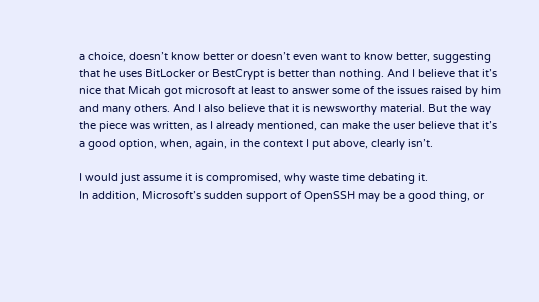a choice, doesn’t know better or doesn’t even want to know better, suggesting that he uses BitLocker or BestCrypt is better than nothing. And I believe that it’s nice that Micah got microsoft at least to answer some of the issues raised by him and many others. And I also believe that it is newsworthy material. But the way the piece was written, as I already mentioned, can make the user believe that it’s a good option, when, again, in the context I put above, clearly isn’t.

I would just assume it is compromised, why waste time debating it.
In addition, Microsoft’s sudden support of OpenSSH may be a good thing, or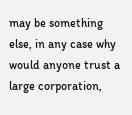may be something else, in any case why would anyone trust a large corporation,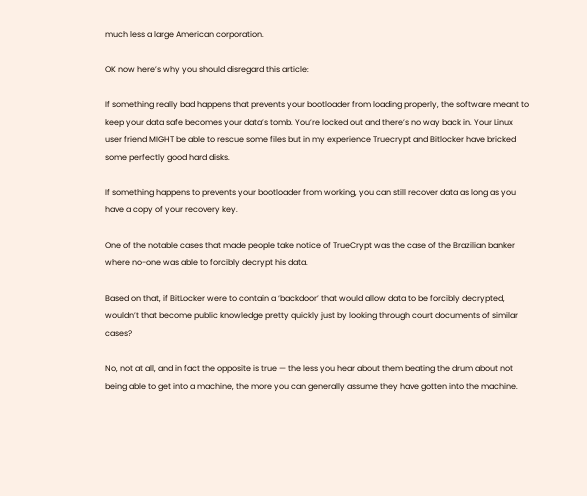much less a large American corporation.

OK now here’s why you should disregard this article:

If something really bad happens that prevents your bootloader from loading properly, the software meant to keep your data safe becomes your data’s tomb. You’re locked out and there’s no way back in. Your Linux user friend MIGHT be able to rescue some files but in my experience Truecrypt and Bitlocker have bricked some perfectly good hard disks.

If something happens to prevents your bootloader from working, you can still recover data as long as you have a copy of your recovery key.

One of the notable cases that made people take notice of TrueCrypt was the case of the Brazilian banker where no-one was able to forcibly decrypt his data.

Based on that, if BitLocker were to contain a ‘backdoor’ that would allow data to be forcibly decrypted, wouldn’t that become public knowledge pretty quickly just by looking through court documents of similar cases?

No, not at all, and in fact the opposite is true — the less you hear about them beating the drum about not being able to get into a machine, the more you can generally assume they have gotten into the machine.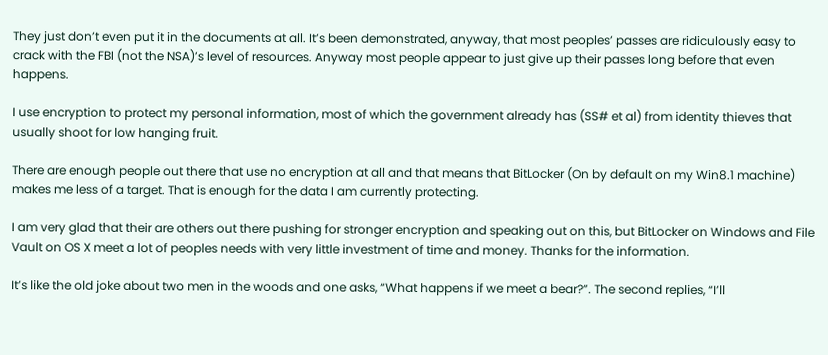They just don’t even put it in the documents at all. It’s been demonstrated, anyway, that most peoples’ passes are ridiculously easy to crack with the FBI (not the NSA)’s level of resources. Anyway most people appear to just give up their passes long before that even happens.

I use encryption to protect my personal information, most of which the government already has (SS# et al) from identity thieves that usually shoot for low hanging fruit.

There are enough people out there that use no encryption at all and that means that BitLocker (On by default on my Win8.1 machine) makes me less of a target. That is enough for the data I am currently protecting.

I am very glad that their are others out there pushing for stronger encryption and speaking out on this, but BitLocker on Windows and File Vault on OS X meet a lot of peoples needs with very little investment of time and money. Thanks for the information.

It’s like the old joke about two men in the woods and one asks, “What happens if we meet a bear?”. The second replies, “I’ll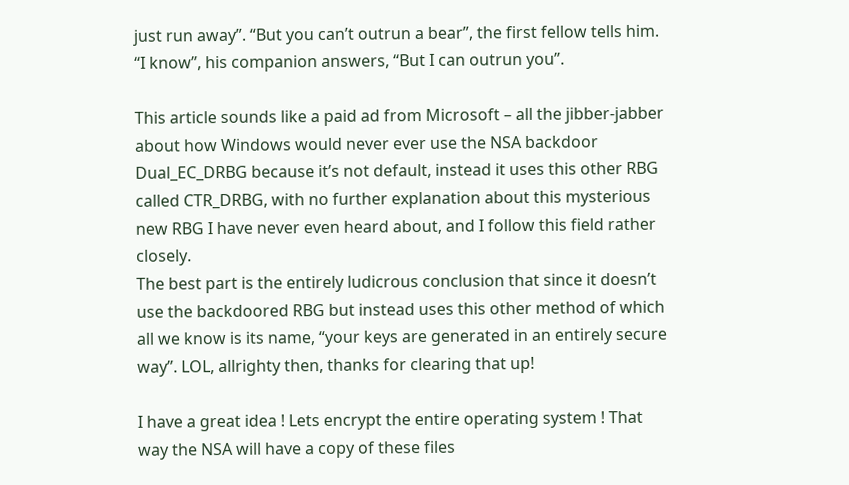just run away”. “But you can’t outrun a bear”, the first fellow tells him. “I know”, his companion answers, “But I can outrun you”.

This article sounds like a paid ad from Microsoft – all the jibber-jabber about how Windows would never ever use the NSA backdoor Dual_EC_DRBG because it’s not default, instead it uses this other RBG called CTR_DRBG, with no further explanation about this mysterious new RBG I have never even heard about, and I follow this field rather closely.
The best part is the entirely ludicrous conclusion that since it doesn’t use the backdoored RBG but instead uses this other method of which all we know is its name, “your keys are generated in an entirely secure way”. LOL, allrighty then, thanks for clearing that up!

I have a great idea ! Lets encrypt the entire operating system ! That way the NSA will have a copy of these files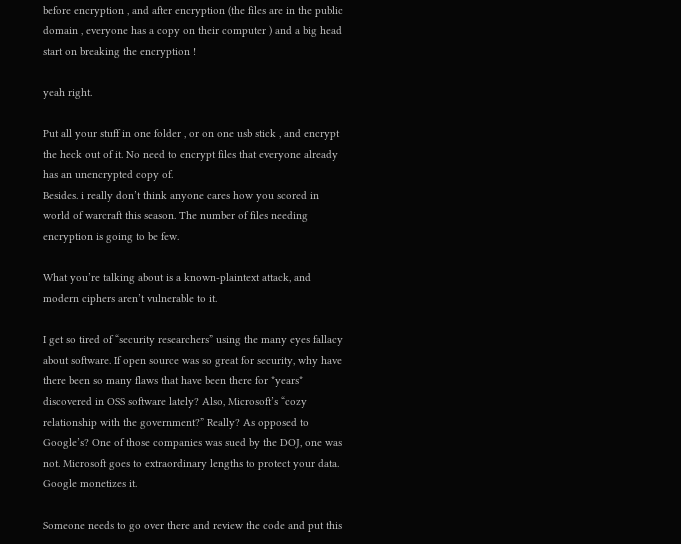before encryption , and after encryption (the files are in the public domain , everyone has a copy on their computer ) and a big head start on breaking the encryption !

yeah right.

Put all your stuff in one folder , or on one usb stick , and encrypt the heck out of it. No need to encrypt files that everyone already has an unencrypted copy of.
Besides. i really don’t think anyone cares how you scored in world of warcraft this season. The number of files needing encryption is going to be few.

What you’re talking about is a known-plaintext attack, and modern ciphers aren’t vulnerable to it.

I get so tired of “security researchers” using the many eyes fallacy about software. If open source was so great for security, why have there been so many flaws that have been there for *years* discovered in OSS software lately? Also, Microsoft’s “cozy relationship with the government?” Really? As opposed to Google’s? One of those companies was sued by the DOJ, one was not. Microsoft goes to extraordinary lengths to protect your data. Google monetizes it.

Someone needs to go over there and review the code and put this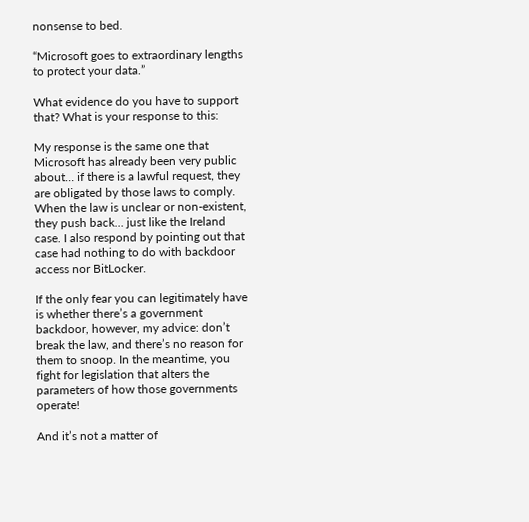nonsense to bed.

“Microsoft goes to extraordinary lengths to protect your data.”

What evidence do you have to support that? What is your response to this:

My response is the same one that Microsoft has already been very public about… if there is a lawful request, they are obligated by those laws to comply. When the law is unclear or non-existent, they push back… just like the Ireland case. I also respond by pointing out that case had nothing to do with backdoor access nor BitLocker.

If the only fear you can legitimately have is whether there’s a government backdoor, however, my advice: don’t break the law, and there’s no reason for them to snoop. In the meantime, you fight for legislation that alters the parameters of how those governments operate!

And it’s not a matter of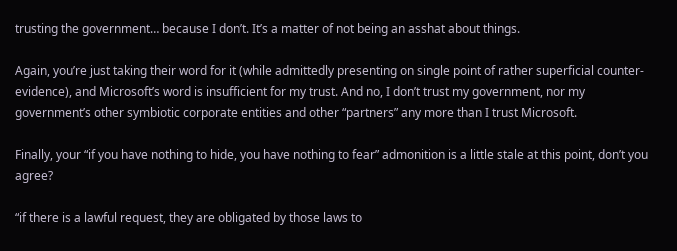trusting the government… because I don’t. It’s a matter of not being an asshat about things.

Again, you’re just taking their word for it (while admittedly presenting on single point of rather superficial counter-evidence), and Microsoft’s word is insufficient for my trust. And no, I don’t trust my government, nor my government’s other symbiotic corporate entities and other “partners” any more than I trust Microsoft.

Finally, your “if you have nothing to hide, you have nothing to fear” admonition is a little stale at this point, don’t you agree?

“if there is a lawful request, they are obligated by those laws to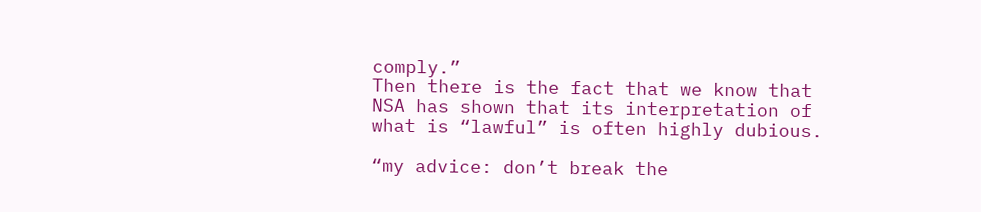comply.”
Then there is the fact that we know that NSA has shown that its interpretation of what is “lawful” is often highly dubious.

“my advice: don’t break the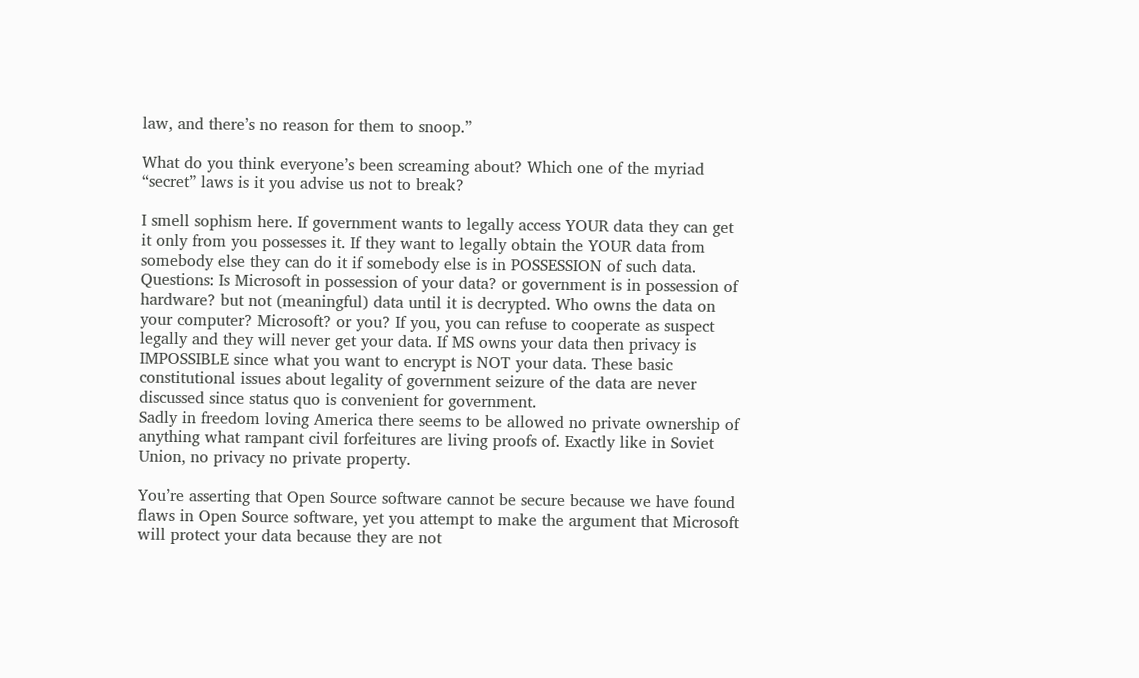law, and there’s no reason for them to snoop.”

What do you think everyone’s been screaming about? Which one of the myriad “secret” laws is it you advise us not to break?

I smell sophism here. If government wants to legally access YOUR data they can get it only from you possesses it. If they want to legally obtain the YOUR data from somebody else they can do it if somebody else is in POSSESSION of such data. Questions: Is Microsoft in possession of your data? or government is in possession of hardware? but not (meaningful) data until it is decrypted. Who owns the data on your computer? Microsoft? or you? If you, you can refuse to cooperate as suspect legally and they will never get your data. If MS owns your data then privacy is IMPOSSIBLE since what you want to encrypt is NOT your data. These basic constitutional issues about legality of government seizure of the data are never discussed since status quo is convenient for government.
Sadly in freedom loving America there seems to be allowed no private ownership of anything what rampant civil forfeitures are living proofs of. Exactly like in Soviet Union, no privacy no private property.

You’re asserting that Open Source software cannot be secure because we have found flaws in Open Source software, yet you attempt to make the argument that Microsoft will protect your data because they are not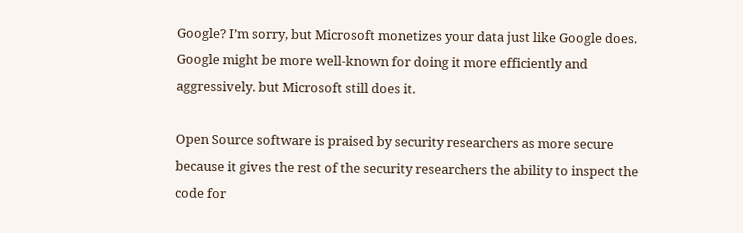Google? I’m sorry, but Microsoft monetizes your data just like Google does. Google might be more well-known for doing it more efficiently and aggressively. but Microsoft still does it.

Open Source software is praised by security researchers as more secure because it gives the rest of the security researchers the ability to inspect the code for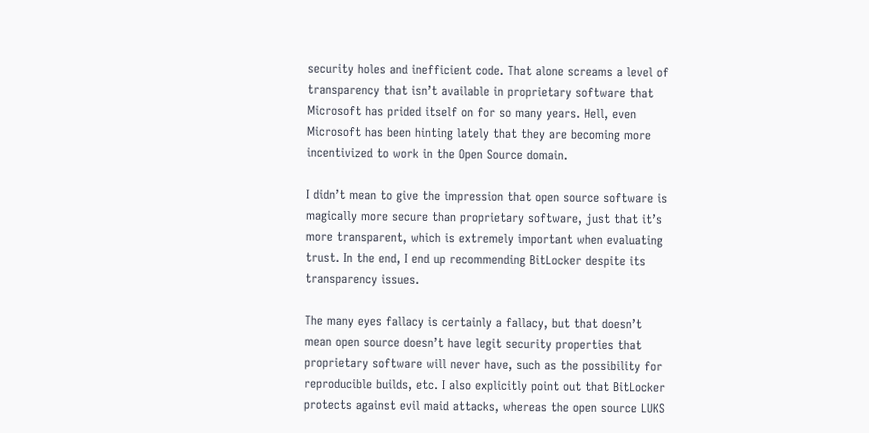security holes and inefficient code. That alone screams a level of transparency that isn’t available in proprietary software that Microsoft has prided itself on for so many years. Hell, even Microsoft has been hinting lately that they are becoming more incentivized to work in the Open Source domain.

I didn’t mean to give the impression that open source software is magically more secure than proprietary software, just that it’s more transparent, which is extremely important when evaluating trust. In the end, I end up recommending BitLocker despite its transparency issues.

The many eyes fallacy is certainly a fallacy, but that doesn’t mean open source doesn’t have legit security properties that proprietary software will never have, such as the possibility for reproducible builds, etc. I also explicitly point out that BitLocker protects against evil maid attacks, whereas the open source LUKS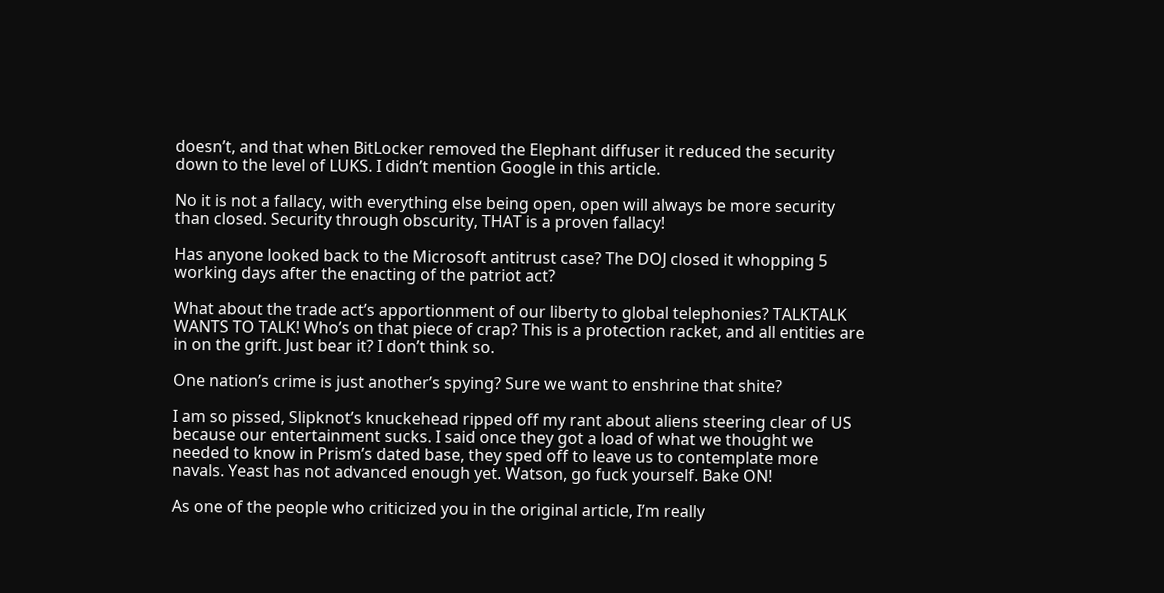doesn’t, and that when BitLocker removed the Elephant diffuser it reduced the security down to the level of LUKS. I didn’t mention Google in this article.

No it is not a fallacy, with everything else being open, open will always be more security than closed. Security through obscurity, THAT is a proven fallacy!

Has anyone looked back to the Microsoft antitrust case? The DOJ closed it whopping 5 working days after the enacting of the patriot act?

What about the trade act’s apportionment of our liberty to global telephonies? TALKTALK WANTS TO TALK! Who’s on that piece of crap? This is a protection racket, and all entities are in on the grift. Just bear it? I don’t think so.

One nation’s crime is just another’s spying? Sure we want to enshrine that shite?

I am so pissed, Slipknot’s knuckehead ripped off my rant about aliens steering clear of US because our entertainment sucks. I said once they got a load of what we thought we needed to know in Prism’s dated base, they sped off to leave us to contemplate more navals. Yeast has not advanced enough yet. Watson, go fuck yourself. Bake ON!

As one of the people who criticized you in the original article, I’m really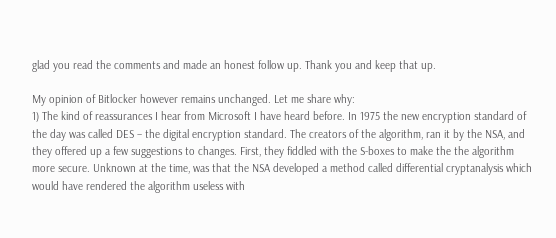glad you read the comments and made an honest follow up. Thank you and keep that up.

My opinion of Bitlocker however remains unchanged. Let me share why:
1) The kind of reassurances I hear from Microsoft I have heard before. In 1975 the new encryption standard of the day was called DES – the digital encryption standard. The creators of the algorithm, ran it by the NSA, and they offered up a few suggestions to changes. First, they fiddled with the S-boxes to make the the algorithm more secure. Unknown at the time, was that the NSA developed a method called differential cryptanalysis which would have rendered the algorithm useless with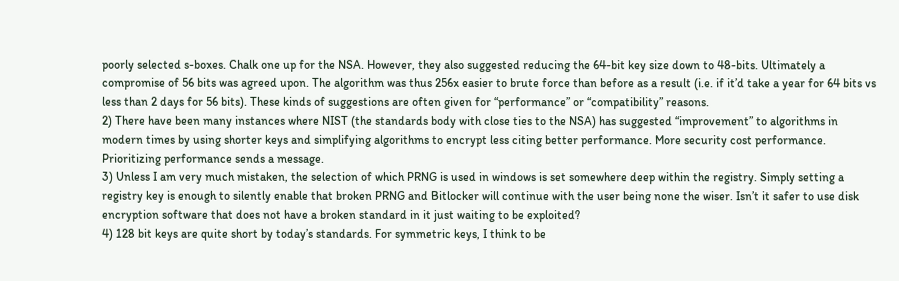poorly selected s-boxes. Chalk one up for the NSA. However, they also suggested reducing the 64-bit key size down to 48-bits. Ultimately a compromise of 56 bits was agreed upon. The algorithm was thus 256x easier to brute force than before as a result (i.e. if it’d take a year for 64 bits vs less than 2 days for 56 bits). These kinds of suggestions are often given for “performance” or “compatibility” reasons.
2) There have been many instances where NIST (the standards body with close ties to the NSA) has suggested “improvement” to algorithms in modern times by using shorter keys and simplifying algorithms to encrypt less citing better performance. More security cost performance. Prioritizing performance sends a message.
3) Unless I am very much mistaken, the selection of which PRNG is used in windows is set somewhere deep within the registry. Simply setting a registry key is enough to silently enable that broken PRNG and Bitlocker will continue with the user being none the wiser. Isn’t it safer to use disk encryption software that does not have a broken standard in it just waiting to be exploited?
4) 128 bit keys are quite short by today’s standards. For symmetric keys, I think to be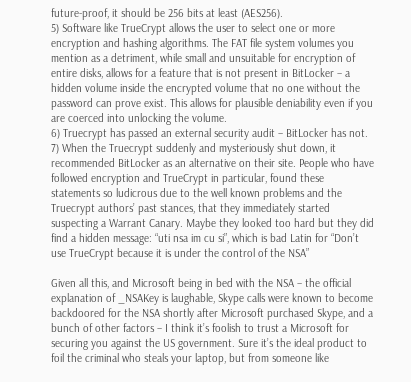future-proof, it should be 256 bits at least (AES256).
5) Software like TrueCrypt allows the user to select one or more encryption and hashing algorithms. The FAT file system volumes you mention as a detriment, while small and unsuitable for encryption of entire disks, allows for a feature that is not present in BitLocker – a hidden volume inside the encrypted volume that no one without the password can prove exist. This allows for plausible deniability even if you are coerced into unlocking the volume.
6) Truecrypt has passed an external security audit – BitLocker has not.
7) When the Truecrypt suddenly and mysteriously shut down, it recommended BitLocker as an alternative on their site. People who have followed encryption and TrueCrypt in particular, found these statements so ludicrous due to the well known problems and the Truecrypt authors’ past stances, that they immediately started suspecting a Warrant Canary. Maybe they looked too hard but they did find a hidden message: “uti nsa im cu si”, which is bad Latin for “Don’t use TrueCrypt because it is under the control of the NSA”

Given all this, and Microsoft being in bed with the NSA – the official explanation of _NSAKey is laughable, Skype calls were known to become backdoored for the NSA shortly after Microsoft purchased Skype, and a bunch of other factors – I think it’s foolish to trust a Microsoft for securing you against the US government. Sure it’s the ideal product to foil the criminal who steals your laptop, but from someone like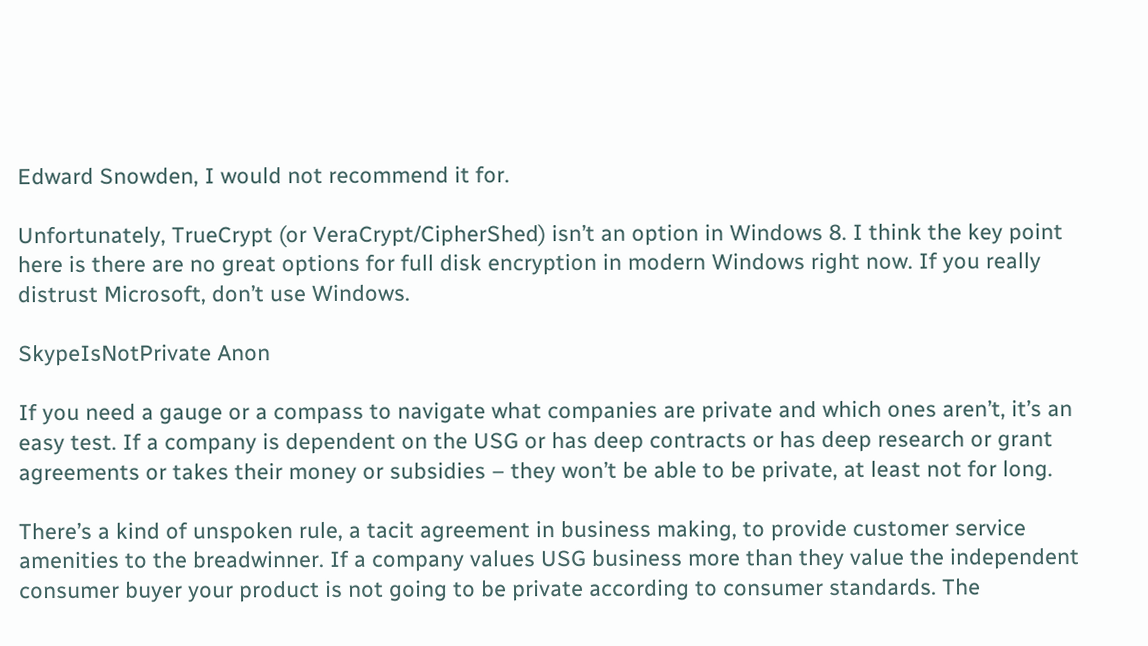Edward Snowden, I would not recommend it for.

Unfortunately, TrueCrypt (or VeraCrypt/CipherShed) isn’t an option in Windows 8. I think the key point here is there are no great options for full disk encryption in modern Windows right now. If you really distrust Microsoft, don’t use Windows.

SkypeIsNotPrivate Anon

If you need a gauge or a compass to navigate what companies are private and which ones aren’t, it’s an easy test. If a company is dependent on the USG or has deep contracts or has deep research or grant agreements or takes their money or subsidies – they won’t be able to be private, at least not for long.

There’s a kind of unspoken rule, a tacit agreement in business making, to provide customer service amenities to the breadwinner. If a company values USG business more than they value the independent consumer buyer your product is not going to be private according to consumer standards. The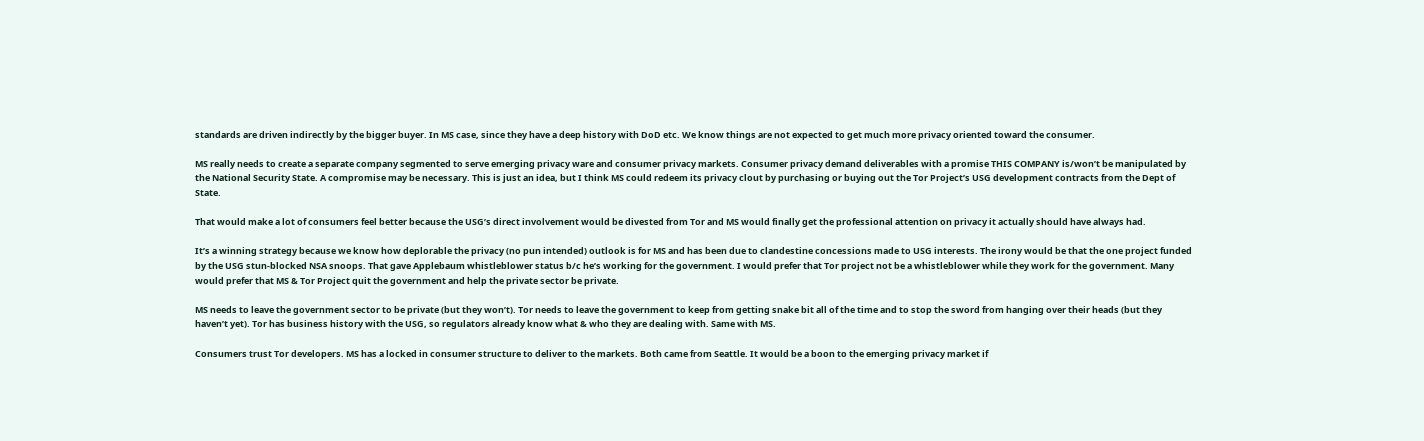standards are driven indirectly by the bigger buyer. In MS case, since they have a deep history with DoD etc. We know things are not expected to get much more privacy oriented toward the consumer.

MS really needs to create a separate company segmented to serve emerging privacy ware and consumer privacy markets. Consumer privacy demand deliverables with a promise THIS COMPANY is/won’t be manipulated by the National Security State. A compromise may be necessary. This is just an idea, but I think MS could redeem its privacy clout by purchasing or buying out the Tor Project’s USG development contracts from the Dept of State.

That would make a lot of consumers feel better because the USG’s direct involvement would be divested from Tor and MS would finally get the professional attention on privacy it actually should have always had.

It’s a winning strategy because we know how deplorable the privacy (no pun intended) outlook is for MS and has been due to clandestine concessions made to USG interests. The irony would be that the one project funded by the USG stun-blocked NSA snoops. That gave Applebaum whistleblower status b/c he’s working for the government. I would prefer that Tor project not be a whistleblower while they work for the government. Many would prefer that MS & Tor Project quit the government and help the private sector be private.

MS needs to leave the government sector to be private (but they won’t). Tor needs to leave the government to keep from getting snake bit all of the time and to stop the sword from hanging over their heads (but they haven’t yet). Tor has business history with the USG, so regulators already know what & who they are dealing with. Same with MS.

Consumers trust Tor developers. MS has a locked in consumer structure to deliver to the markets. Both came from Seattle. It would be a boon to the emerging privacy market if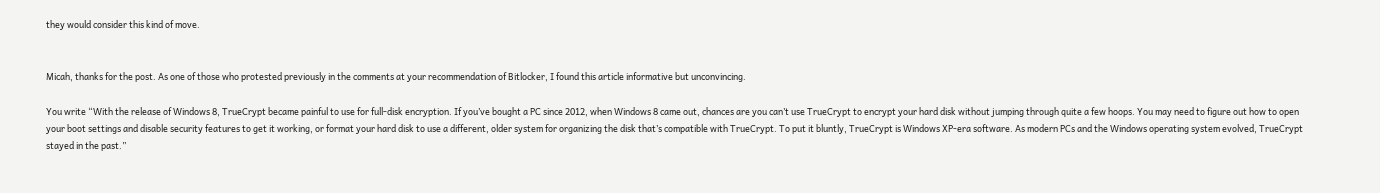they would consider this kind of move.


Micah, thanks for the post. As one of those who protested previously in the comments at your recommendation of Bitlocker, I found this article informative but unconvincing.

You write “With the release of Windows 8, TrueCrypt became painful to use for full-disk encryption. If you’ve bought a PC since 2012, when Windows 8 came out, chances are you can’t use TrueCrypt to encrypt your hard disk without jumping through quite a few hoops. You may need to figure out how to open your boot settings and disable security features to get it working, or format your hard disk to use a different, older system for organizing the disk that’s compatible with TrueCrypt. To put it bluntly, TrueCrypt is Windows XP-era software. As modern PCs and the Windows operating system evolved, TrueCrypt stayed in the past.”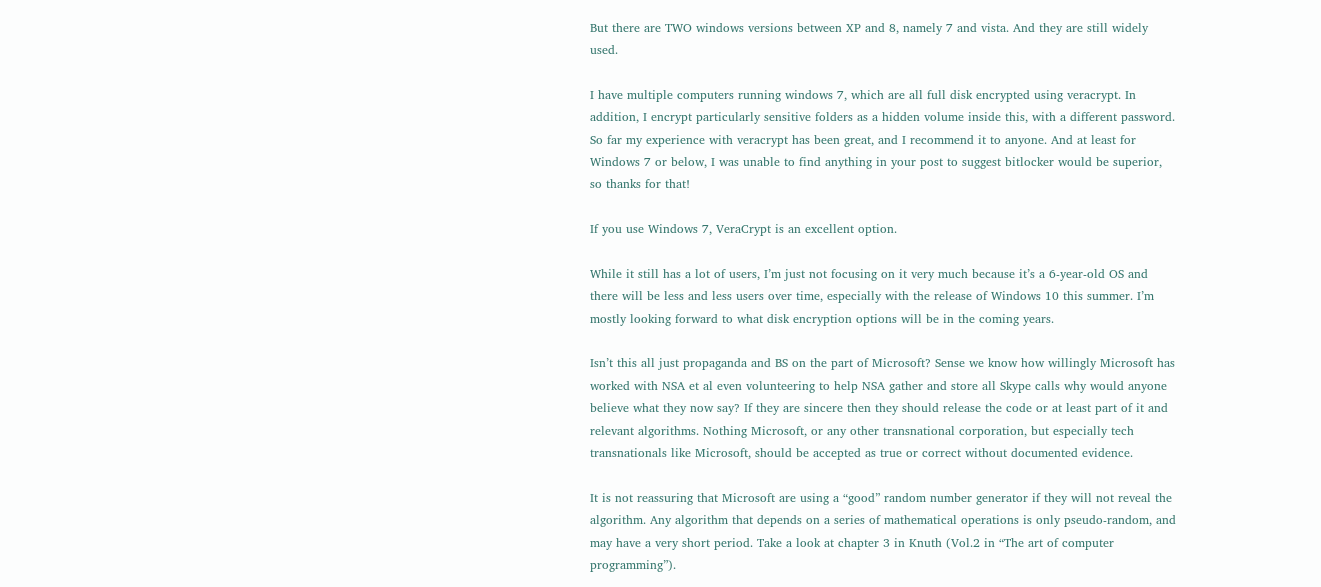But there are TWO windows versions between XP and 8, namely 7 and vista. And they are still widely used.

I have multiple computers running windows 7, which are all full disk encrypted using veracrypt. In addition, I encrypt particularly sensitive folders as a hidden volume inside this, with a different password. So far my experience with veracrypt has been great, and I recommend it to anyone. And at least for Windows 7 or below, I was unable to find anything in your post to suggest bitlocker would be superior, so thanks for that!

If you use Windows 7, VeraCrypt is an excellent option.

While it still has a lot of users, I’m just not focusing on it very much because it’s a 6-year-old OS and there will be less and less users over time, especially with the release of Windows 10 this summer. I’m mostly looking forward to what disk encryption options will be in the coming years.

Isn’t this all just propaganda and BS on the part of Microsoft? Sense we know how willingly Microsoft has worked with NSA et al even volunteering to help NSA gather and store all Skype calls why would anyone believe what they now say? If they are sincere then they should release the code or at least part of it and relevant algorithms. Nothing Microsoft, or any other transnational corporation, but especially tech transnationals like Microsoft, should be accepted as true or correct without documented evidence.

It is not reassuring that Microsoft are using a “good” random number generator if they will not reveal the algorithm. Any algorithm that depends on a series of mathematical operations is only pseudo-random, and may have a very short period. Take a look at chapter 3 in Knuth (Vol.2 in “The art of computer programming”).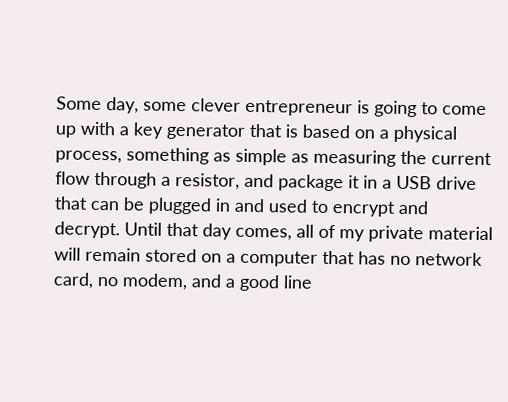Some day, some clever entrepreneur is going to come up with a key generator that is based on a physical process, something as simple as measuring the current flow through a resistor, and package it in a USB drive that can be plugged in and used to encrypt and decrypt. Until that day comes, all of my private material will remain stored on a computer that has no network card, no modem, and a good line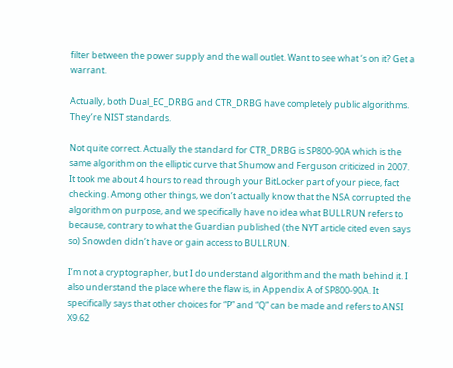filter between the power supply and the wall outlet. Want to see what ‘s on it? Get a warrant.

Actually, both Dual_EC_DRBG and CTR_DRBG have completely public algorithms. They’re NIST standards.

Not quite correct. Actually the standard for CTR_DRBG is SP800-90A which is the same algorithm on the elliptic curve that Shumow and Ferguson criticized in 2007. It took me about 4 hours to read through your BitLocker part of your piece, fact checking. Among other things, we don’t actually know that the NSA corrupted the algorithm on purpose, and we specifically have no idea what BULLRUN refers to because, contrary to what the Guardian published (the NYT article cited even says so) Snowden didn’t have or gain access to BULLRUN.

I’m not a cryptographer, but I do understand algorithm and the math behind it. I also understand the place where the flaw is, in Appendix A of SP800-90A. It specifically says that other choices for “P” and “Q” can be made and refers to ANSI X9.62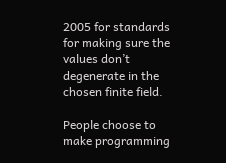2005 for standards for making sure the values don’t degenerate in the chosen finite field.

People choose to make programming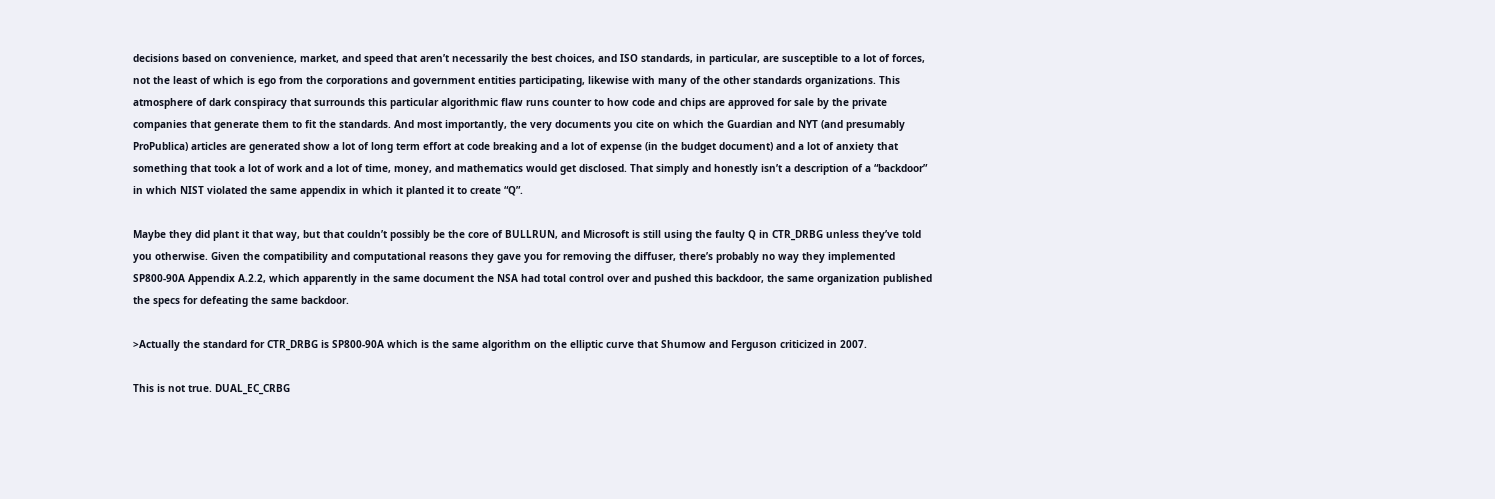decisions based on convenience, market, and speed that aren’t necessarily the best choices, and ISO standards, in particular, are susceptible to a lot of forces, not the least of which is ego from the corporations and government entities participating, likewise with many of the other standards organizations. This atmosphere of dark conspiracy that surrounds this particular algorithmic flaw runs counter to how code and chips are approved for sale by the private companies that generate them to fit the standards. And most importantly, the very documents you cite on which the Guardian and NYT (and presumably ProPublica) articles are generated show a lot of long term effort at code breaking and a lot of expense (in the budget document) and a lot of anxiety that something that took a lot of work and a lot of time, money, and mathematics would get disclosed. That simply and honestly isn’t a description of a “backdoor” in which NIST violated the same appendix in which it planted it to create “Q”.

Maybe they did plant it that way, but that couldn’t possibly be the core of BULLRUN, and Microsoft is still using the faulty Q in CTR_DRBG unless they’ve told you otherwise. Given the compatibility and computational reasons they gave you for removing the diffuser, there’s probably no way they implemented SP800-90A Appendix A.2.2, which apparently in the same document the NSA had total control over and pushed this backdoor, the same organization published the specs for defeating the same backdoor.

>Actually the standard for CTR_DRBG is SP800-90A which is the same algorithm on the elliptic curve that Shumow and Ferguson criticized in 2007.

This is not true. DUAL_EC_CRBG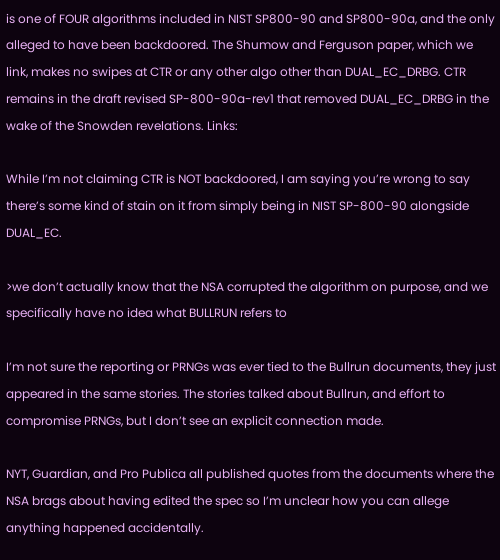is one of FOUR algorithms included in NIST SP800-90 and SP800-90a, and the only alleged to have been backdoored. The Shumow and Ferguson paper, which we link, makes no swipes at CTR or any other algo other than DUAL_EC_DRBG. CTR remains in the draft revised SP-800-90a-rev1 that removed DUAL_EC_DRBG in the wake of the Snowden revelations. Links:

While I’m not claiming CTR is NOT backdoored, I am saying you’re wrong to say there’s some kind of stain on it from simply being in NIST SP-800-90 alongside DUAL_EC.

>we don’t actually know that the NSA corrupted the algorithm on purpose, and we specifically have no idea what BULLRUN refers to

I’m not sure the reporting or PRNGs was ever tied to the Bullrun documents, they just appeared in the same stories. The stories talked about Bullrun, and effort to compromise PRNGs, but I don’t see an explicit connection made.

NYT, Guardian, and Pro Publica all published quotes from the documents where the NSA brags about having edited the spec so I’m unclear how you can allege anything happened accidentally.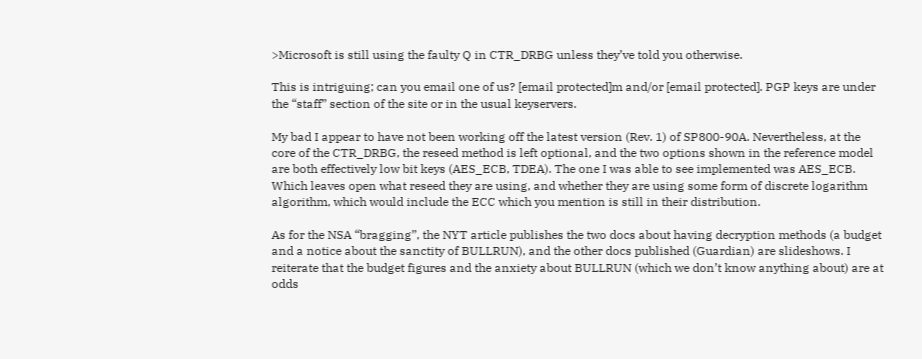>Microsoft is still using the faulty Q in CTR_DRBG unless they’ve told you otherwise.

This is intriguing; can you email one of us? [email protected]m and/or [email protected]. PGP keys are under the “staff” section of the site or in the usual keyservers.

My bad I appear to have not been working off the latest version (Rev. 1) of SP800-90A. Nevertheless, at the core of the CTR_DRBG, the reseed method is left optional, and the two options shown in the reference model are both effectively low bit keys (AES_ECB, TDEA). The one I was able to see implemented was AES_ECB. Which leaves open what reseed they are using, and whether they are using some form of discrete logarithm algorithm, which would include the ECC which you mention is still in their distribution.

As for the NSA “bragging”, the NYT article publishes the two docs about having decryption methods (a budget and a notice about the sanctity of BULLRUN), and the other docs published (Guardian) are slideshows. I reiterate that the budget figures and the anxiety about BULLRUN (which we don’t know anything about) are at odds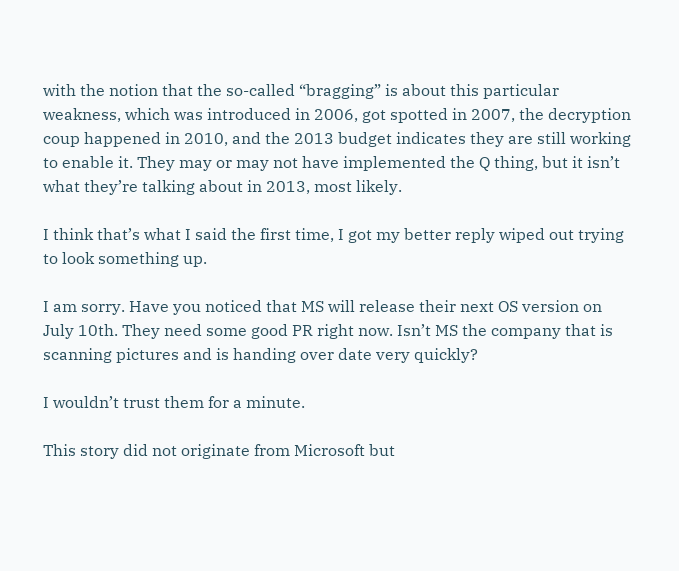with the notion that the so-called “bragging” is about this particular weakness, which was introduced in 2006, got spotted in 2007, the decryption coup happened in 2010, and the 2013 budget indicates they are still working to enable it. They may or may not have implemented the Q thing, but it isn’t what they’re talking about in 2013, most likely.

I think that’s what I said the first time, I got my better reply wiped out trying to look something up.

I am sorry. Have you noticed that MS will release their next OS version on July 10th. They need some good PR right now. Isn’t MS the company that is scanning pictures and is handing over date very quickly?

I wouldn’t trust them for a minute.

This story did not originate from Microsoft but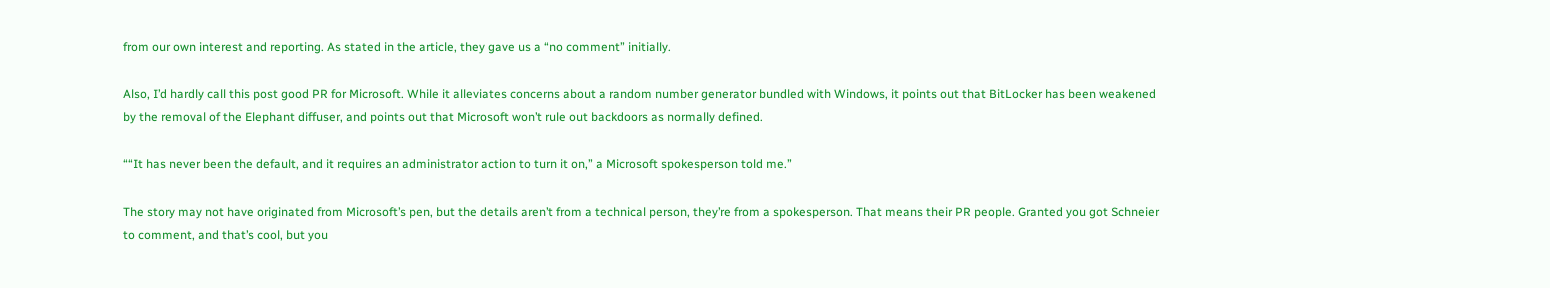from our own interest and reporting. As stated in the article, they gave us a “no comment” initially.

Also, I’d hardly call this post good PR for Microsoft. While it alleviates concerns about a random number generator bundled with Windows, it points out that BitLocker has been weakened by the removal of the Elephant diffuser, and points out that Microsoft won’t rule out backdoors as normally defined.

““It has never been the default, and it requires an administrator action to turn it on,” a Microsoft spokesperson told me.”

The story may not have originated from Microsoft’s pen, but the details aren’t from a technical person, they’re from a spokesperson. That means their PR people. Granted you got Schneier to comment, and that’s cool, but you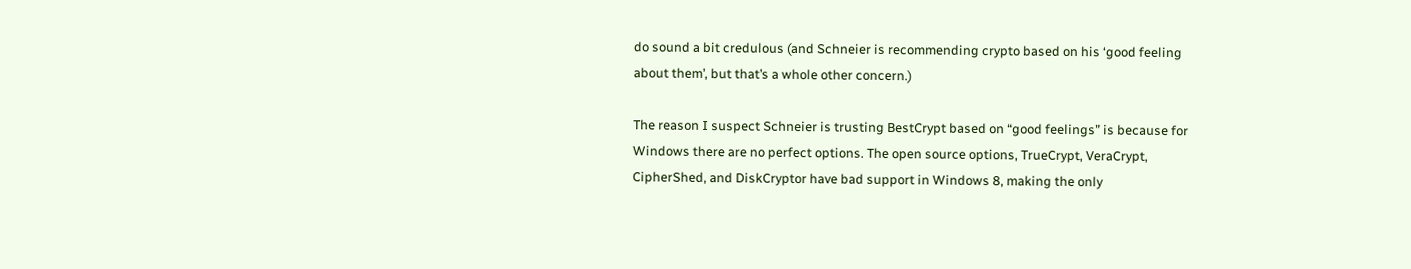do sound a bit credulous (and Schneier is recommending crypto based on his ‘good feeling about them’, but that’s a whole other concern.)

The reason I suspect Schneier is trusting BestCrypt based on “good feelings” is because for Windows there are no perfect options. The open source options, TrueCrypt, VeraCrypt, CipherShed, and DiskCryptor have bad support in Windows 8, making the only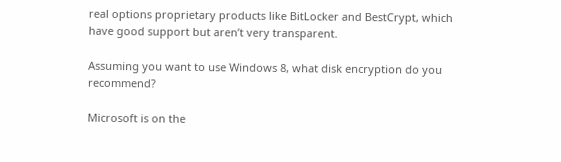real options proprietary products like BitLocker and BestCrypt, which have good support but aren’t very transparent.

Assuming you want to use Windows 8, what disk encryption do you recommend?

Microsoft is on the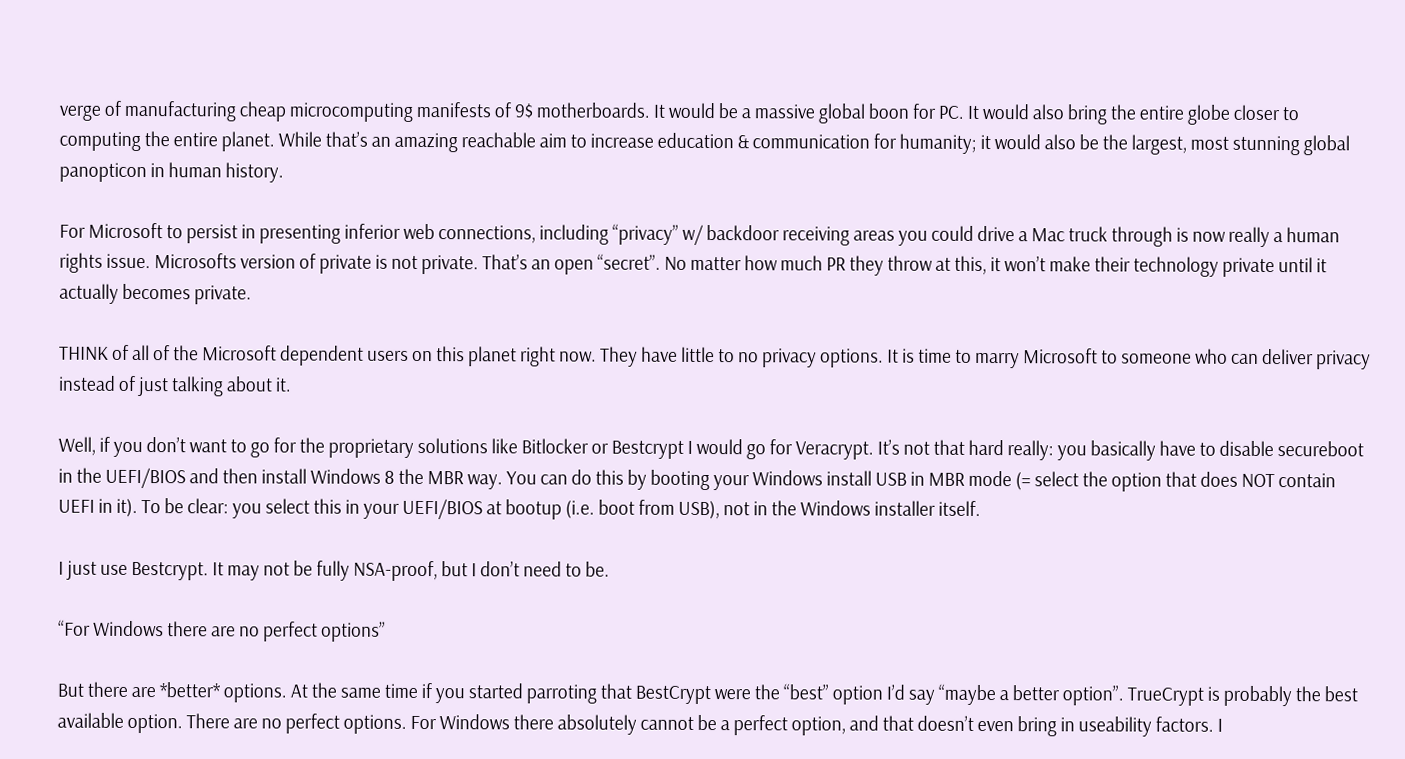verge of manufacturing cheap microcomputing manifests of 9$ motherboards. It would be a massive global boon for PC. It would also bring the entire globe closer to computing the entire planet. While that’s an amazing reachable aim to increase education & communication for humanity; it would also be the largest, most stunning global panopticon in human history.

For Microsoft to persist in presenting inferior web connections, including “privacy” w/ backdoor receiving areas you could drive a Mac truck through is now really a human rights issue. Microsofts version of private is not private. That’s an open “secret”. No matter how much PR they throw at this, it won’t make their technology private until it actually becomes private.

THINK of all of the Microsoft dependent users on this planet right now. They have little to no privacy options. It is time to marry Microsoft to someone who can deliver privacy instead of just talking about it.

Well, if you don’t want to go for the proprietary solutions like Bitlocker or Bestcrypt I would go for Veracrypt. It’s not that hard really: you basically have to disable secureboot in the UEFI/BIOS and then install Windows 8 the MBR way. You can do this by booting your Windows install USB in MBR mode (= select the option that does NOT contain UEFI in it). To be clear: you select this in your UEFI/BIOS at bootup (i.e. boot from USB), not in the Windows installer itself.

I just use Bestcrypt. It may not be fully NSA-proof, but I don’t need to be.

“For Windows there are no perfect options”

But there are *better* options. At the same time if you started parroting that BestCrypt were the “best” option I’d say “maybe a better option”. TrueCrypt is probably the best available option. There are no perfect options. For Windows there absolutely cannot be a perfect option, and that doesn’t even bring in useability factors. I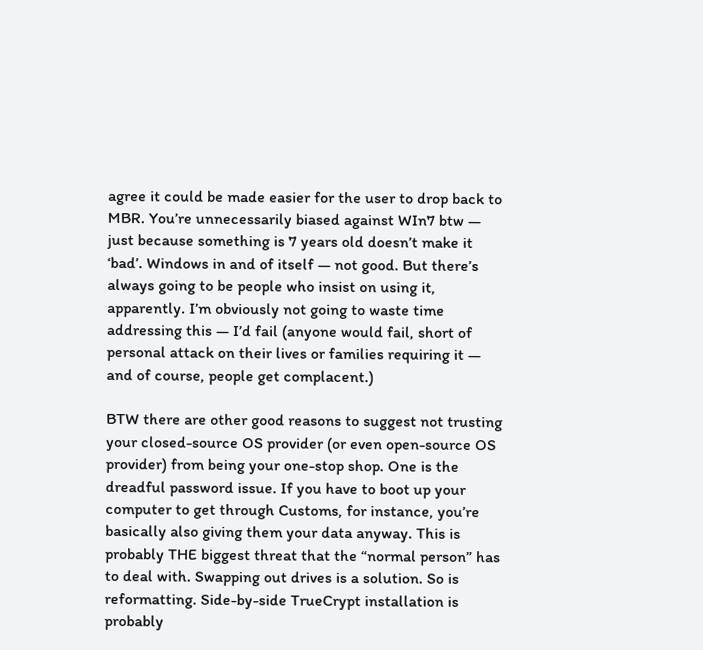agree it could be made easier for the user to drop back to MBR. You’re unnecessarily biased against WIn7 btw — just because something is 7 years old doesn’t make it ‘bad’. Windows in and of itself — not good. But there’s always going to be people who insist on using it, apparently. I’m obviously not going to waste time addressing this — I’d fail (anyone would fail, short of personal attack on their lives or families requiring it — and of course, people get complacent.)

BTW there are other good reasons to suggest not trusting your closed-source OS provider (or even open-source OS provider) from being your one-stop shop. One is the dreadful password issue. If you have to boot up your computer to get through Customs, for instance, you’re basically also giving them your data anyway. This is probably THE biggest threat that the “normal person” has to deal with. Swapping out drives is a solution. So is reformatting. Side-by-side TrueCrypt installation is probably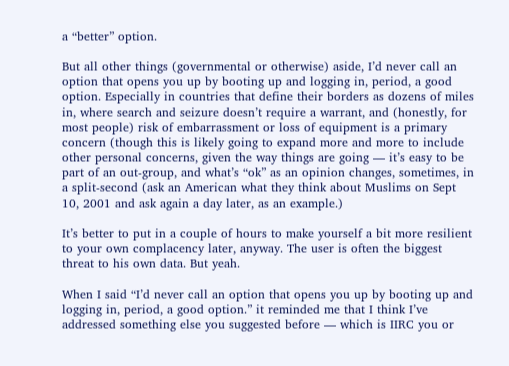a “better” option.

But all other things (governmental or otherwise) aside, I’d never call an option that opens you up by booting up and logging in, period, a good option. Especially in countries that define their borders as dozens of miles in, where search and seizure doesn’t require a warrant, and (honestly, for most people) risk of embarrassment or loss of equipment is a primary concern (though this is likely going to expand more and more to include other personal concerns, given the way things are going — it’s easy to be part of an out-group, and what’s “ok” as an opinion changes, sometimes, in a split-second (ask an American what they think about Muslims on Sept 10, 2001 and ask again a day later, as an example.)

It’s better to put in a couple of hours to make yourself a bit more resilient to your own complacency later, anyway. The user is often the biggest threat to his own data. But yeah.

When I said “I’d never call an option that opens you up by booting up and logging in, period, a good option.” it reminded me that I think I’ve addressed something else you suggested before — which is IIRC you or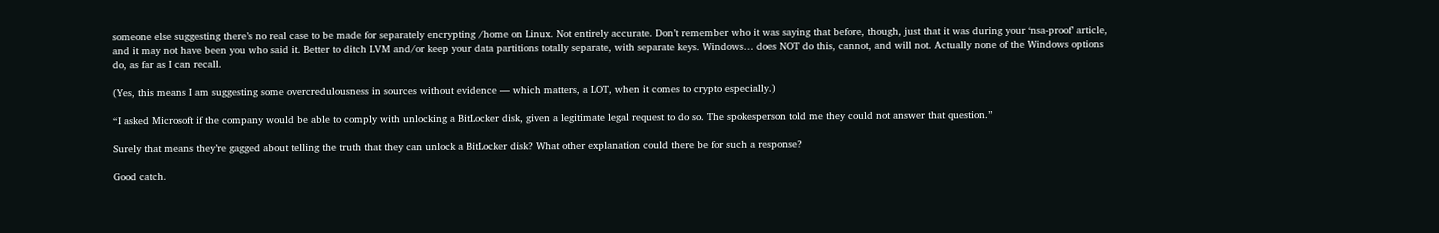someone else suggesting there’s no real case to be made for separately encrypting /home on Linux. Not entirely accurate. Don’t remember who it was saying that before, though, just that it was during your ‘nsa-proof’ article, and it may not have been you who said it. Better to ditch LVM and/or keep your data partitions totally separate, with separate keys. Windows… does NOT do this, cannot, and will not. Actually none of the Windows options do, as far as I can recall.

(Yes, this means I am suggesting some overcredulousness in sources without evidence — which matters, a LOT, when it comes to crypto especially.)

“I asked Microsoft if the company would be able to comply with unlocking a BitLocker disk, given a legitimate legal request to do so. The spokesperson told me they could not answer that question.”

Surely that means they’re gagged about telling the truth that they can unlock a BitLocker disk? What other explanation could there be for such a response?

Good catch.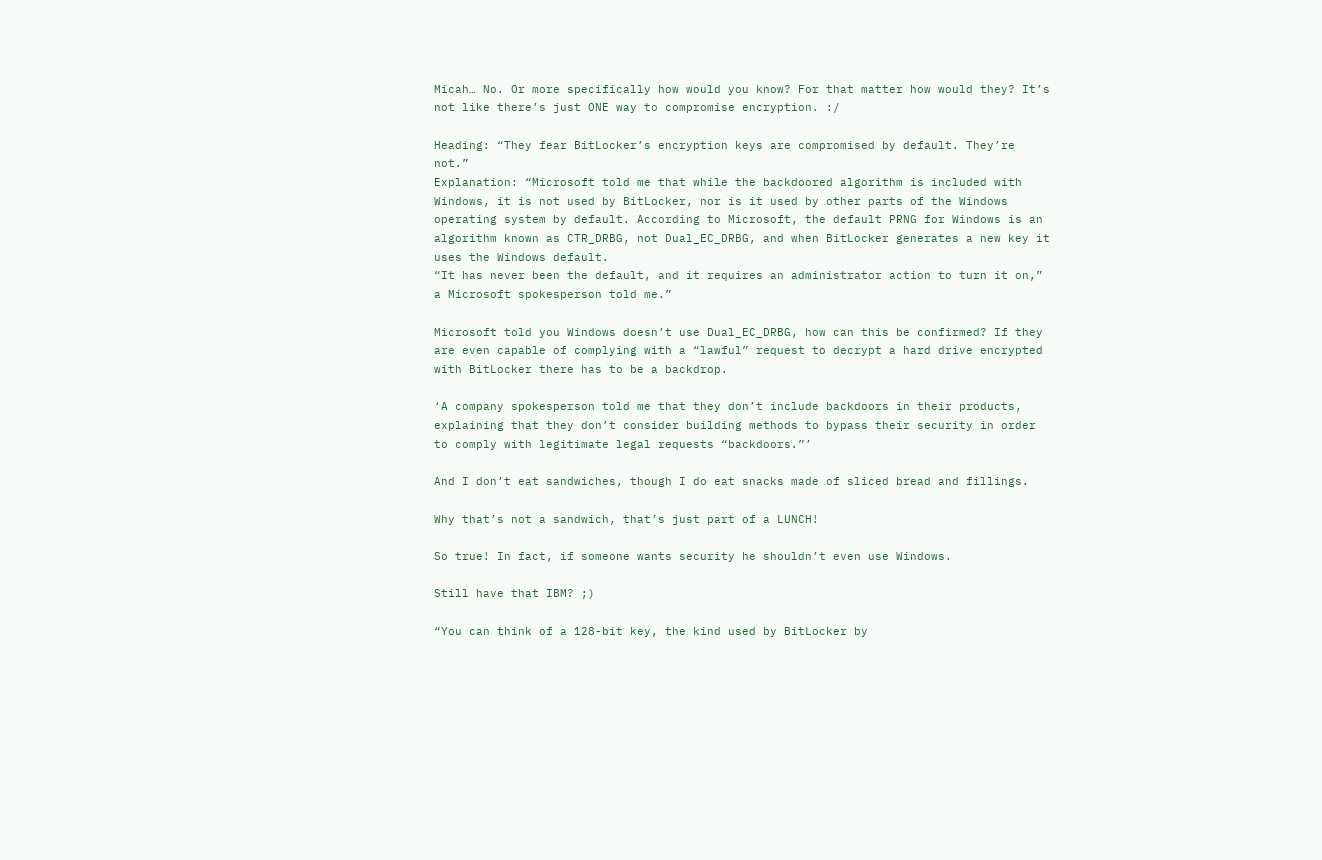Micah… No. Or more specifically how would you know? For that matter how would they? It’s not like there’s just ONE way to compromise encryption. :/

Heading: “They fear BitLocker’s encryption keys are compromised by default. They’re not.”
Explanation: “Microsoft told me that while the backdoored algorithm is included with Windows, it is not used by BitLocker, nor is it used by other parts of the Windows operating system by default. According to Microsoft, the default PRNG for Windows is an algorithm known as CTR_DRBG, not Dual_EC_DRBG, and when BitLocker generates a new key it uses the Windows default.
“It has never been the default, and it requires an administrator action to turn it on,” a Microsoft spokesperson told me.”

Microsoft told you Windows doesn’t use Dual_EC_DRBG, how can this be confirmed? If they are even capable of complying with a “lawful” request to decrypt a hard drive encrypted with BitLocker there has to be a backdrop.

‘A company spokesperson told me that they don’t include backdoors in their products, explaining that they don’t consider building methods to bypass their security in order to comply with legitimate legal requests “backdoors.”’

And I don’t eat sandwiches, though I do eat snacks made of sliced bread and fillings.

Why that’s not a sandwich, that’s just part of a LUNCH!

So true! In fact, if someone wants security he shouldn’t even use Windows.

Still have that IBM? ;)

“You can think of a 128-bit key, the kind used by BitLocker by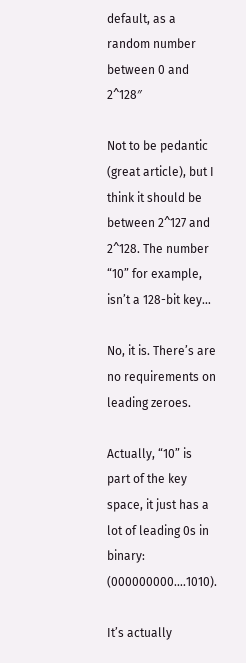default, as a random number between 0 and 2^128″

Not to be pedantic (great article), but I think it should be between 2^127 and 2^128. The number “10” for example, isn’t a 128-bit key…

No, it is. There’s are no requirements on leading zeroes.

Actually, “10” is part of the key space, it just has a lot of leading 0s in binary: (000000000….1010).

It’s actually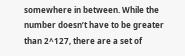somewhere in between. While the number doesn’t have to be greater than 2^127, there are a set of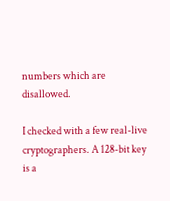numbers which are disallowed.

I checked with a few real-live cryptographers. A 128-bit key is a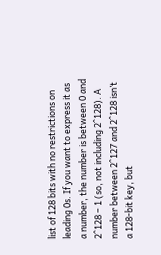list of 128 bits with no restrictions on leading 0s. If you want to express it as a number, the number is between 0 and 2^128 – 1 (so, not including 2^128). A number between 2^127 and 2^128 isn’t a 128-bit key, but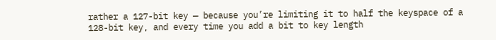rather a 127-bit key — because you’re limiting it to half the keyspace of a 128-bit key, and every time you add a bit to key length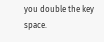you double the key space.